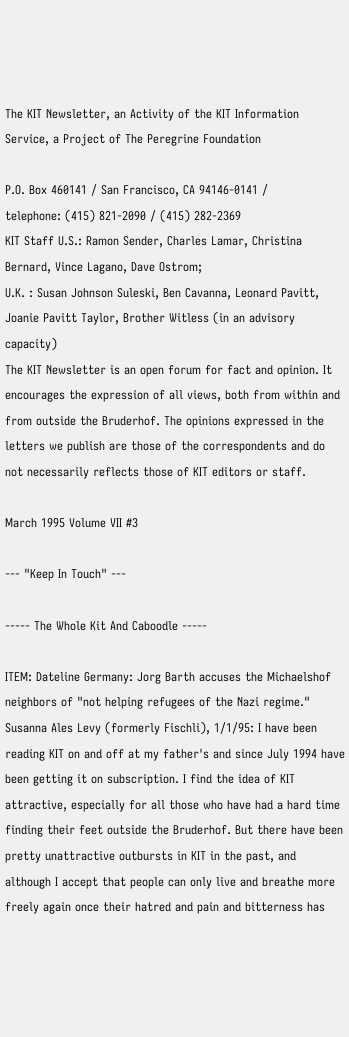The KIT Newsletter, an Activity of the KIT Information Service, a Project of The Peregrine Foundation

P.O. Box 460141 / San Francisco, CA 94146-0141 /
telephone: (415) 821-2090 / (415) 282-2369
KIT Staff U.S.: Ramon Sender, Charles Lamar, Christina Bernard, Vince Lagano, Dave Ostrom;
U.K. : Susan Johnson Suleski, Ben Cavanna, Leonard Pavitt, Joanie Pavitt Taylor, Brother Witless (in an advisory capacity)
The KIT Newsletter is an open forum for fact and opinion. It encourages the expression of all views, both from within and from outside the Bruderhof. The opinions expressed in the letters we publish are those of the correspondents and do not necessarily reflects those of KIT editors or staff.

March 1995 Volume VII #3

--- "Keep In Touch" ---

----- The Whole Kit And Caboodle -----

ITEM: Dateline Germany: Jorg Barth accuses the Michaelshof neighbors of "not helping refugees of the Nazi regime."
Susanna Ales Levy (formerly Fischli), 1/1/95: I have been reading KIT on and off at my father's and since July 1994 have been getting it on subscription. I find the idea of KIT attractive, especially for all those who have had a hard time finding their feet outside the Bruderhof. But there have been pretty unattractive outbursts in KIT in the past, and although I accept that people can only live and breathe more freely again once their hatred and pain and bitterness has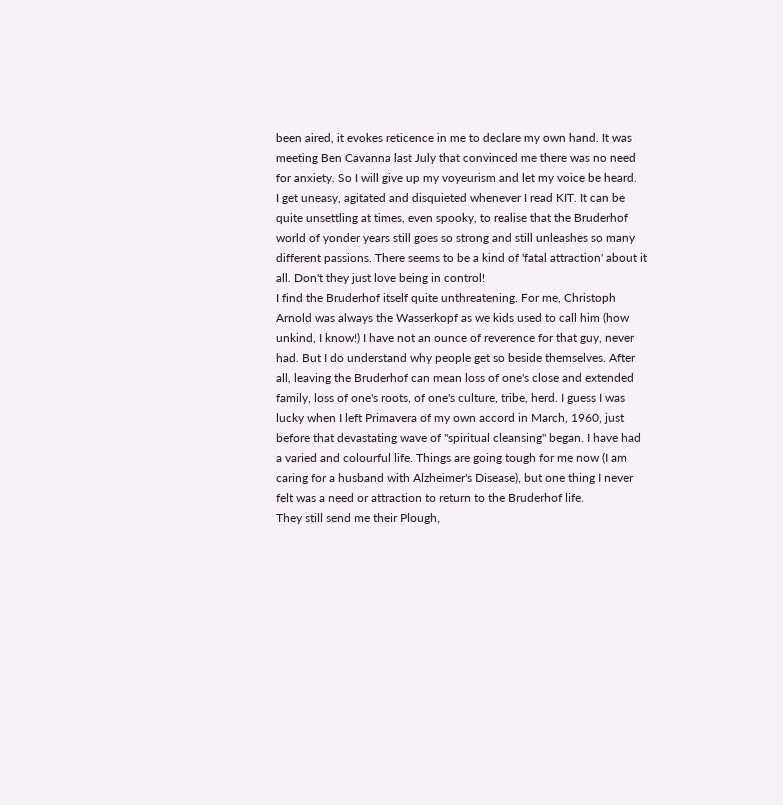been aired, it evokes reticence in me to declare my own hand. It was meeting Ben Cavanna last July that convinced me there was no need for anxiety. So I will give up my voyeurism and let my voice be heard.
I get uneasy, agitated and disquieted whenever I read KIT. It can be quite unsettling at times, even spooky, to realise that the Bruderhof world of yonder years still goes so strong and still unleashes so many different passions. There seems to be a kind of 'fatal attraction' about it all. Don't they just love being in control!
I find the Bruderhof itself quite unthreatening. For me, Christoph Arnold was always the Wasserkopf as we kids used to call him (how unkind, I know!) I have not an ounce of reverence for that guy, never had. But I do understand why people get so beside themselves. After all, leaving the Bruderhof can mean loss of one's close and extended family, loss of one's roots, of one's culture, tribe, herd. I guess I was lucky when I left Primavera of my own accord in March, 1960, just before that devastating wave of "spiritual cleansing" began. I have had a varied and colourful life. Things are going tough for me now (I am caring for a husband with Alzheimer's Disease), but one thing I never felt was a need or attraction to return to the Bruderhof life.
They still send me their Plough,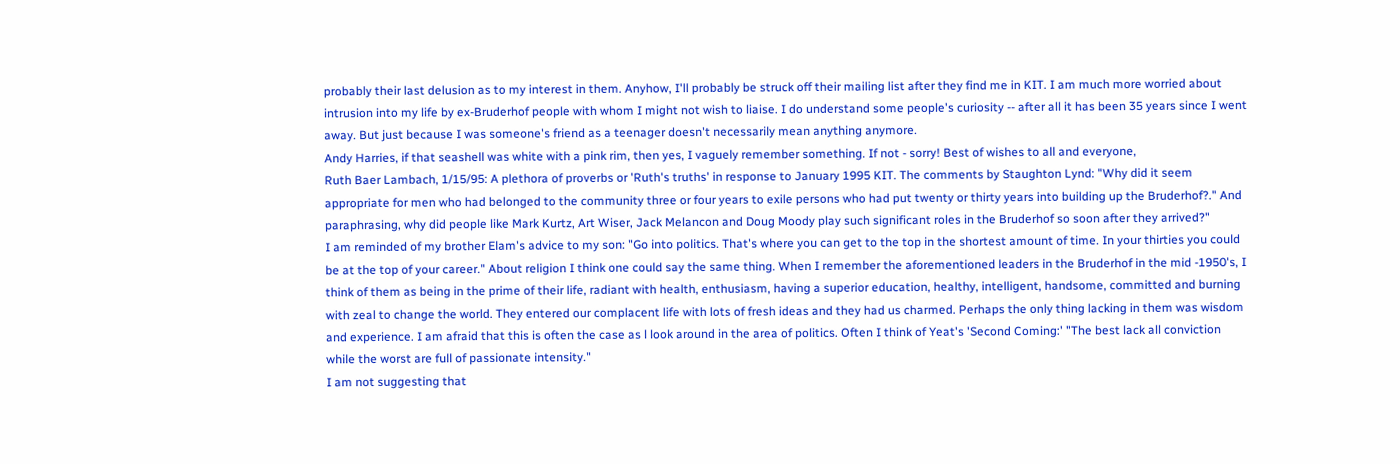probably their last delusion as to my interest in them. Anyhow, I'll probably be struck off their mailing list after they find me in KIT. I am much more worried about intrusion into my life by ex-Bruderhof people with whom I might not wish to liaise. I do understand some people's curiosity -- after all it has been 35 years since I went away. But just because I was someone's friend as a teenager doesn't necessarily mean anything anymore.
Andy Harries, if that seashell was white with a pink rim, then yes, I vaguely remember something. If not - sorry! Best of wishes to all and everyone,
Ruth Baer Lambach, 1/15/95: A plethora of proverbs or 'Ruth's truths' in response to January 1995 KIT. The comments by Staughton Lynd: "Why did it seem appropriate for men who had belonged to the community three or four years to exile persons who had put twenty or thirty years into building up the Bruderhof?." And paraphrasing, why did people like Mark Kurtz, Art Wiser, Jack Melancon and Doug Moody play such significant roles in the Bruderhof so soon after they arrived?"
I am reminded of my brother Elam's advice to my son: "Go into politics. That's where you can get to the top in the shortest amount of time. In your thirties you could be at the top of your career." About religion I think one could say the same thing. When I remember the aforementioned leaders in the Bruderhof in the mid -1950's, I think of them as being in the prime of their life, radiant with health, enthusiasm, having a superior education, healthy, intelligent, handsome, committed and burning with zeal to change the world. They entered our complacent life with lots of fresh ideas and they had us charmed. Perhaps the only thing lacking in them was wisdom and experience. I am afraid that this is often the case as l look around in the area of politics. Often I think of Yeat's 'Second Coming:' "The best lack all conviction while the worst are full of passionate intensity."
I am not suggesting that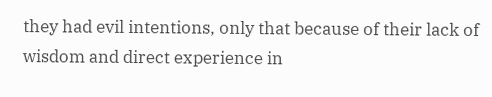they had evil intentions, only that because of their lack of wisdom and direct experience in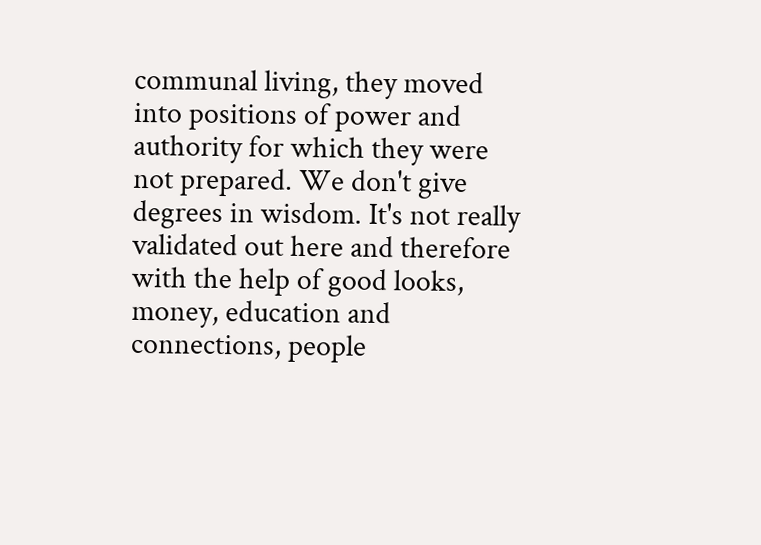communal living, they moved into positions of power and authority for which they were not prepared. We don't give degrees in wisdom. It's not really validated out here and therefore with the help of good looks, money, education and connections, people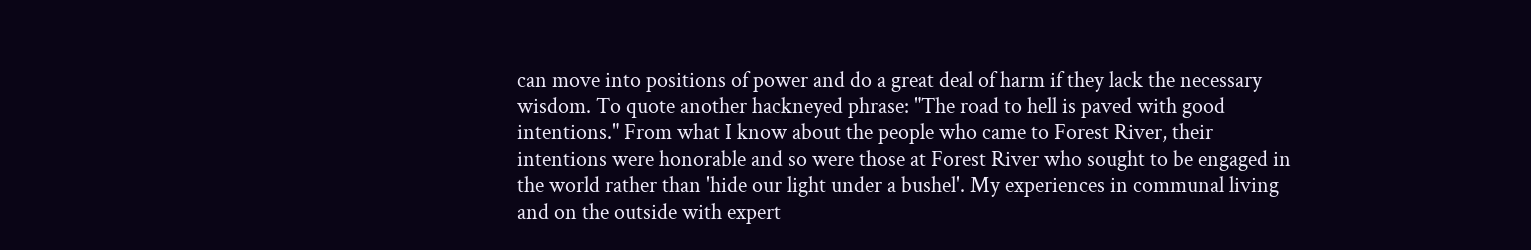can move into positions of power and do a great deal of harm if they lack the necessary wisdom. To quote another hackneyed phrase: "The road to hell is paved with good intentions." From what I know about the people who came to Forest River, their intentions were honorable and so were those at Forest River who sought to be engaged in the world rather than 'hide our light under a bushel'. My experiences in communal living and on the outside with expert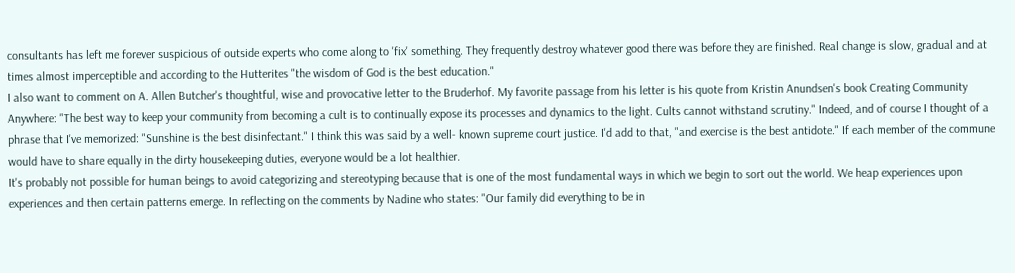consultants has left me forever suspicious of outside experts who come along to 'fix' something. They frequently destroy whatever good there was before they are finished. Real change is slow, gradual and at times almost imperceptible and according to the Hutterites "the wisdom of God is the best education."
I also want to comment on A. Allen Butcher's thoughtful, wise and provocative letter to the Bruderhof. My favorite passage from his letter is his quote from Kristin Anundsen's book Creating Community Anywhere: "The best way to keep your community from becoming a cult is to continually expose its processes and dynamics to the light. Cults cannot withstand scrutiny." Indeed, and of course I thought of a phrase that I've memorized: "Sunshine is the best disinfectant." I think this was said by a well- known supreme court justice. I'd add to that, "and exercise is the best antidote." If each member of the commune would have to share equally in the dirty housekeeping duties, everyone would be a lot healthier.
It's probably not possible for human beings to avoid categorizing and stereotyping because that is one of the most fundamental ways in which we begin to sort out the world. We heap experiences upon experiences and then certain patterns emerge. In reflecting on the comments by Nadine who states: "Our family did everything to be in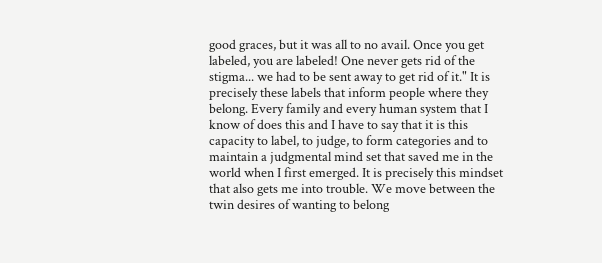good graces, but it was all to no avail. Once you get labeled, you are labeled! One never gets rid of the stigma... we had to be sent away to get rid of it." It is precisely these labels that inform people where they belong. Every family and every human system that I know of does this and I have to say that it is this capacity to label, to judge, to form categories and to maintain a judgmental mind set that saved me in the world when I first emerged. It is precisely this mindset that also gets me into trouble. We move between the twin desires of wanting to belong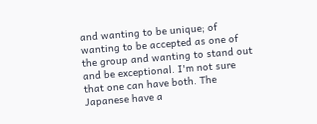and wanting to be unique; of wanting to be accepted as one of the group and wanting to stand out and be exceptional. I'm not sure that one can have both. The Japanese have a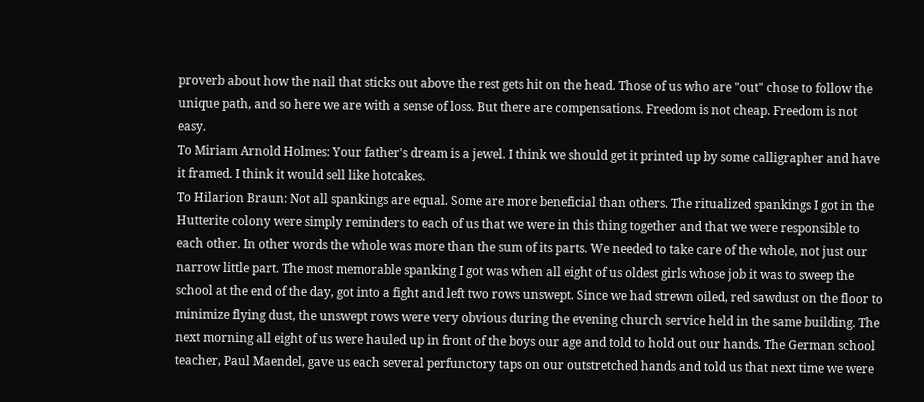proverb about how the nail that sticks out above the rest gets hit on the head. Those of us who are "out" chose to follow the unique path, and so here we are with a sense of loss. But there are compensations. Freedom is not cheap. Freedom is not easy.
To Miriam Arnold Holmes: Your father's dream is a jewel. I think we should get it printed up by some calligrapher and have it framed. I think it would sell like hotcakes.
To Hilarion Braun: Not all spankings are equal. Some are more beneficial than others. The ritualized spankings I got in the Hutterite colony were simply reminders to each of us that we were in this thing together and that we were responsible to each other. In other words the whole was more than the sum of its parts. We needed to take care of the whole, not just our narrow little part. The most memorable spanking I got was when all eight of us oldest girls whose job it was to sweep the school at the end of the day, got into a fight and left two rows unswept. Since we had strewn oiled, red sawdust on the floor to minimize flying dust, the unswept rows were very obvious during the evening church service held in the same building. The next morning all eight of us were hauled up in front of the boys our age and told to hold out our hands. The German school teacher, Paul Maendel, gave us each several perfunctory taps on our outstretched hands and told us that next time we were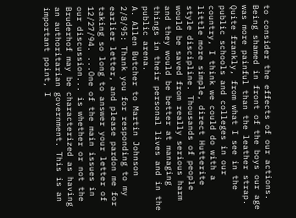to consider the effects of our actions. Being shamed in front of the boys our age was more painful than the leather strap. Quite frankly, from what I see in the public schools and colleges in our country, I think we could do with a little more simple, direct Hutterite style discipline. Thousands of people would be saved from really serious harm and they would be better at managing things in their personal lives and in the public arena.
A. Allen Butcher to Martin Johnson 2/8/95: Thank you for responding to my earlier letter, and please pardon me for taking so long to answer your letter of 12/27/94. ...One of the main issues in our discussion... is whether or not the Bruderhof may be characterized as having an authoritarian government. This is an important point, I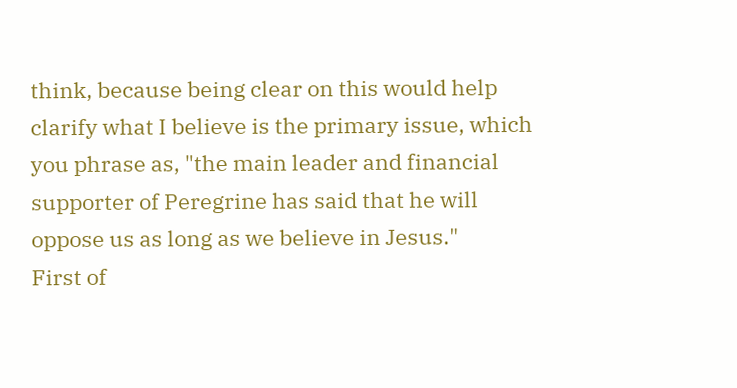think, because being clear on this would help clarify what I believe is the primary issue, which you phrase as, "the main leader and financial supporter of Peregrine has said that he will oppose us as long as we believe in Jesus."
First of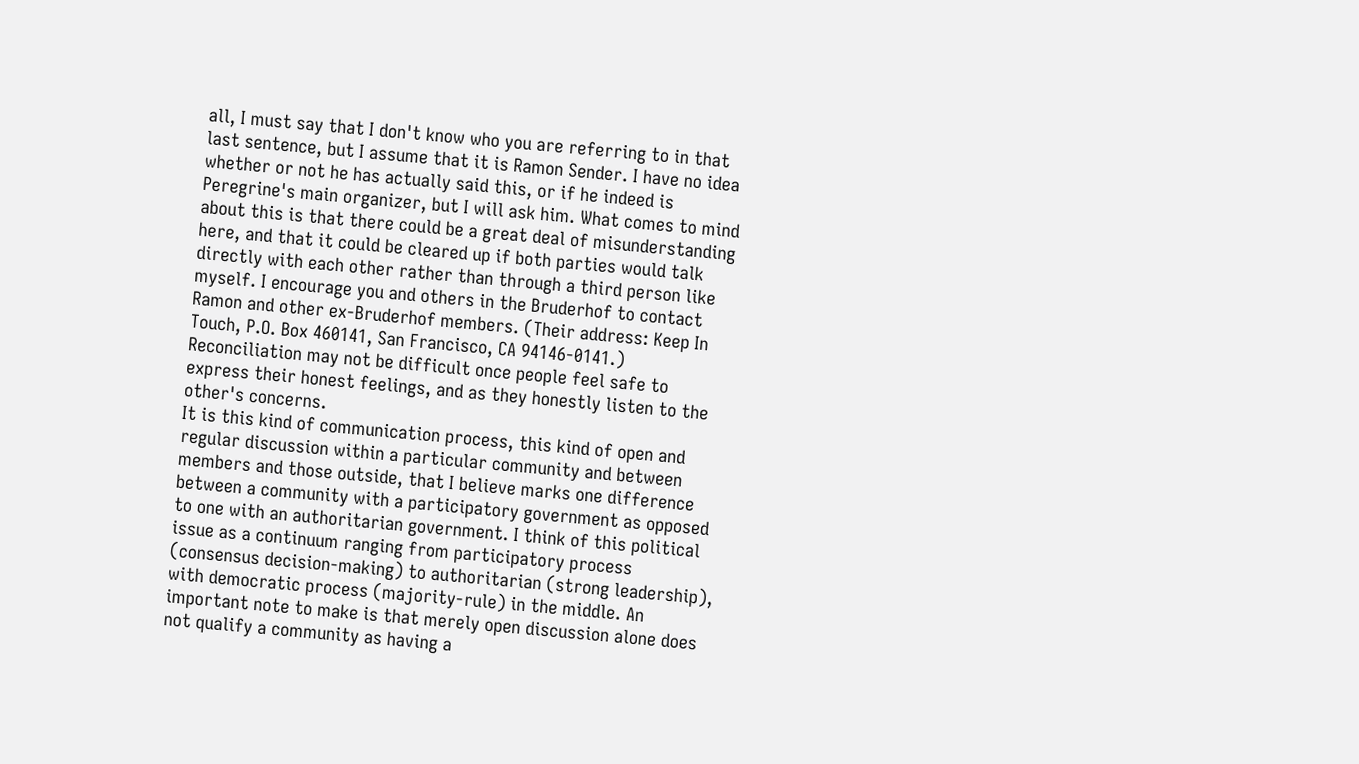all, I must say that I don't know who you are referring to in that last sentence, but I assume that it is Ramon Sender. I have no idea whether or not he has actually said this, or if he indeed is Peregrine's main organizer, but I will ask him. What comes to mind about this is that there could be a great deal of misunderstanding here, and that it could be cleared up if both parties would talk directly with each other rather than through a third person like myself. I encourage you and others in the Bruderhof to contact Ramon and other ex-Bruderhof members. (Their address: Keep In Touch, P.O. Box 460141, San Francisco, CA 94146-0141.) Reconciliation may not be difficult once people feel safe to express their honest feelings, and as they honestly listen to the other's concerns.
It is this kind of communication process, this kind of open and regular discussion within a particular community and between members and those outside, that I believe marks one difference between a community with a participatory government as opposed to one with an authoritarian government. I think of this political issue as a continuum ranging from participatory process (consensus decision-making) to authoritarian (strong leadership), with democratic process (majority-rule) in the middle. An important note to make is that merely open discussion alone does not qualify a community as having a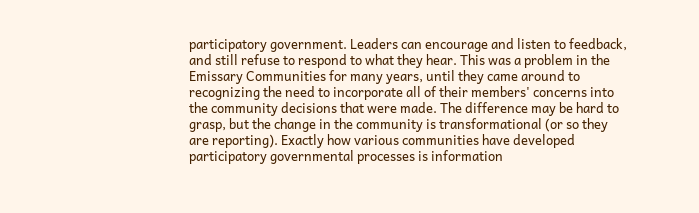participatory government. Leaders can encourage and listen to feedback, and still refuse to respond to what they hear. This was a problem in the Emissary Communities for many years, until they came around to recognizing the need to incorporate all of their members' concerns into the community decisions that were made. The difference may be hard to grasp, but the change in the community is transformational (or so they are reporting). Exactly how various communities have developed participatory governmental processes is information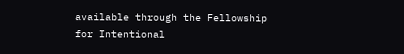available through the Fellowship for Intentional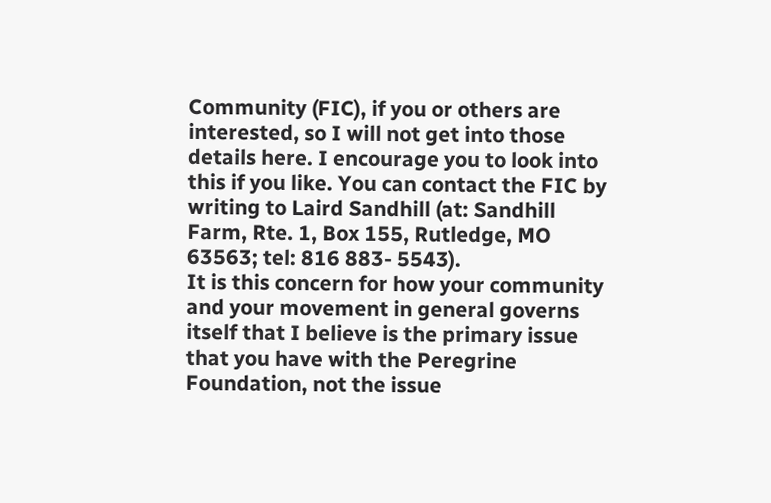Community (FIC), if you or others are interested, so I will not get into those details here. I encourage you to look into this if you like. You can contact the FIC by writing to Laird Sandhill (at: Sandhill Farm, Rte. 1, Box 155, Rutledge, MO 63563; tel: 816 883- 5543).
It is this concern for how your community and your movement in general governs itself that I believe is the primary issue that you have with the Peregrine Foundation, not the issue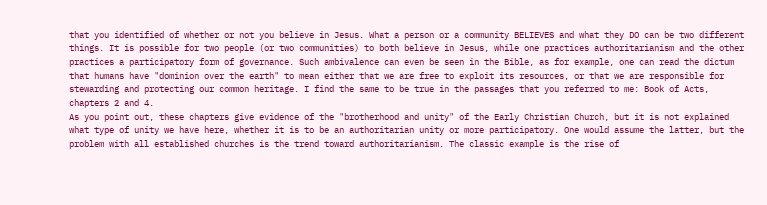that you identified of whether or not you believe in Jesus. What a person or a community BELIEVES and what they DO can be two different things. It is possible for two people (or two communities) to both believe in Jesus, while one practices authoritarianism and the other practices a participatory form of governance. Such ambivalence can even be seen in the Bible, as for example, one can read the dictum that humans have "dominion over the earth" to mean either that we are free to exploit its resources, or that we are responsible for stewarding and protecting our common heritage. I find the same to be true in the passages that you referred to me: Book of Acts, chapters 2 and 4.
As you point out, these chapters give evidence of the "brotherhood and unity" of the Early Christian Church, but it is not explained what type of unity we have here, whether it is to be an authoritarian unity or more participatory. One would assume the latter, but the problem with all established churches is the trend toward authoritarianism. The classic example is the rise of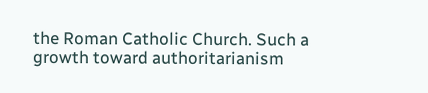the Roman Catholic Church. Such a growth toward authoritarianism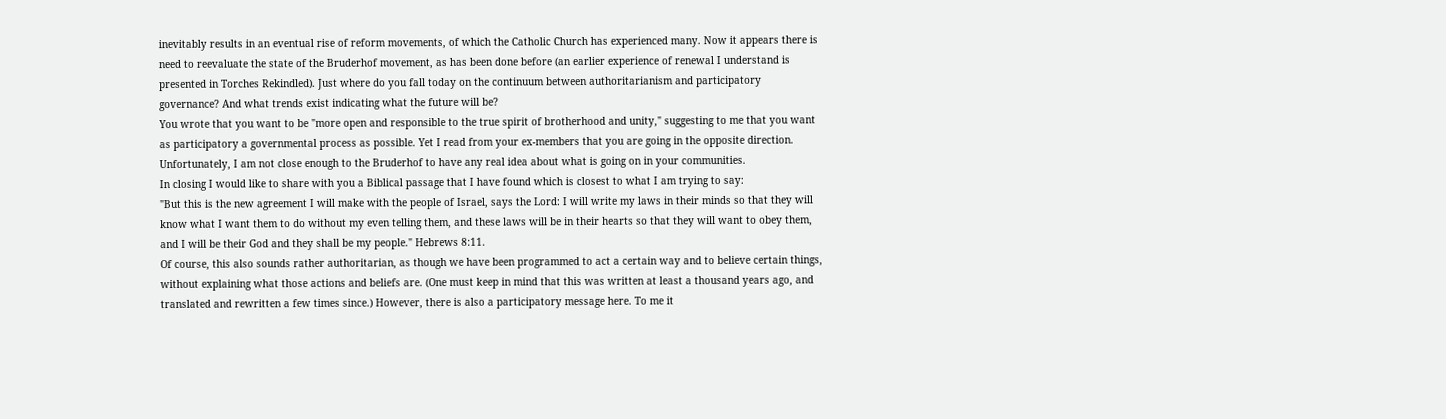inevitably results in an eventual rise of reform movements, of which the Catholic Church has experienced many. Now it appears there is need to reevaluate the state of the Bruderhof movement, as has been done before (an earlier experience of renewal I understand is presented in Torches Rekindled). Just where do you fall today on the continuum between authoritarianism and participatory governance? And what trends exist indicating what the future will be?
You wrote that you want to be "more open and responsible to the true spirit of brotherhood and unity," suggesting to me that you want as participatory a governmental process as possible. Yet I read from your ex-members that you are going in the opposite direction. Unfortunately, I am not close enough to the Bruderhof to have any real idea about what is going on in your communities.
In closing I would like to share with you a Biblical passage that I have found which is closest to what I am trying to say:
"But this is the new agreement I will make with the people of Israel, says the Lord: I will write my laws in their minds so that they will know what I want them to do without my even telling them, and these laws will be in their hearts so that they will want to obey them, and I will be their God and they shall be my people." Hebrews 8:11.
Of course, this also sounds rather authoritarian, as though we have been programmed to act a certain way and to believe certain things, without explaining what those actions and beliefs are. (One must keep in mind that this was written at least a thousand years ago, and translated and rewritten a few times since.) However, there is also a participatory message here. To me it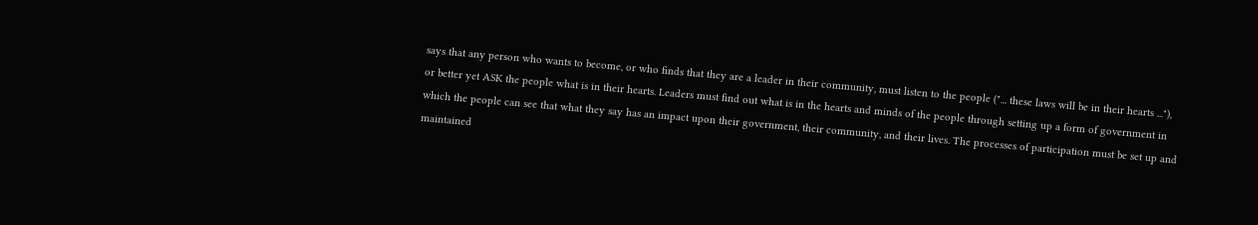says that any person who wants to become, or who finds that they are a leader in their community, must listen to the people ("... these laws will be in their hearts ..."), or better yet ASK the people what is in their hearts. Leaders must find out what is in the hearts and minds of the people through setting up a form of government in which the people can see that what they say has an impact upon their government, their community, and their lives. The processes of participation must be set up and maintained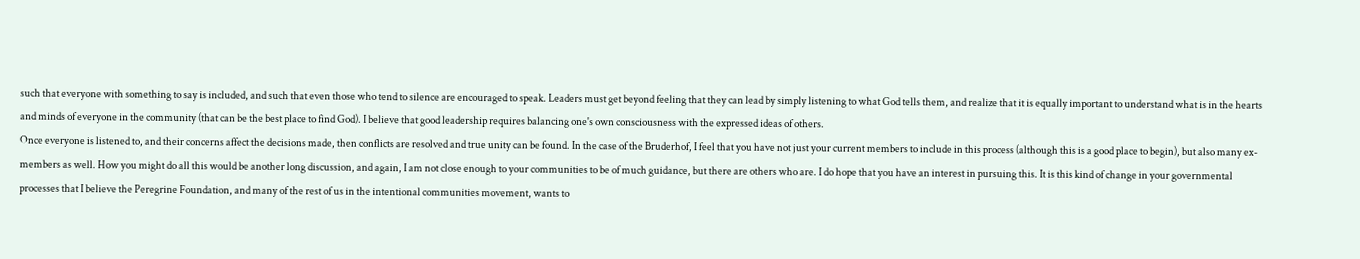such that everyone with something to say is included, and such that even those who tend to silence are encouraged to speak. Leaders must get beyond feeling that they can lead by simply listening to what God tells them, and realize that it is equally important to understand what is in the hearts and minds of everyone in the community (that can be the best place to find God). I believe that good leadership requires balancing one's own consciousness with the expressed ideas of others.
Once everyone is listened to, and their concerns affect the decisions made, then conflicts are resolved and true unity can be found. In the case of the Bruderhof, I feel that you have not just your current members to include in this process (although this is a good place to begin), but also many ex-members as well. How you might do all this would be another long discussion, and again, I am not close enough to your communities to be of much guidance, but there are others who are. I do hope that you have an interest in pursuing this. It is this kind of change in your governmental processes that I believe the Peregrine Foundation, and many of the rest of us in the intentional communities movement, wants to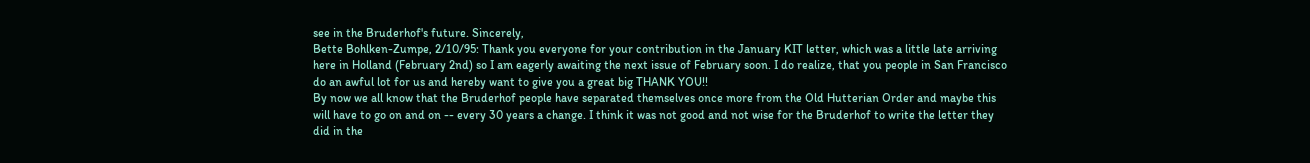see in the Bruderhof's future. Sincerely,
Bette Bohlken-Zumpe, 2/10/95: Thank you everyone for your contribution in the January KIT letter, which was a little late arriving here in Holland (February 2nd) so I am eagerly awaiting the next issue of February soon. I do realize, that you people in San Francisco do an awful lot for us and hereby want to give you a great big THANK YOU!!
By now we all know that the Bruderhof people have separated themselves once more from the Old Hutterian Order and maybe this will have to go on and on -- every 30 years a change. I think it was not good and not wise for the Bruderhof to write the letter they did in the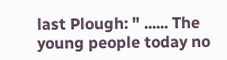last Plough: " ...... The young people today no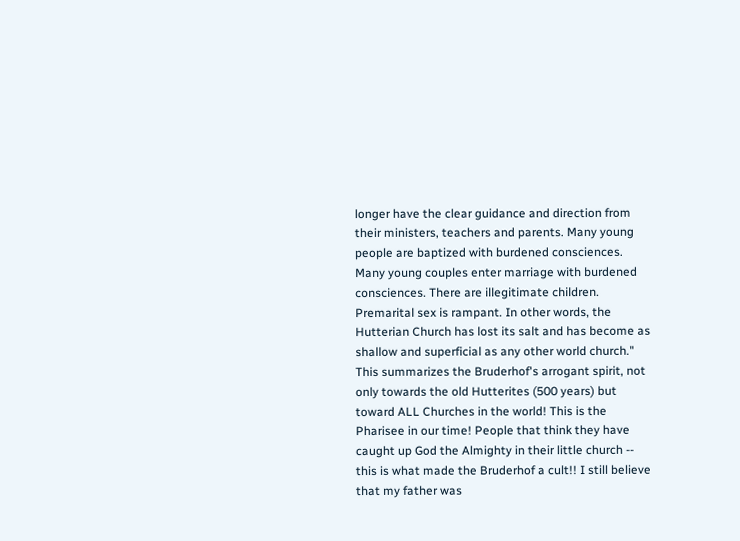longer have the clear guidance and direction from their ministers, teachers and parents. Many young people are baptized with burdened consciences. Many young couples enter marriage with burdened consciences. There are illegitimate children. Premarital sex is rampant. In other words, the Hutterian Church has lost its salt and has become as shallow and superficial as any other world church."
This summarizes the Bruderhof's arrogant spirit, not only towards the old Hutterites (500 years) but toward ALL Churches in the world! This is the Pharisee in our time! People that think they have caught up God the Almighty in their little church -- this is what made the Bruderhof a cult!! I still believe that my father was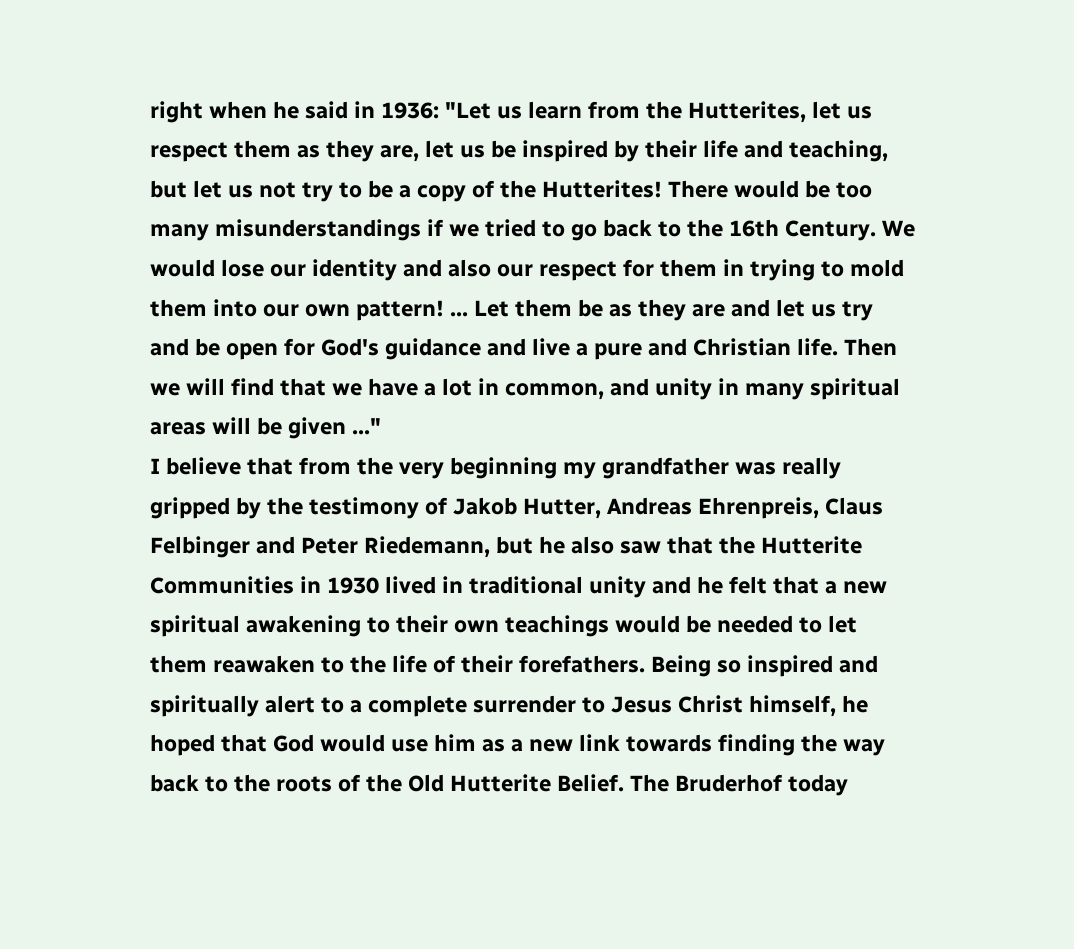right when he said in 1936: "Let us learn from the Hutterites, let us respect them as they are, let us be inspired by their life and teaching, but let us not try to be a copy of the Hutterites! There would be too many misunderstandings if we tried to go back to the 16th Century. We would lose our identity and also our respect for them in trying to mold them into our own pattern! ... Let them be as they are and let us try and be open for God's guidance and live a pure and Christian life. Then we will find that we have a lot in common, and unity in many spiritual areas will be given ..."
I believe that from the very beginning my grandfather was really gripped by the testimony of Jakob Hutter, Andreas Ehrenpreis, Claus Felbinger and Peter Riedemann, but he also saw that the Hutterite Communities in 1930 lived in traditional unity and he felt that a new spiritual awakening to their own teachings would be needed to let them reawaken to the life of their forefathers. Being so inspired and spiritually alert to a complete surrender to Jesus Christ himself, he hoped that God would use him as a new link towards finding the way back to the roots of the Old Hutterite Belief. The Bruderhof today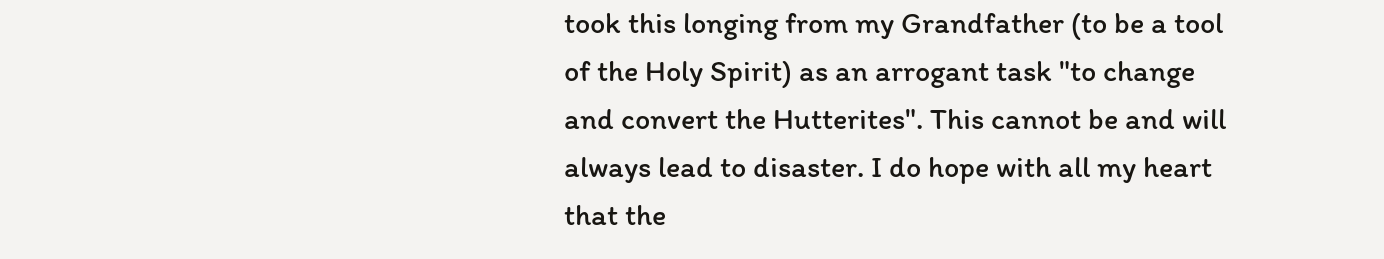took this longing from my Grandfather (to be a tool of the Holy Spirit) as an arrogant task "to change and convert the Hutterites". This cannot be and will always lead to disaster. I do hope with all my heart that the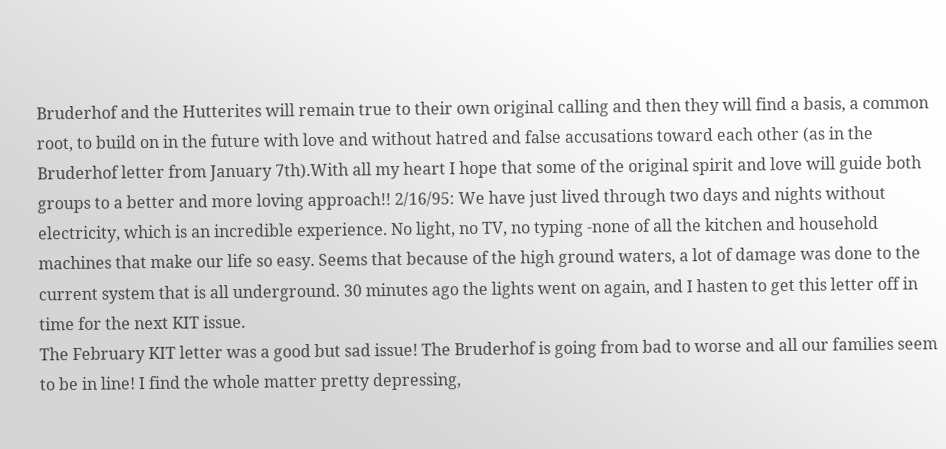Bruderhof and the Hutterites will remain true to their own original calling and then they will find a basis, a common root, to build on in the future with love and without hatred and false accusations toward each other (as in the Bruderhof letter from January 7th).With all my heart I hope that some of the original spirit and love will guide both groups to a better and more loving approach!! 2/16/95: We have just lived through two days and nights without electricity, which is an incredible experience. No light, no TV, no typing -none of all the kitchen and household machines that make our life so easy. Seems that because of the high ground waters, a lot of damage was done to the current system that is all underground. 30 minutes ago the lights went on again, and I hasten to get this letter off in time for the next KIT issue.
The February KIT letter was a good but sad issue! The Bruderhof is going from bad to worse and all our families seem to be in line! I find the whole matter pretty depressing,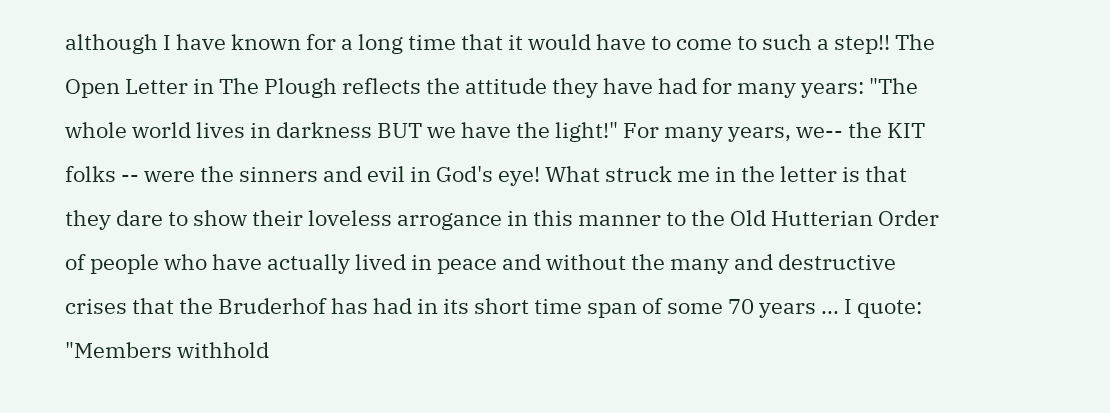although I have known for a long time that it would have to come to such a step!! The Open Letter in The Plough reflects the attitude they have had for many years: "The whole world lives in darkness BUT we have the light!" For many years, we-- the KIT folks -- were the sinners and evil in God's eye! What struck me in the letter is that they dare to show their loveless arrogance in this manner to the Old Hutterian Order of people who have actually lived in peace and without the many and destructive crises that the Bruderhof has had in its short time span of some 70 years ... I quote: "Members withhold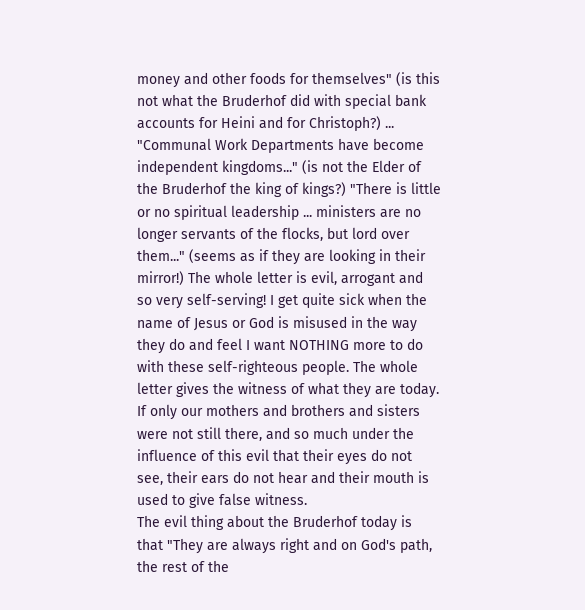money and other foods for themselves" (is this not what the Bruderhof did with special bank accounts for Heini and for Christoph?) ... "Communal Work Departments have become independent kingdoms..." (is not the Elder of the Bruderhof the king of kings?) "There is little or no spiritual leadership ... ministers are no longer servants of the flocks, but lord over them..." (seems as if they are looking in their mirror!) The whole letter is evil, arrogant and so very self-serving! I get quite sick when the name of Jesus or God is misused in the way they do and feel I want NOTHING more to do with these self-righteous people. The whole letter gives the witness of what they are today. If only our mothers and brothers and sisters were not still there, and so much under the influence of this evil that their eyes do not see, their ears do not hear and their mouth is used to give false witness.
The evil thing about the Bruderhof today is that "They are always right and on God's path, the rest of the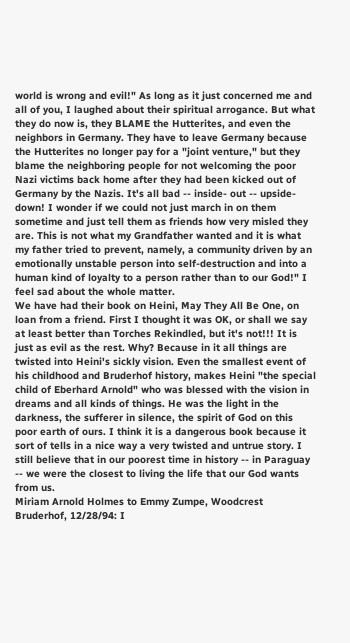world is wrong and evil!" As long as it just concerned me and all of you, I laughed about their spiritual arrogance. But what they do now is, they BLAME the Hutterites, and even the neighbors in Germany. They have to leave Germany because the Hutterites no longer pay for a "joint venture," but they blame the neighboring people for not welcoming the poor Nazi victims back home after they had been kicked out of Germany by the Nazis. It's all bad -- inside- out -- upside-down! I wonder if we could not just march in on them sometime and just tell them as friends how very misled they are. This is not what my Grandfather wanted and it is what my father tried to prevent, namely, a community driven by an emotionally unstable person into self-destruction and into a human kind of loyalty to a person rather than to our God!" I feel sad about the whole matter.
We have had their book on Heini, May They All Be One, on loan from a friend. First I thought it was OK, or shall we say at least better than Torches Rekindled, but it's not!!! It is just as evil as the rest. Why? Because in it all things are twisted into Heini's sickly vision. Even the smallest event of his childhood and Bruderhof history, makes Heini "the special child of Eberhard Arnold" who was blessed with the vision in dreams and all kinds of things. He was the light in the darkness, the sufferer in silence, the spirit of God on this poor earth of ours. I think it is a dangerous book because it sort of tells in a nice way a very twisted and untrue story. I still believe that in our poorest time in history -- in Paraguay -- we were the closest to living the life that our God wants from us.
Miriam Arnold Holmes to Emmy Zumpe, Woodcrest Bruderhof, 12/28/94: I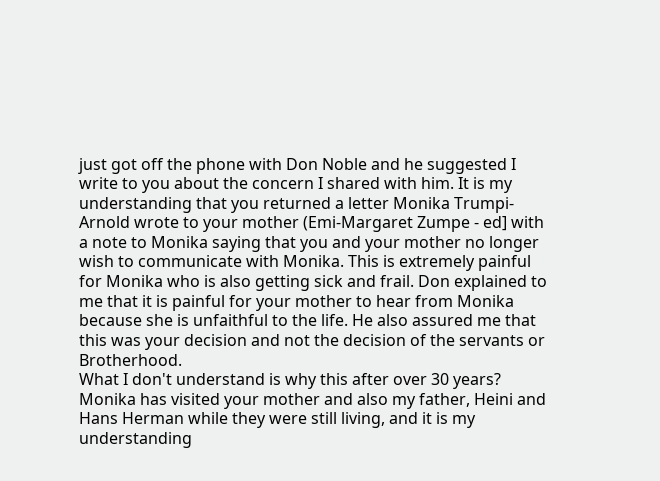just got off the phone with Don Noble and he suggested I write to you about the concern I shared with him. It is my understanding that you returned a letter Monika Trumpi-Arnold wrote to your mother (Emi-Margaret Zumpe - ed] with a note to Monika saying that you and your mother no longer wish to communicate with Monika. This is extremely painful for Monika who is also getting sick and frail. Don explained to me that it is painful for your mother to hear from Monika because she is unfaithful to the life. He also assured me that this was your decision and not the decision of the servants or Brotherhood.
What I don't understand is why this after over 30 years? Monika has visited your mother and also my father, Heini and Hans Herman while they were still living, and it is my understanding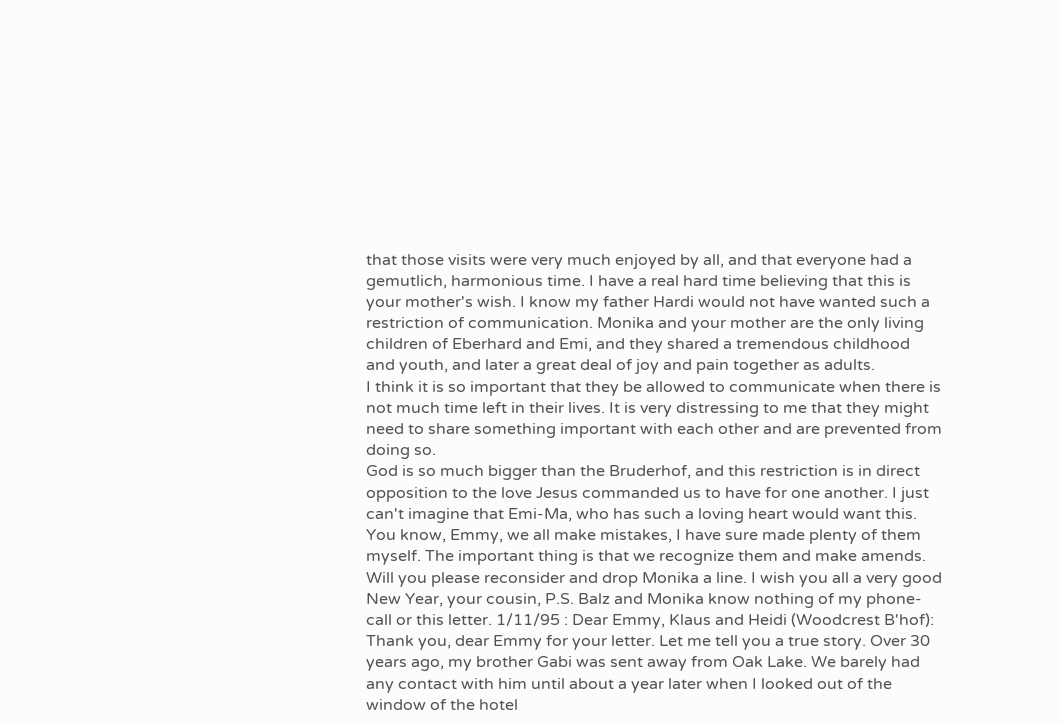that those visits were very much enjoyed by all, and that everyone had a gemutlich, harmonious time. I have a real hard time believing that this is your mother's wish. I know my father Hardi would not have wanted such a restriction of communication. Monika and your mother are the only living children of Eberhard and Emi, and they shared a tremendous childhood and youth, and later a great deal of joy and pain together as adults.
I think it is so important that they be allowed to communicate when there is not much time left in their lives. It is very distressing to me that they might need to share something important with each other and are prevented from doing so.
God is so much bigger than the Bruderhof, and this restriction is in direct opposition to the love Jesus commanded us to have for one another. I just can't imagine that Emi-Ma, who has such a loving heart would want this. You know, Emmy, we all make mistakes, I have sure made plenty of them myself. The important thing is that we recognize them and make amends. Will you please reconsider and drop Monika a line. I wish you all a very good New Year, your cousin, P.S. Balz and Monika know nothing of my phone-call or this letter. 1/11/95 : Dear Emmy, Klaus and Heidi (Woodcrest B'hof): Thank you, dear Emmy for your letter. Let me tell you a true story. Over 30 years ago, my brother Gabi was sent away from Oak Lake. We barely had any contact with him until about a year later when I looked out of the window of the hotel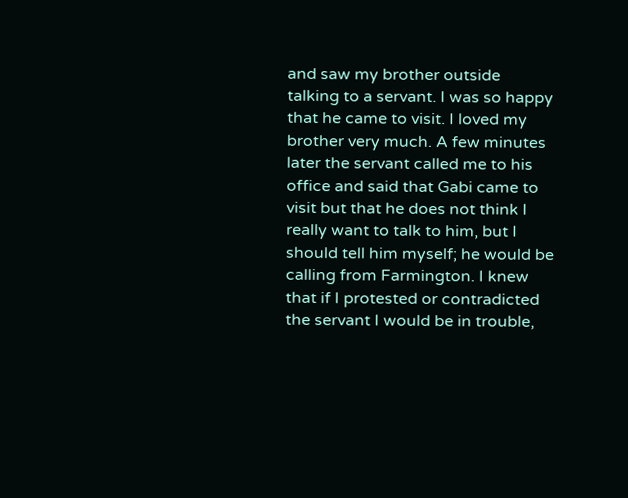and saw my brother outside talking to a servant. I was so happy that he came to visit. I loved my brother very much. A few minutes later the servant called me to his office and said that Gabi came to visit but that he does not think I really want to talk to him, but I should tell him myself; he would be calling from Farmington. I knew that if I protested or contradicted the servant I would be in trouble,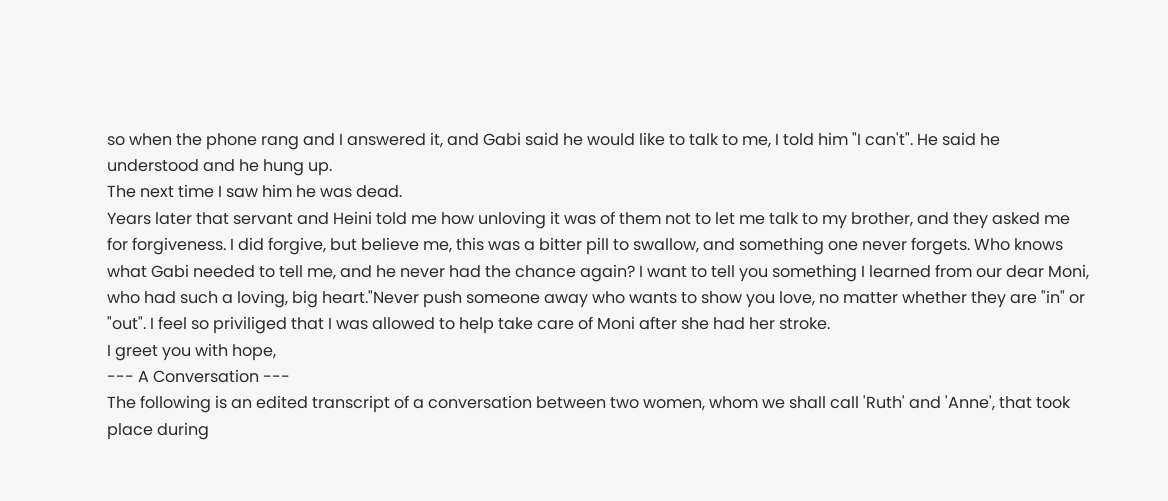so when the phone rang and I answered it, and Gabi said he would like to talk to me, I told him "I can't". He said he understood and he hung up.
The next time I saw him he was dead.
Years later that servant and Heini told me how unloving it was of them not to let me talk to my brother, and they asked me for forgiveness. I did forgive, but believe me, this was a bitter pill to swallow, and something one never forgets. Who knows what Gabi needed to tell me, and he never had the chance again? I want to tell you something I learned from our dear Moni, who had such a loving, big heart."Never push someone away who wants to show you love, no matter whether they are "in" or "out". I feel so priviliged that I was allowed to help take care of Moni after she had her stroke.
I greet you with hope,
--- A Conversation ---
The following is an edited transcript of a conversation between two women, whom we shall call 'Ruth' and 'Anne', that took place during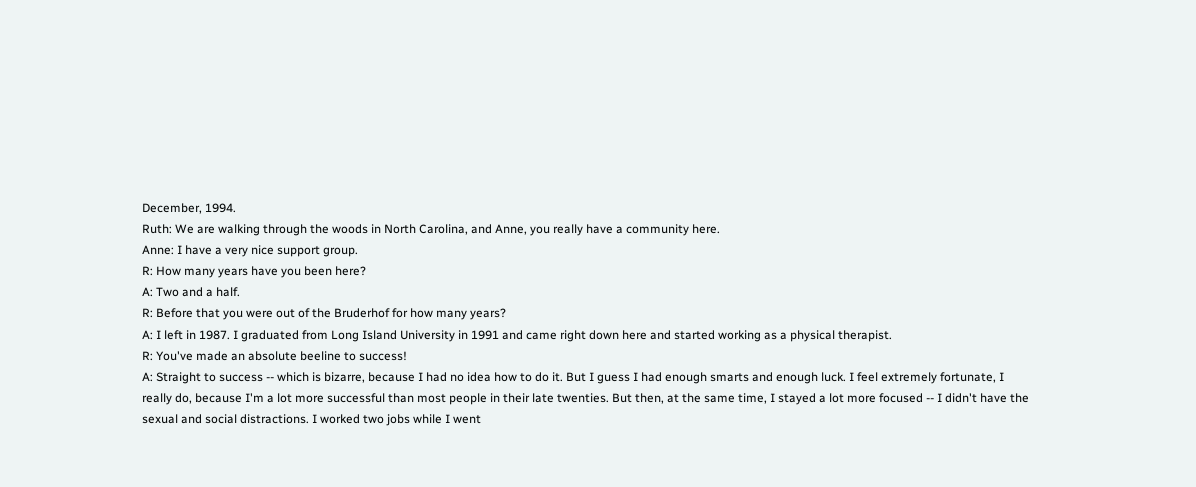December, 1994.
Ruth: We are walking through the woods in North Carolina, and Anne, you really have a community here.
Anne: I have a very nice support group.
R: How many years have you been here?
A: Two and a half.
R: Before that you were out of the Bruderhof for how many years?
A: I left in 1987. I graduated from Long Island University in 1991 and came right down here and started working as a physical therapist.
R: You've made an absolute beeline to success!
A: Straight to success -- which is bizarre, because I had no idea how to do it. But I guess I had enough smarts and enough luck. I feel extremely fortunate, I really do, because I'm a lot more successful than most people in their late twenties. But then, at the same time, I stayed a lot more focused -- I didn't have the sexual and social distractions. I worked two jobs while I went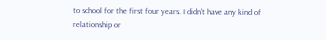to school for the first four years. I didn't have any kind of relationship or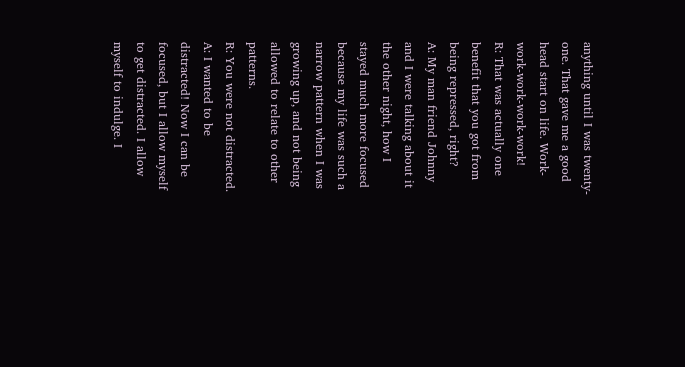anything until I was twenty-one. That gave me a good head start on life. Work-work-work-work-work!
R: That was actually one benefit that you got from being repressed, right?
A: My man friend Johnny and I were talking about it the other night, how I stayed much more focused because my life was such a narrow pattern when I was growing up, and not being allowed to relate to other patterns.
R: You were not distracted.
A: I wanted to be distracted! Now I can be focused, but I allow myself to get distracted. I allow myself to indulge. I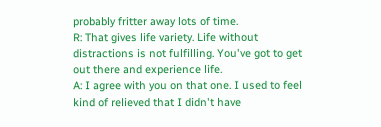probably fritter away lots of time.
R: That gives life variety. Life without distractions is not fulfilling. You've got to get out there and experience life.
A: I agree with you on that one. I used to feel kind of relieved that I didn't have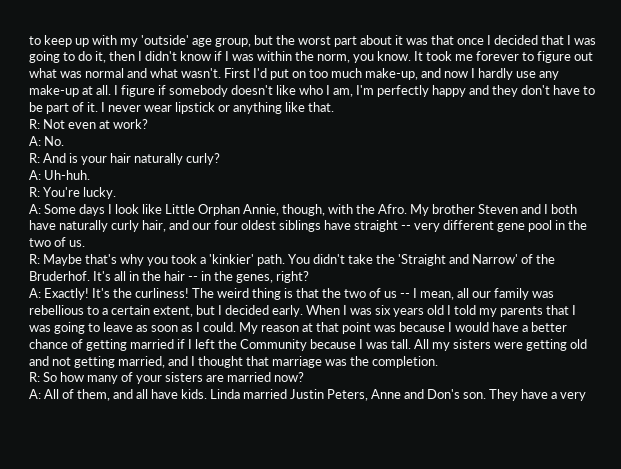to keep up with my 'outside' age group, but the worst part about it was that once I decided that I was going to do it, then I didn't know if I was within the norm, you know. It took me forever to figure out what was normal and what wasn't. First I'd put on too much make-up, and now I hardly use any make-up at all. I figure if somebody doesn't like who I am, I'm perfectly happy and they don't have to be part of it. I never wear lipstick or anything like that.
R: Not even at work?
A: No.
R: And is your hair naturally curly?
A: Uh-huh.
R: You're lucky.
A: Some days I look like Little Orphan Annie, though, with the Afro. My brother Steven and I both have naturally curly hair, and our four oldest siblings have straight -- very different gene pool in the two of us.
R: Maybe that's why you took a 'kinkier' path. You didn't take the 'Straight and Narrow' of the Bruderhof. It's all in the hair -- in the genes, right?
A: Exactly! It's the curliness! The weird thing is that the two of us -- I mean, all our family was rebellious to a certain extent, but I decided early. When I was six years old I told my parents that I was going to leave as soon as I could. My reason at that point was because I would have a better chance of getting married if I left the Community because I was tall. All my sisters were getting old and not getting married, and I thought that marriage was the completion.
R: So how many of your sisters are married now?
A: All of them, and all have kids. Linda married Justin Peters, Anne and Don's son. They have a very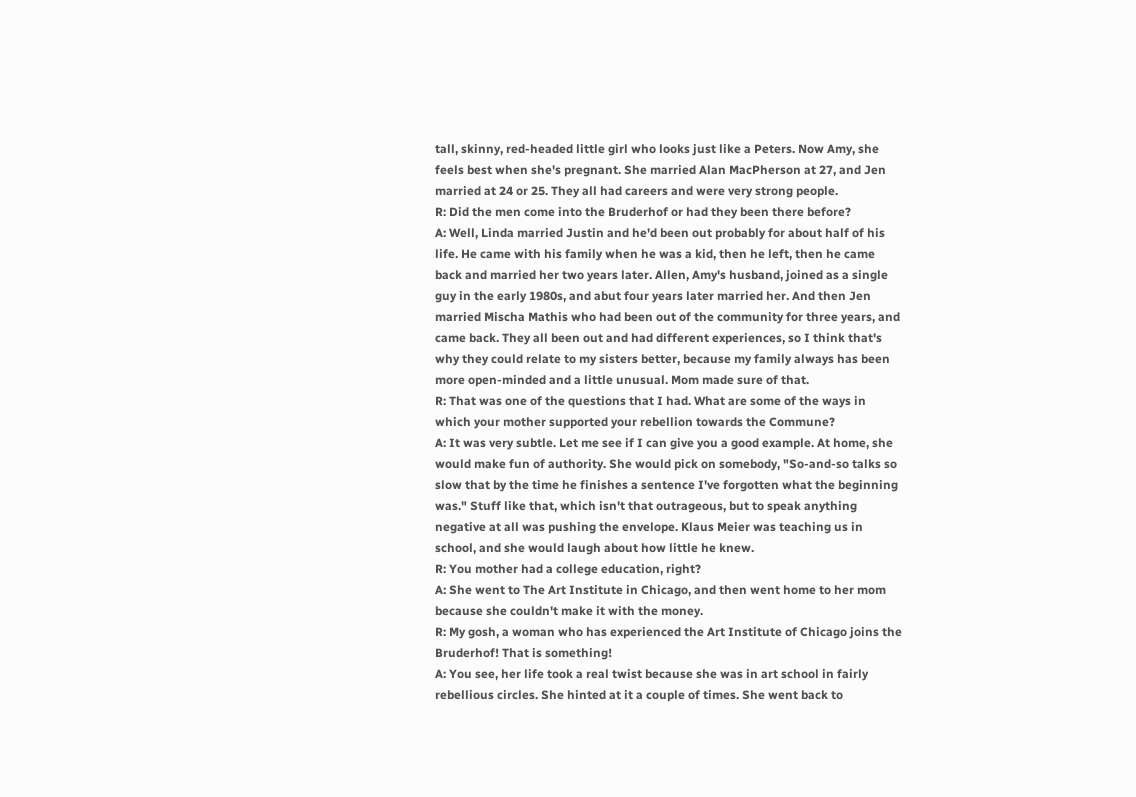tall, skinny, red-headed little girl who looks just like a Peters. Now Amy, she feels best when she's pregnant. She married Alan MacPherson at 27, and Jen married at 24 or 25. They all had careers and were very strong people.
R: Did the men come into the Bruderhof or had they been there before?
A: Well, Linda married Justin and he'd been out probably for about half of his life. He came with his family when he was a kid, then he left, then he came back and married her two years later. Allen, Amy's husband, joined as a single guy in the early 1980s, and abut four years later married her. And then Jen married Mischa Mathis who had been out of the community for three years, and came back. They all been out and had different experiences, so I think that's why they could relate to my sisters better, because my family always has been more open-minded and a little unusual. Mom made sure of that.
R: That was one of the questions that I had. What are some of the ways in which your mother supported your rebellion towards the Commune?
A: It was very subtle. Let me see if I can give you a good example. At home, she would make fun of authority. She would pick on somebody, "So-and-so talks so slow that by the time he finishes a sentence I've forgotten what the beginning was." Stuff like that, which isn't that outrageous, but to speak anything negative at all was pushing the envelope. Klaus Meier was teaching us in school, and she would laugh about how little he knew.
R: You mother had a college education, right?
A: She went to The Art Institute in Chicago, and then went home to her mom because she couldn't make it with the money.
R: My gosh, a woman who has experienced the Art Institute of Chicago joins the Bruderhof! That is something!
A: You see, her life took a real twist because she was in art school in fairly rebellious circles. She hinted at it a couple of times. She went back to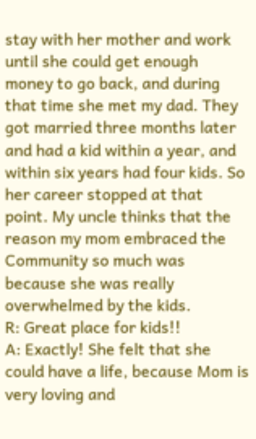stay with her mother and work until she could get enough money to go back, and during that time she met my dad. They got married three months later and had a kid within a year, and within six years had four kids. So her career stopped at that point. My uncle thinks that the reason my mom embraced the Community so much was because she was really overwhelmed by the kids.
R: Great place for kids!!
A: Exactly! She felt that she could have a life, because Mom is very loving and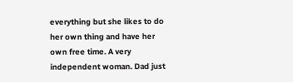everything but she likes to do her own thing and have her own free time. A very independent woman. Dad just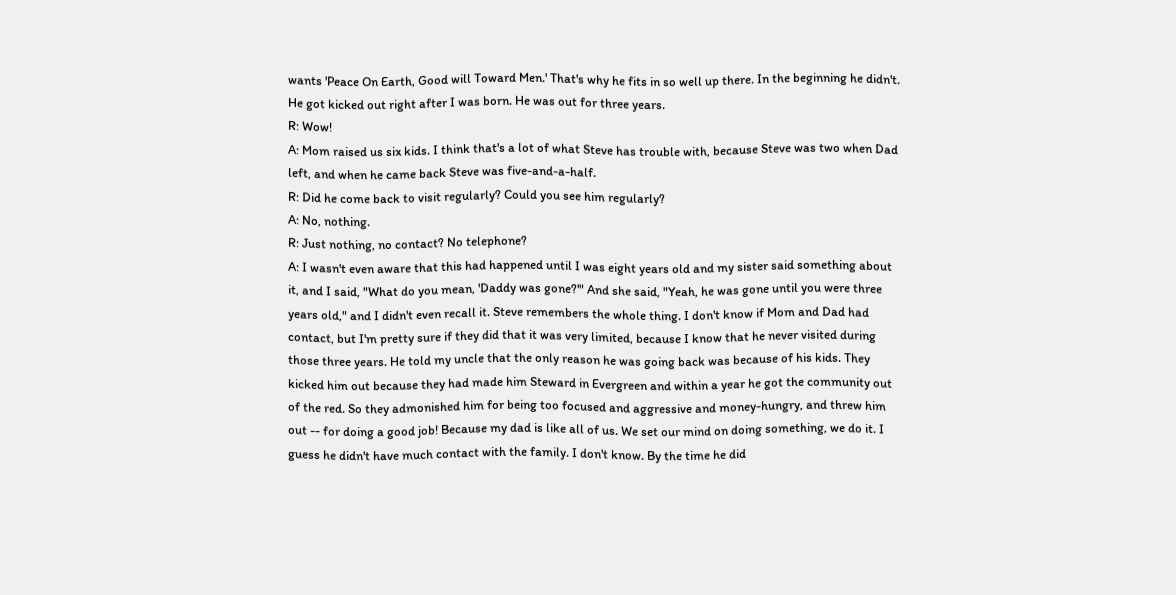wants 'Peace On Earth, Good will Toward Men.' That's why he fits in so well up there. In the beginning he didn't. He got kicked out right after I was born. He was out for three years.
R: Wow!
A: Mom raised us six kids. I think that's a lot of what Steve has trouble with, because Steve was two when Dad left, and when he came back Steve was five-and-a-half.
R: Did he come back to visit regularly? Could you see him regularly?
A: No, nothing.
R: Just nothing, no contact? No telephone?
A: I wasn't even aware that this had happened until I was eight years old and my sister said something about it, and I said, "What do you mean, 'Daddy was gone?'" And she said, "Yeah, he was gone until you were three years old," and I didn't even recall it. Steve remembers the whole thing. I don't know if Mom and Dad had contact, but I'm pretty sure if they did that it was very limited, because I know that he never visited during those three years. He told my uncle that the only reason he was going back was because of his kids. They kicked him out because they had made him Steward in Evergreen and within a year he got the community out of the red. So they admonished him for being too focused and aggressive and money-hungry, and threw him out -- for doing a good job! Because my dad is like all of us. We set our mind on doing something, we do it. I guess he didn't have much contact with the family. I don't know. By the time he did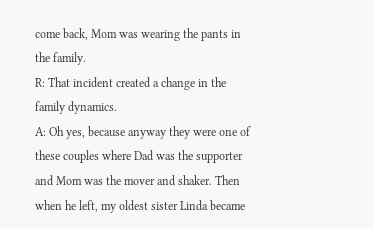come back, Mom was wearing the pants in the family.
R: That incident created a change in the family dynamics.
A: Oh yes, because anyway they were one of these couples where Dad was the supporter and Mom was the mover and shaker. Then when he left, my oldest sister Linda became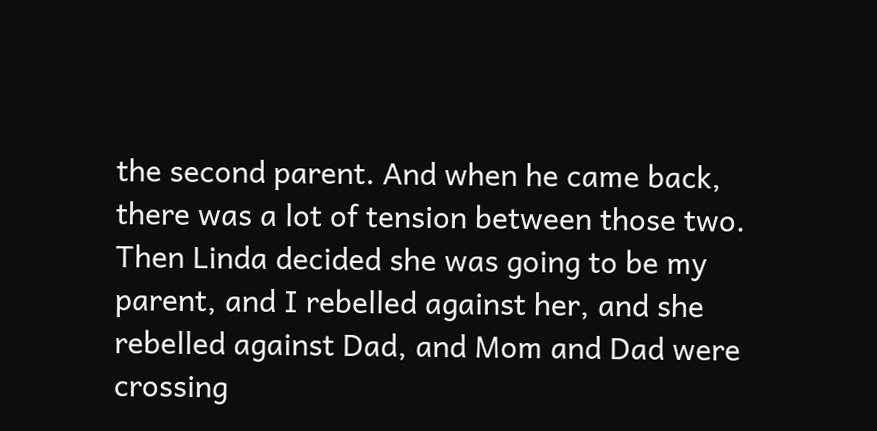the second parent. And when he came back, there was a lot of tension between those two. Then Linda decided she was going to be my parent, and I rebelled against her, and she rebelled against Dad, and Mom and Dad were crossing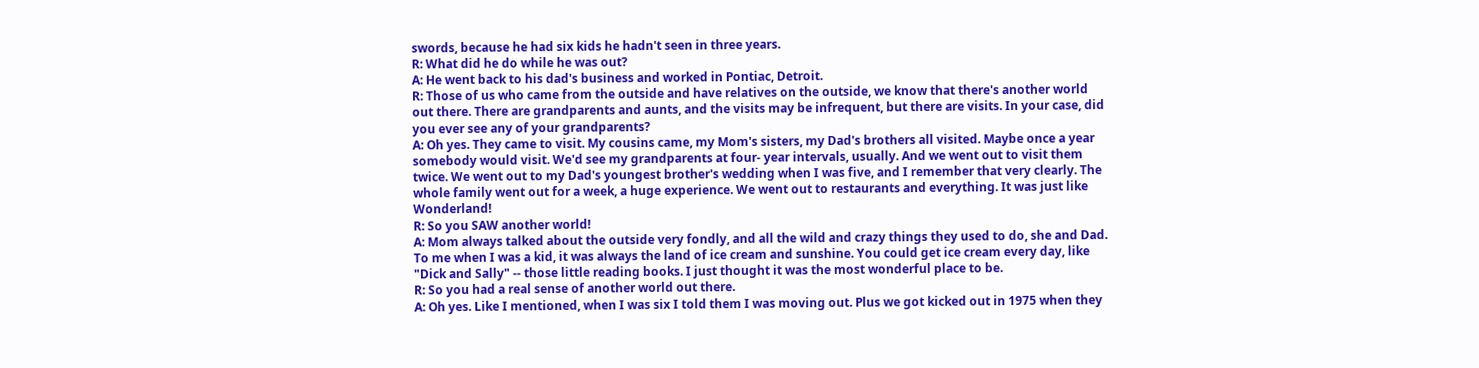swords, because he had six kids he hadn't seen in three years.
R: What did he do while he was out?
A: He went back to his dad's business and worked in Pontiac, Detroit.
R: Those of us who came from the outside and have relatives on the outside, we know that there's another world out there. There are grandparents and aunts, and the visits may be infrequent, but there are visits. In your case, did you ever see any of your grandparents?
A: Oh yes. They came to visit. My cousins came, my Mom's sisters, my Dad's brothers all visited. Maybe once a year somebody would visit. We'd see my grandparents at four- year intervals, usually. And we went out to visit them twice. We went out to my Dad's youngest brother's wedding when I was five, and I remember that very clearly. The whole family went out for a week, a huge experience. We went out to restaurants and everything. It was just like Wonderland!
R: So you SAW another world!
A: Mom always talked about the outside very fondly, and all the wild and crazy things they used to do, she and Dad. To me when I was a kid, it was always the land of ice cream and sunshine. You could get ice cream every day, like "Dick and Sally" -- those little reading books. I just thought it was the most wonderful place to be.
R: So you had a real sense of another world out there.
A: Oh yes. Like I mentioned, when I was six I told them I was moving out. Plus we got kicked out in 1975 when they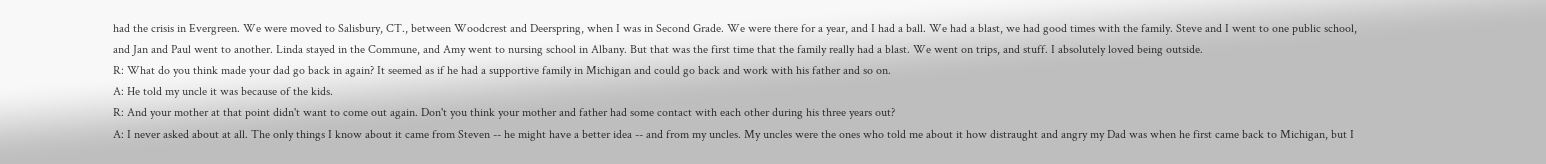had the crisis in Evergreen. We were moved to Salisbury, CT., between Woodcrest and Deerspring, when I was in Second Grade. We were there for a year, and I had a ball. We had a blast, we had good times with the family. Steve and I went to one public school, and Jan and Paul went to another. Linda stayed in the Commune, and Amy went to nursing school in Albany. But that was the first time that the family really had a blast. We went on trips, and stuff. I absolutely loved being outside.
R: What do you think made your dad go back in again? It seemed as if he had a supportive family in Michigan and could go back and work with his father and so on.
A: He told my uncle it was because of the kids.
R: And your mother at that point didn't want to come out again. Don't you think your mother and father had some contact with each other during his three years out?
A: I never asked about at all. The only things I know about it came from Steven -- he might have a better idea -- and from my uncles. My uncles were the ones who told me about it how distraught and angry my Dad was when he first came back to Michigan, but I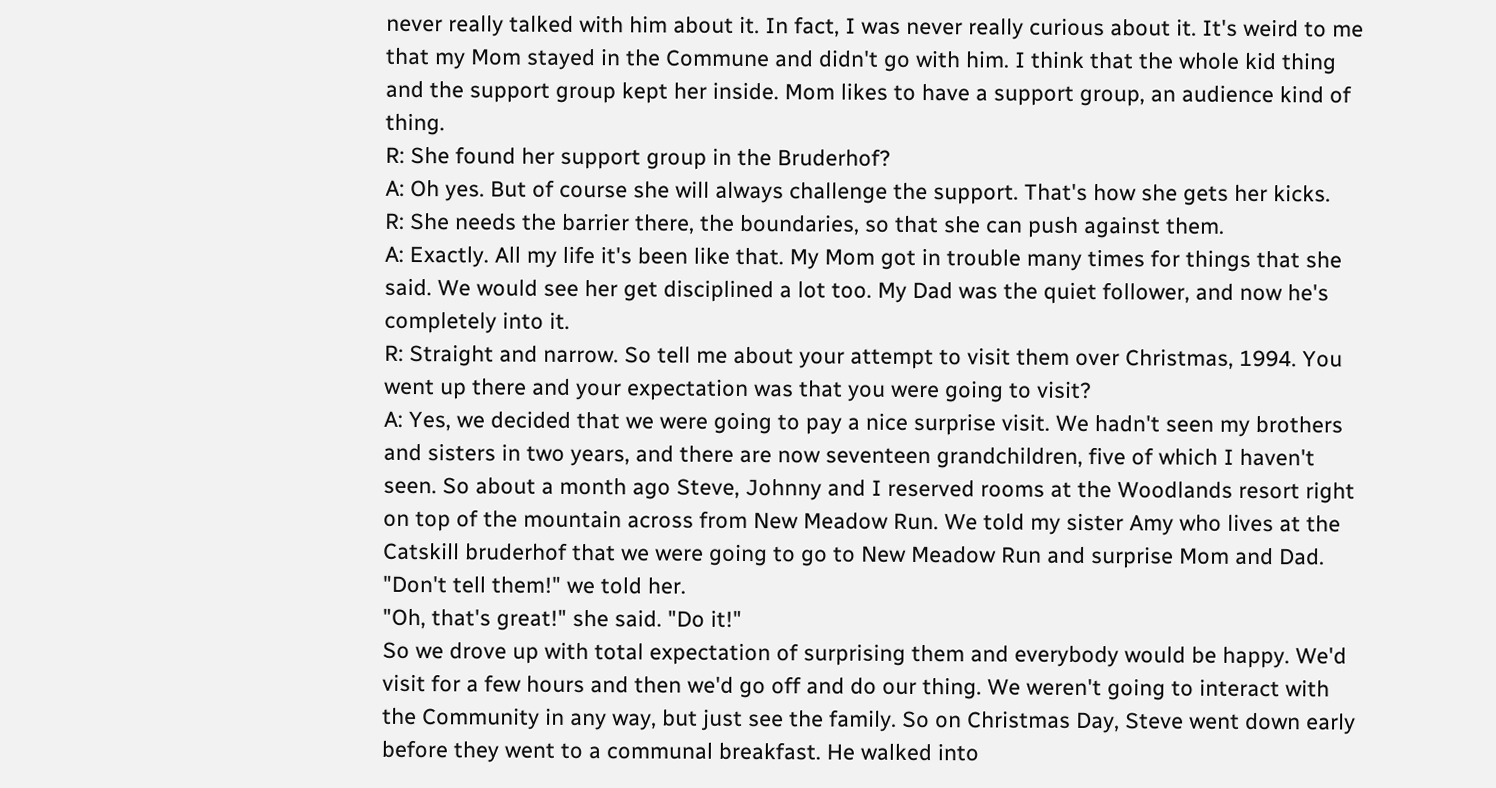never really talked with him about it. In fact, I was never really curious about it. It's weird to me that my Mom stayed in the Commune and didn't go with him. I think that the whole kid thing and the support group kept her inside. Mom likes to have a support group, an audience kind of thing.
R: She found her support group in the Bruderhof?
A: Oh yes. But of course she will always challenge the support. That's how she gets her kicks.
R: She needs the barrier there, the boundaries, so that she can push against them.
A: Exactly. All my life it's been like that. My Mom got in trouble many times for things that she said. We would see her get disciplined a lot too. My Dad was the quiet follower, and now he's completely into it.
R: Straight and narrow. So tell me about your attempt to visit them over Christmas, 1994. You went up there and your expectation was that you were going to visit?
A: Yes, we decided that we were going to pay a nice surprise visit. We hadn't seen my brothers and sisters in two years, and there are now seventeen grandchildren, five of which I haven't seen. So about a month ago Steve, Johnny and I reserved rooms at the Woodlands resort right on top of the mountain across from New Meadow Run. We told my sister Amy who lives at the Catskill bruderhof that we were going to go to New Meadow Run and surprise Mom and Dad.
"Don't tell them!" we told her.
"Oh, that's great!" she said. "Do it!"
So we drove up with total expectation of surprising them and everybody would be happy. We'd visit for a few hours and then we'd go off and do our thing. We weren't going to interact with the Community in any way, but just see the family. So on Christmas Day, Steve went down early before they went to a communal breakfast. He walked into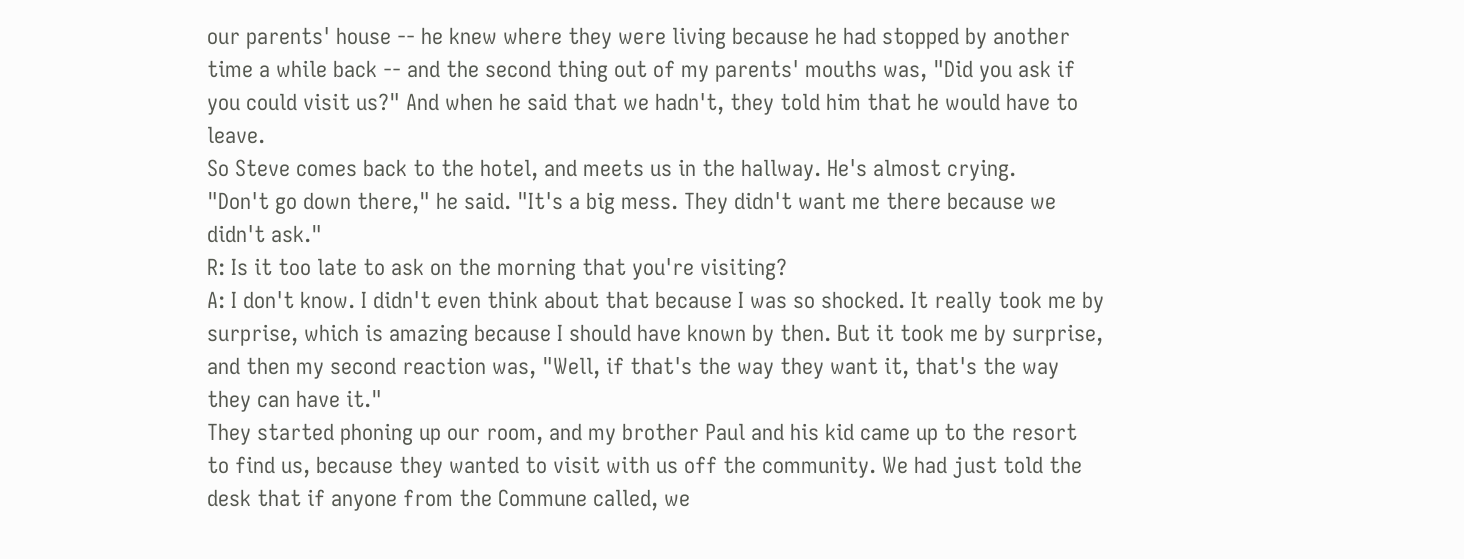our parents' house -- he knew where they were living because he had stopped by another time a while back -- and the second thing out of my parents' mouths was, "Did you ask if you could visit us?" And when he said that we hadn't, they told him that he would have to leave.
So Steve comes back to the hotel, and meets us in the hallway. He's almost crying.
"Don't go down there," he said. "It's a big mess. They didn't want me there because we didn't ask."
R: Is it too late to ask on the morning that you're visiting?
A: I don't know. I didn't even think about that because I was so shocked. It really took me by surprise, which is amazing because I should have known by then. But it took me by surprise, and then my second reaction was, "Well, if that's the way they want it, that's the way they can have it."
They started phoning up our room, and my brother Paul and his kid came up to the resort to find us, because they wanted to visit with us off the community. We had just told the desk that if anyone from the Commune called, we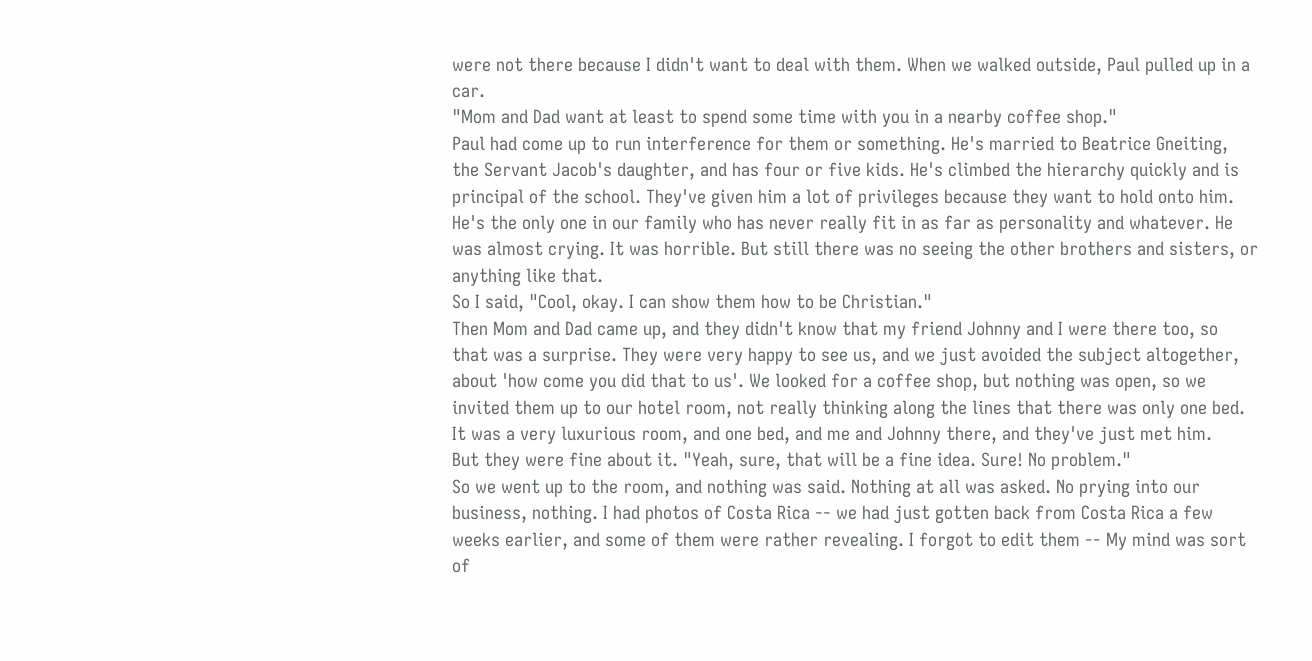were not there because I didn't want to deal with them. When we walked outside, Paul pulled up in a car.
"Mom and Dad want at least to spend some time with you in a nearby coffee shop."
Paul had come up to run interference for them or something. He's married to Beatrice Gneiting, the Servant Jacob's daughter, and has four or five kids. He's climbed the hierarchy quickly and is principal of the school. They've given him a lot of privileges because they want to hold onto him. He's the only one in our family who has never really fit in as far as personality and whatever. He was almost crying. It was horrible. But still there was no seeing the other brothers and sisters, or anything like that.
So I said, "Cool, okay. I can show them how to be Christian."
Then Mom and Dad came up, and they didn't know that my friend Johnny and I were there too, so that was a surprise. They were very happy to see us, and we just avoided the subject altogether, about 'how come you did that to us'. We looked for a coffee shop, but nothing was open, so we invited them up to our hotel room, not really thinking along the lines that there was only one bed. It was a very luxurious room, and one bed, and me and Johnny there, and they've just met him.
But they were fine about it. "Yeah, sure, that will be a fine idea. Sure! No problem."
So we went up to the room, and nothing was said. Nothing at all was asked. No prying into our business, nothing. I had photos of Costa Rica -- we had just gotten back from Costa Rica a few weeks earlier, and some of them were rather revealing. I forgot to edit them -- My mind was sort of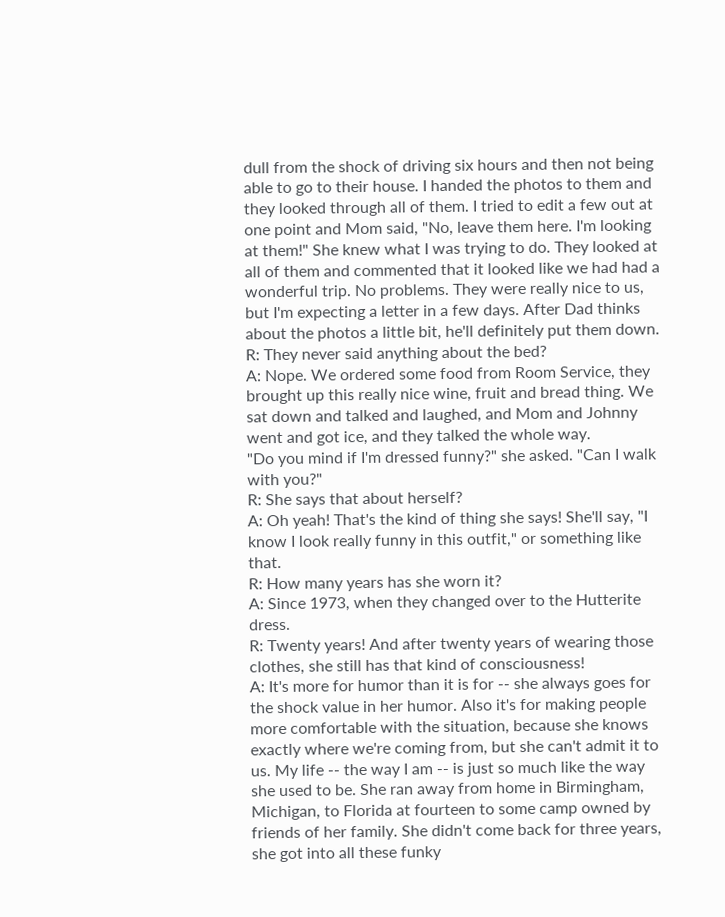dull from the shock of driving six hours and then not being able to go to their house. I handed the photos to them and they looked through all of them. I tried to edit a few out at one point and Mom said, "No, leave them here. I'm looking at them!" She knew what I was trying to do. They looked at all of them and commented that it looked like we had had a wonderful trip. No problems. They were really nice to us, but I'm expecting a letter in a few days. After Dad thinks about the photos a little bit, he'll definitely put them down.
R: They never said anything about the bed?
A: Nope. We ordered some food from Room Service, they brought up this really nice wine, fruit and bread thing. We sat down and talked and laughed, and Mom and Johnny went and got ice, and they talked the whole way.
"Do you mind if I'm dressed funny?" she asked. "Can I walk with you?"
R: She says that about herself?
A: Oh yeah! That's the kind of thing she says! She'll say, "I know I look really funny in this outfit," or something like that.
R: How many years has she worn it?
A: Since 1973, when they changed over to the Hutterite dress.
R: Twenty years! And after twenty years of wearing those clothes, she still has that kind of consciousness!
A: It's more for humor than it is for -- she always goes for the shock value in her humor. Also it's for making people more comfortable with the situation, because she knows exactly where we're coming from, but she can't admit it to us. My life -- the way I am -- is just so much like the way she used to be. She ran away from home in Birmingham, Michigan, to Florida at fourteen to some camp owned by friends of her family. She didn't come back for three years, she got into all these funky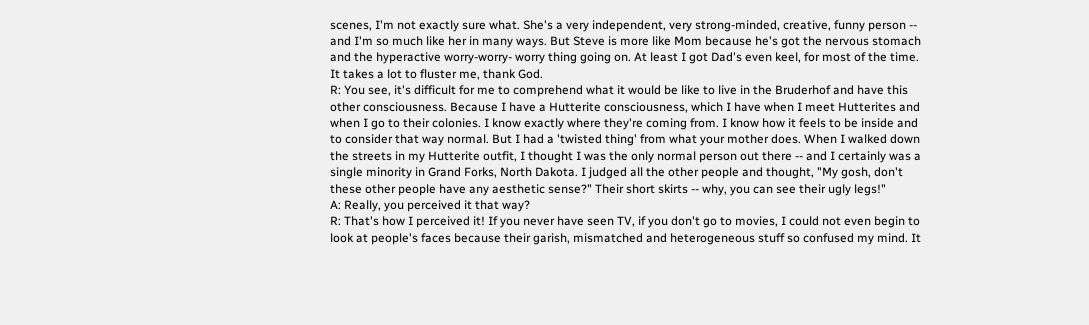scenes, I'm not exactly sure what. She's a very independent, very strong-minded, creative, funny person -- and I'm so much like her in many ways. But Steve is more like Mom because he's got the nervous stomach and the hyperactive worry-worry- worry thing going on. At least I got Dad's even keel, for most of the time. It takes a lot to fluster me, thank God.
R: You see, it's difficult for me to comprehend what it would be like to live in the Bruderhof and have this other consciousness. Because I have a Hutterite consciousness, which I have when I meet Hutterites and when I go to their colonies. I know exactly where they're coming from. I know how it feels to be inside and to consider that way normal. But I had a 'twisted thing' from what your mother does. When I walked down the streets in my Hutterite outfit, I thought I was the only normal person out there -- and I certainly was a single minority in Grand Forks, North Dakota. I judged all the other people and thought, "My gosh, don't these other people have any aesthetic sense?" Their short skirts -- why, you can see their ugly legs!"
A: Really, you perceived it that way?
R: That's how I perceived it! If you never have seen TV, if you don't go to movies, I could not even begin to look at people's faces because their garish, mismatched and heterogeneous stuff so confused my mind. It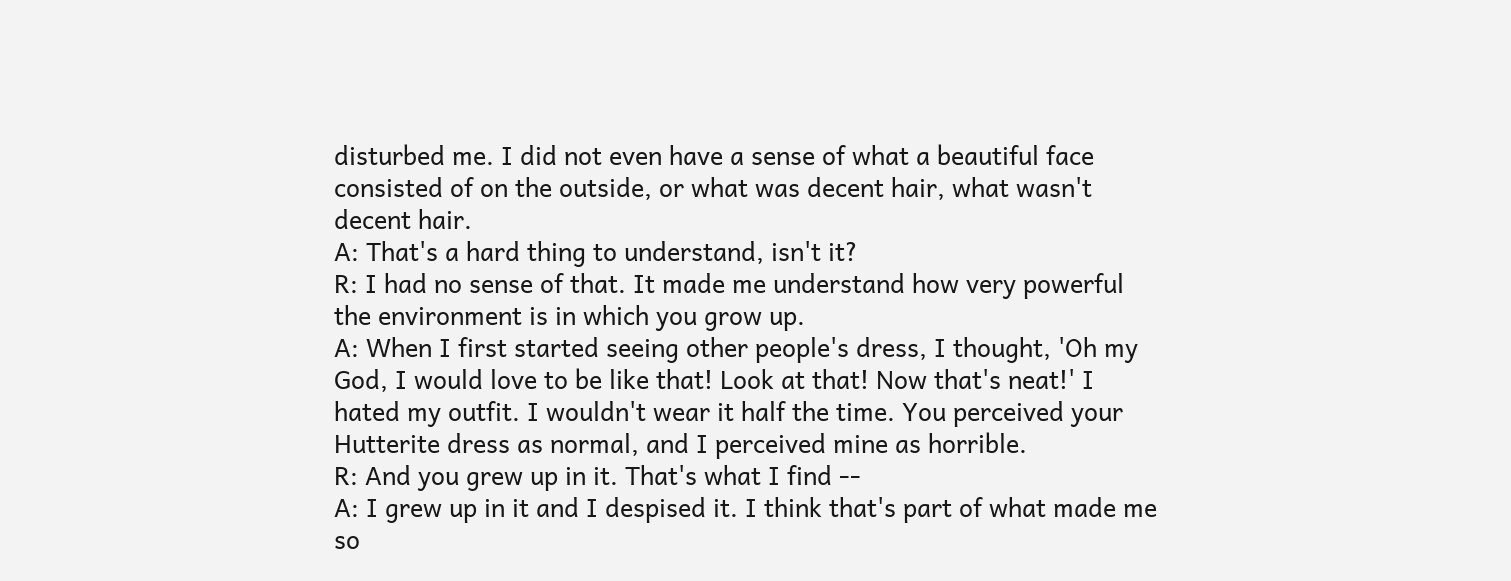disturbed me. I did not even have a sense of what a beautiful face consisted of on the outside, or what was decent hair, what wasn't decent hair.
A: That's a hard thing to understand, isn't it?
R: I had no sense of that. It made me understand how very powerful the environment is in which you grow up.
A: When I first started seeing other people's dress, I thought, 'Oh my God, I would love to be like that! Look at that! Now that's neat!' I hated my outfit. I wouldn't wear it half the time. You perceived your Hutterite dress as normal, and I perceived mine as horrible.
R: And you grew up in it. That's what I find --
A: I grew up in it and I despised it. I think that's part of what made me so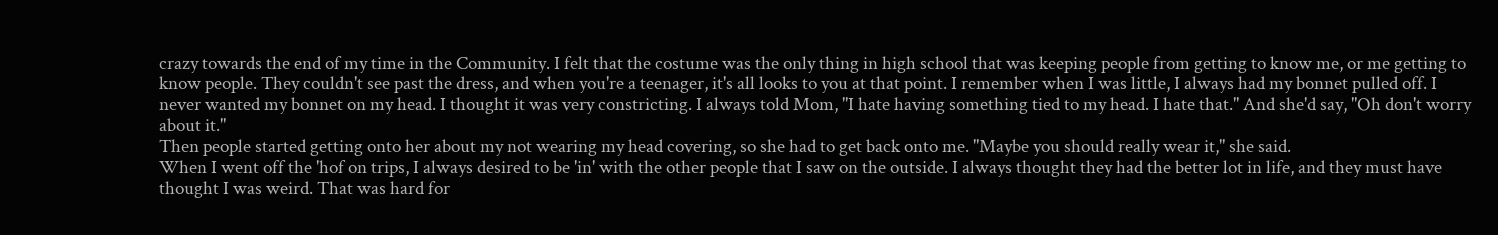crazy towards the end of my time in the Community. I felt that the costume was the only thing in high school that was keeping people from getting to know me, or me getting to know people. They couldn't see past the dress, and when you're a teenager, it's all looks to you at that point. I remember when I was little, I always had my bonnet pulled off. I never wanted my bonnet on my head. I thought it was very constricting. I always told Mom, "I hate having something tied to my head. I hate that." And she'd say, "Oh don't worry about it."
Then people started getting onto her about my not wearing my head covering, so she had to get back onto me. "Maybe you should really wear it," she said.
When I went off the 'hof on trips, I always desired to be 'in' with the other people that I saw on the outside. I always thought they had the better lot in life, and they must have thought I was weird. That was hard for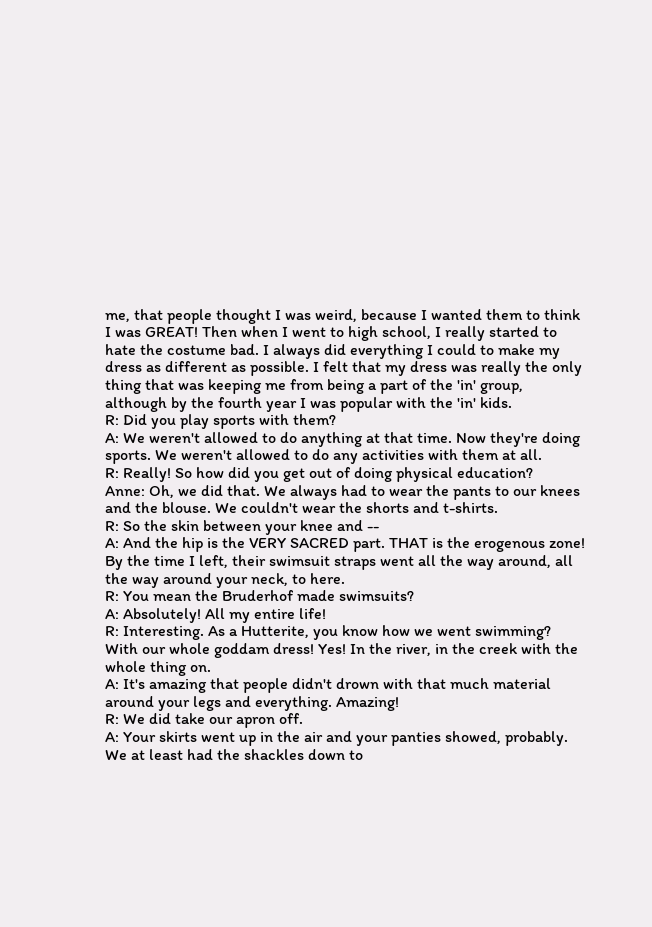me, that people thought I was weird, because I wanted them to think I was GREAT! Then when I went to high school, I really started to hate the costume bad. I always did everything I could to make my dress as different as possible. I felt that my dress was really the only thing that was keeping me from being a part of the 'in' group, although by the fourth year I was popular with the 'in' kids.
R: Did you play sports with them?
A: We weren't allowed to do anything at that time. Now they're doing sports. We weren't allowed to do any activities with them at all.
R: Really! So how did you get out of doing physical education?
Anne: Oh, we did that. We always had to wear the pants to our knees and the blouse. We couldn't wear the shorts and t-shirts.
R: So the skin between your knee and --
A: And the hip is the VERY SACRED part. THAT is the erogenous zone! By the time I left, their swimsuit straps went all the way around, all the way around your neck, to here.
R: You mean the Bruderhof made swimsuits?
A: Absolutely! All my entire life!
R: Interesting. As a Hutterite, you know how we went swimming? With our whole goddam dress! Yes! In the river, in the creek with the whole thing on.
A: It's amazing that people didn't drown with that much material around your legs and everything. Amazing!
R: We did take our apron off.
A: Your skirts went up in the air and your panties showed, probably. We at least had the shackles down to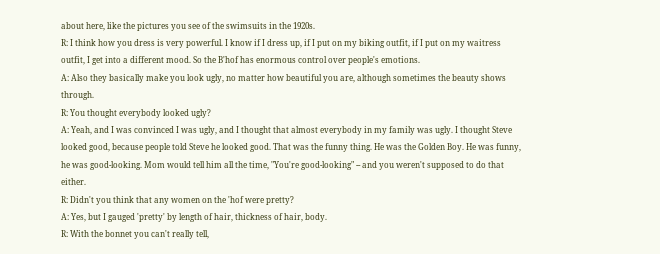about here, like the pictures you see of the swimsuits in the 1920s.
R: I think how you dress is very powerful. I know if I dress up, if I put on my biking outfit, if I put on my waitress outfit, I get into a different mood. So the B'hof has enormous control over people's emotions.
A: Also they basically make you look ugly, no matter how beautiful you are, although sometimes the beauty shows through.
R: You thought everybody looked ugly?
A: Yeah, and I was convinced I was ugly, and I thought that almost everybody in my family was ugly. I thought Steve looked good, because people told Steve he looked good. That was the funny thing. He was the Golden Boy. He was funny, he was good-looking. Mom would tell him all the time, "You're good-looking" -- and you weren't supposed to do that either.
R: Didn't you think that any women on the 'hof were pretty?
A: Yes, but I gauged 'pretty' by length of hair, thickness of hair, body.
R: With the bonnet you can't really tell,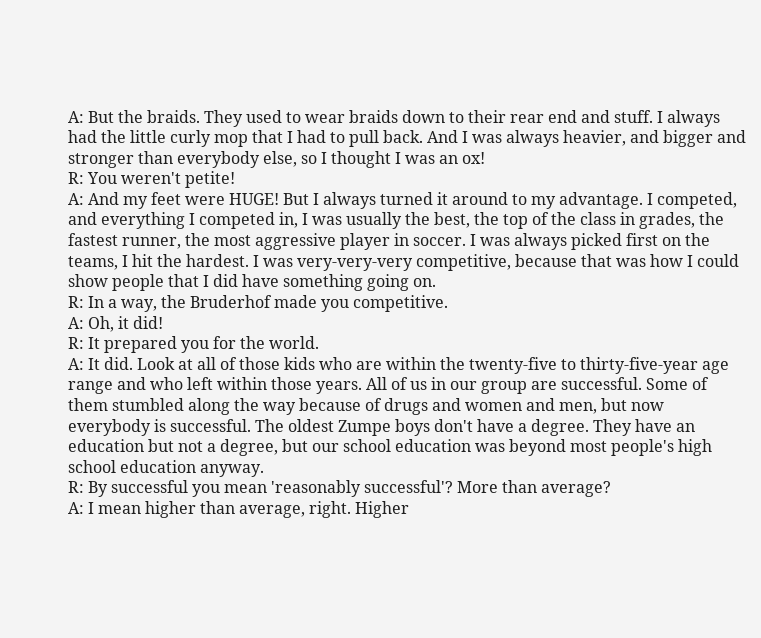A: But the braids. They used to wear braids down to their rear end and stuff. I always had the little curly mop that I had to pull back. And I was always heavier, and bigger and stronger than everybody else, so I thought I was an ox!
R: You weren't petite!
A: And my feet were HUGE! But I always turned it around to my advantage. I competed, and everything I competed in, I was usually the best, the top of the class in grades, the fastest runner, the most aggressive player in soccer. I was always picked first on the teams, I hit the hardest. I was very-very-very competitive, because that was how I could show people that I did have something going on.
R: In a way, the Bruderhof made you competitive.
A: Oh, it did!
R: It prepared you for the world.
A: It did. Look at all of those kids who are within the twenty-five to thirty-five-year age range and who left within those years. All of us in our group are successful. Some of them stumbled along the way because of drugs and women and men, but now everybody is successful. The oldest Zumpe boys don't have a degree. They have an education but not a degree, but our school education was beyond most people's high school education anyway.
R: By successful you mean 'reasonably successful'? More than average?
A: I mean higher than average, right. Higher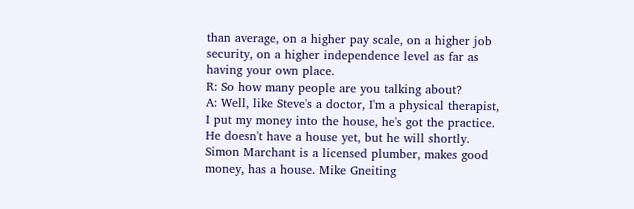than average, on a higher pay scale, on a higher job security, on a higher independence level as far as having your own place.
R: So how many people are you talking about?
A: Well, like Steve's a doctor, I'm a physical therapist, I put my money into the house, he's got the practice. He doesn't have a house yet, but he will shortly. Simon Marchant is a licensed plumber, makes good money, has a house. Mike Gneiting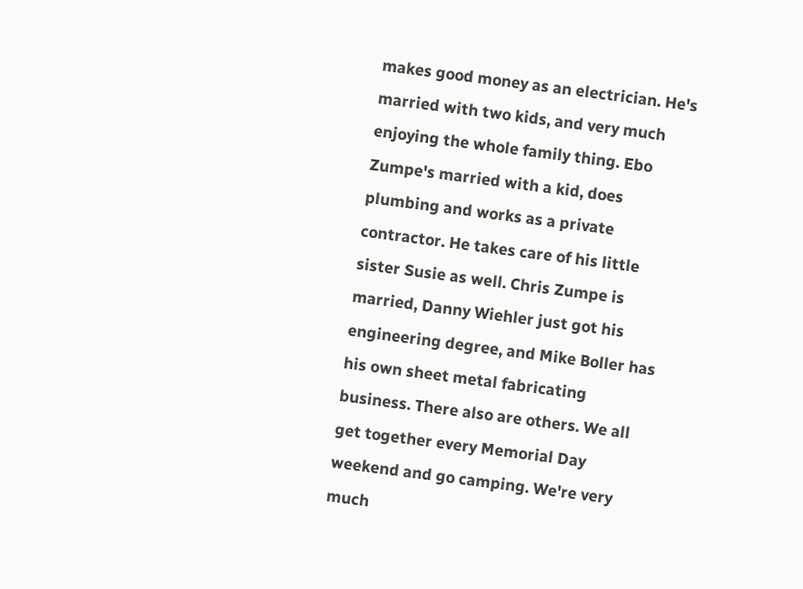makes good money as an electrician. He's married with two kids, and very much enjoying the whole family thing. Ebo Zumpe's married with a kid, does plumbing and works as a private contractor. He takes care of his little sister Susie as well. Chris Zumpe is married, Danny Wiehler just got his engineering degree, and Mike Boller has his own sheet metal fabricating business. There also are others. We all get together every Memorial Day weekend and go camping. We're very much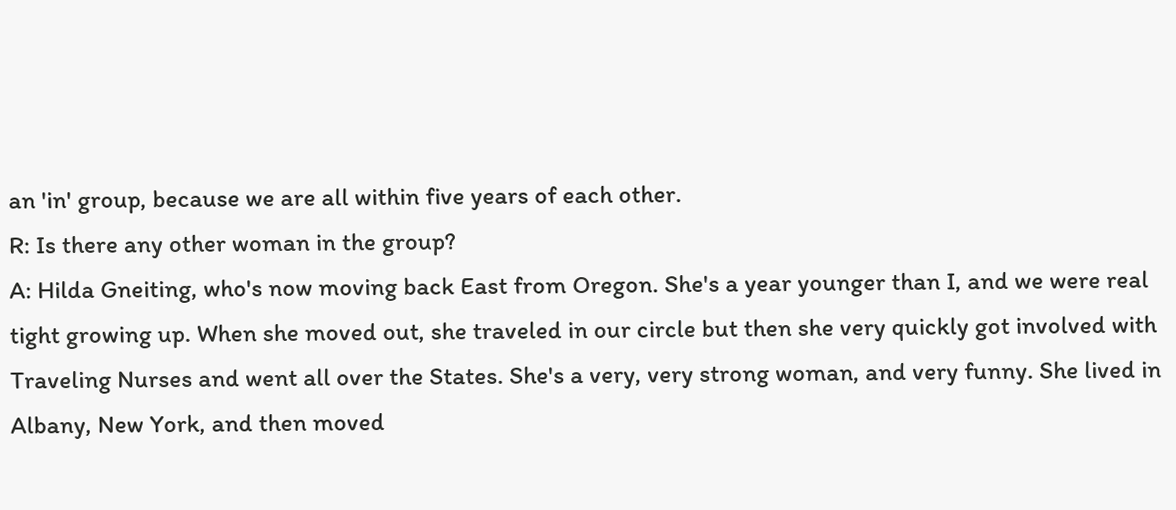an 'in' group, because we are all within five years of each other.
R: Is there any other woman in the group?
A: Hilda Gneiting, who's now moving back East from Oregon. She's a year younger than I, and we were real tight growing up. When she moved out, she traveled in our circle but then she very quickly got involved with Traveling Nurses and went all over the States. She's a very, very strong woman, and very funny. She lived in Albany, New York, and then moved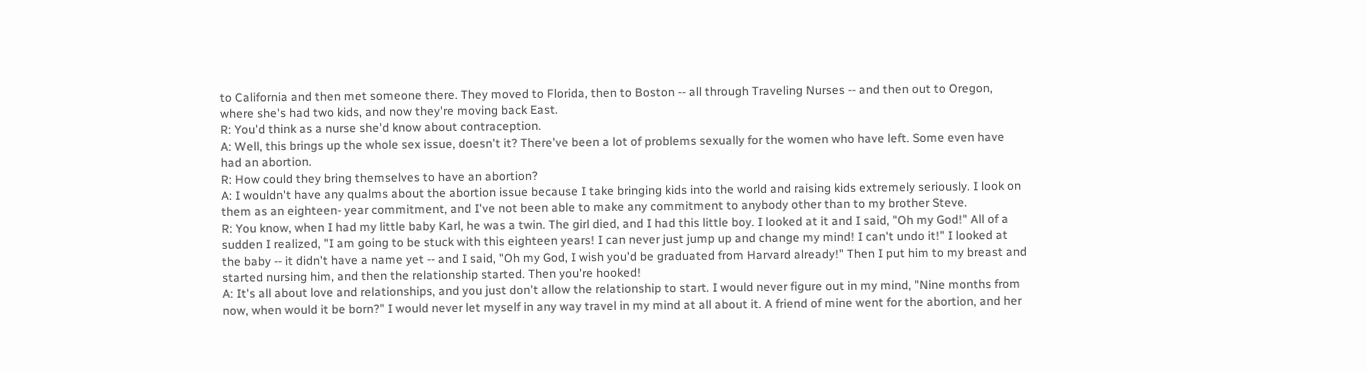to California and then met someone there. They moved to Florida, then to Boston -- all through Traveling Nurses -- and then out to Oregon, where she's had two kids, and now they're moving back East.
R: You'd think as a nurse she'd know about contraception.
A: Well, this brings up the whole sex issue, doesn't it? There've been a lot of problems sexually for the women who have left. Some even have had an abortion.
R: How could they bring themselves to have an abortion?
A: I wouldn't have any qualms about the abortion issue because I take bringing kids into the world and raising kids extremely seriously. I look on them as an eighteen- year commitment, and I've not been able to make any commitment to anybody other than to my brother Steve.
R: You know, when I had my little baby Karl, he was a twin. The girl died, and I had this little boy. I looked at it and I said, "Oh my God!" All of a sudden I realized, "I am going to be stuck with this eighteen years! I can never just jump up and change my mind! I can't undo it!" I looked at the baby -- it didn't have a name yet -- and I said, "Oh my God, I wish you'd be graduated from Harvard already!" Then I put him to my breast and started nursing him, and then the relationship started. Then you're hooked!
A: It's all about love and relationships, and you just don't allow the relationship to start. I would never figure out in my mind, "Nine months from now, when would it be born?" I would never let myself in any way travel in my mind at all about it. A friend of mine went for the abortion, and her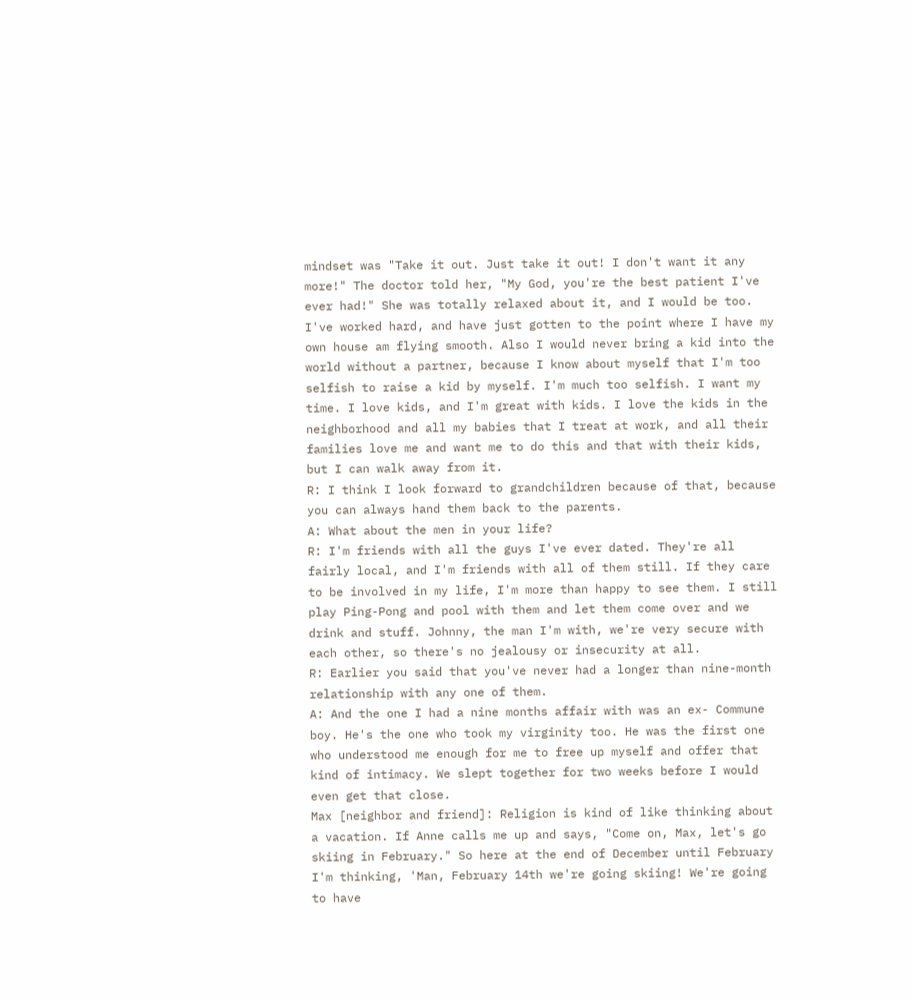mindset was "Take it out. Just take it out! I don't want it any more!" The doctor told her, "My God, you're the best patient I've ever had!" She was totally relaxed about it, and I would be too. I've worked hard, and have just gotten to the point where I have my own house am flying smooth. Also I would never bring a kid into the world without a partner, because I know about myself that I'm too selfish to raise a kid by myself. I'm much too selfish. I want my time. I love kids, and I'm great with kids. I love the kids in the neighborhood and all my babies that I treat at work, and all their families love me and want me to do this and that with their kids, but I can walk away from it.
R: I think I look forward to grandchildren because of that, because you can always hand them back to the parents.
A: What about the men in your life?
R: I'm friends with all the guys I've ever dated. They're all fairly local, and I'm friends with all of them still. If they care to be involved in my life, I'm more than happy to see them. I still play Ping-Pong and pool with them and let them come over and we drink and stuff. Johnny, the man I'm with, we're very secure with each other, so there's no jealousy or insecurity at all.
R: Earlier you said that you've never had a longer than nine-month relationship with any one of them.
A: And the one I had a nine months affair with was an ex- Commune boy. He's the one who took my virginity too. He was the first one who understood me enough for me to free up myself and offer that kind of intimacy. We slept together for two weeks before I would even get that close.
Max [neighbor and friend]: Religion is kind of like thinking about a vacation. If Anne calls me up and says, "Come on, Max, let's go skiing in February." So here at the end of December until February I'm thinking, 'Man, February 14th we're going skiing! We're going to have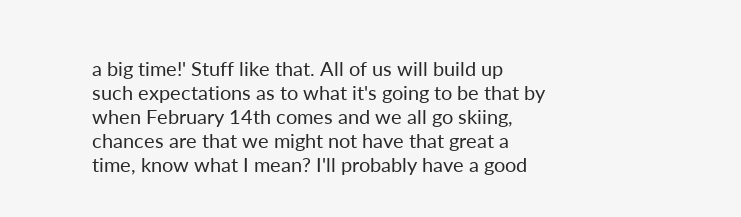a big time!' Stuff like that. All of us will build up such expectations as to what it's going to be that by when February 14th comes and we all go skiing, chances are that we might not have that great a time, know what I mean? I'll probably have a good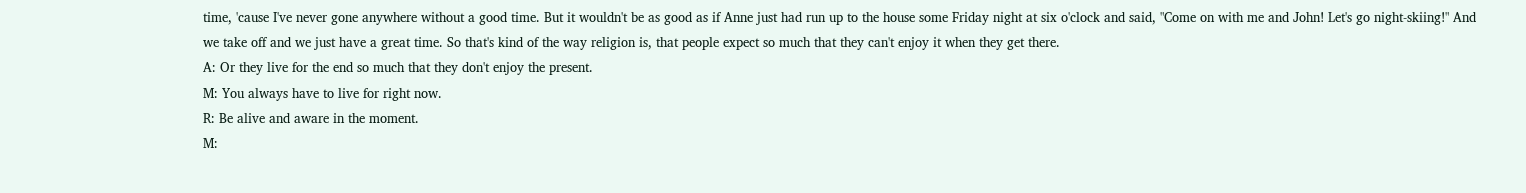time, 'cause I've never gone anywhere without a good time. But it wouldn't be as good as if Anne just had run up to the house some Friday night at six o'clock and said, "Come on with me and John! Let's go night-skiing!" And we take off and we just have a great time. So that's kind of the way religion is, that people expect so much that they can't enjoy it when they get there.
A: Or they live for the end so much that they don't enjoy the present.
M: You always have to live for right now.
R: Be alive and aware in the moment.
M: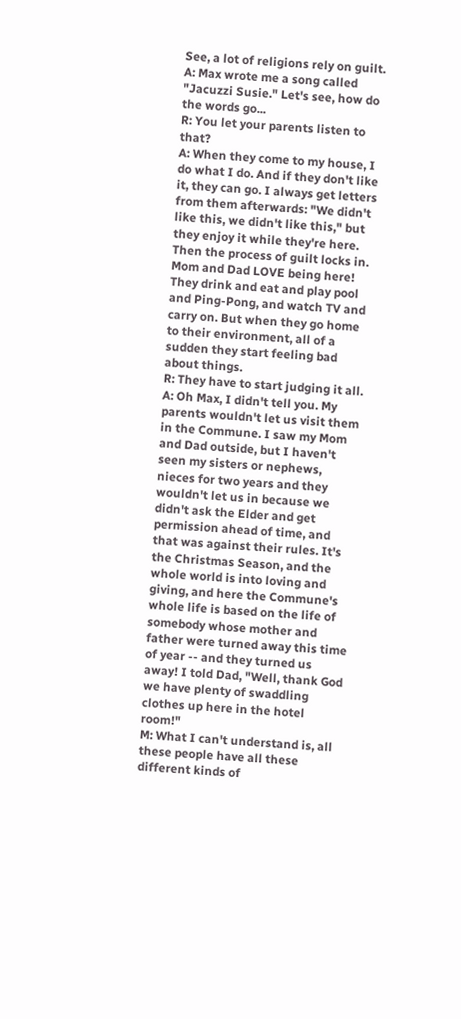See, a lot of religions rely on guilt.
A: Max wrote me a song called "Jacuzzi Susie." Let's see, how do the words go...
R: You let your parents listen to that?
A: When they come to my house, I do what I do. And if they don't like it, they can go. I always get letters from them afterwards: "We didn't like this, we didn't like this," but they enjoy it while they're here. Then the process of guilt locks in. Mom and Dad LOVE being here! They drink and eat and play pool and Ping-Pong, and watch TV and carry on. But when they go home to their environment, all of a sudden they start feeling bad about things.
R: They have to start judging it all.
A: Oh Max, I didn't tell you. My parents wouldn't let us visit them in the Commune. I saw my Mom and Dad outside, but I haven't seen my sisters or nephews, nieces for two years and they wouldn't let us in because we didn't ask the Elder and get permission ahead of time, and that was against their rules. It's the Christmas Season, and the whole world is into loving and giving, and here the Commune's whole life is based on the life of somebody whose mother and father were turned away this time of year -- and they turned us away! I told Dad, "Well, thank God we have plenty of swaddling clothes up here in the hotel room!"
M: What I can't understand is, all these people have all these different kinds of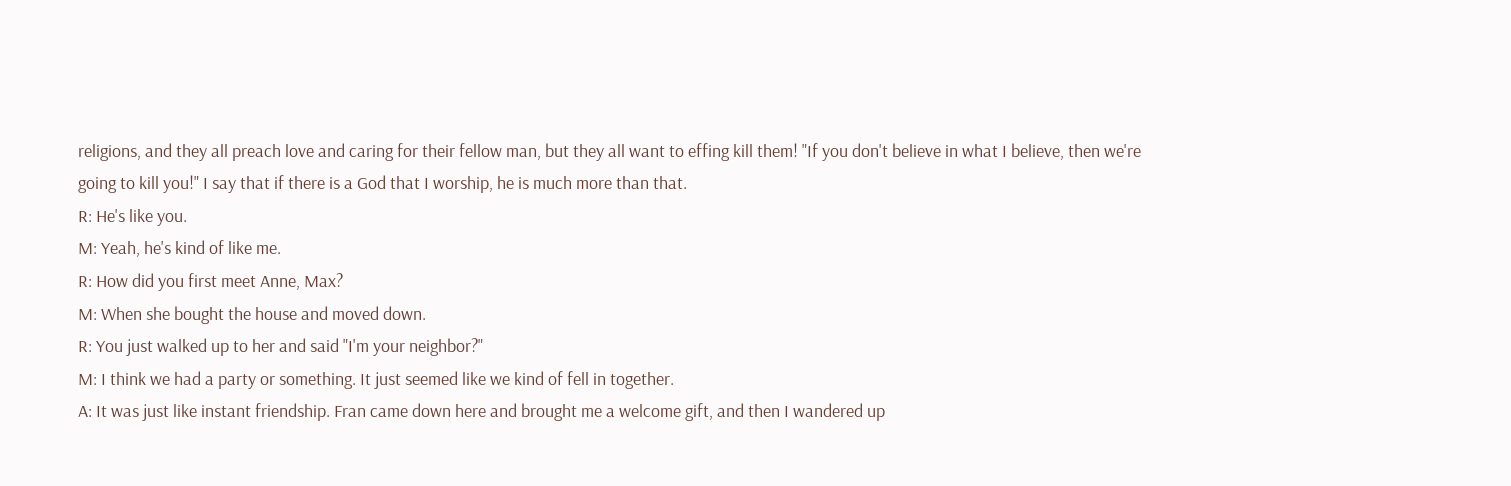religions, and they all preach love and caring for their fellow man, but they all want to effing kill them! "If you don't believe in what I believe, then we're going to kill you!" I say that if there is a God that I worship, he is much more than that.
R: He's like you.
M: Yeah, he's kind of like me.
R: How did you first meet Anne, Max?
M: When she bought the house and moved down.
R: You just walked up to her and said "I'm your neighbor?"
M: I think we had a party or something. It just seemed like we kind of fell in together.
A: It was just like instant friendship. Fran came down here and brought me a welcome gift, and then I wandered up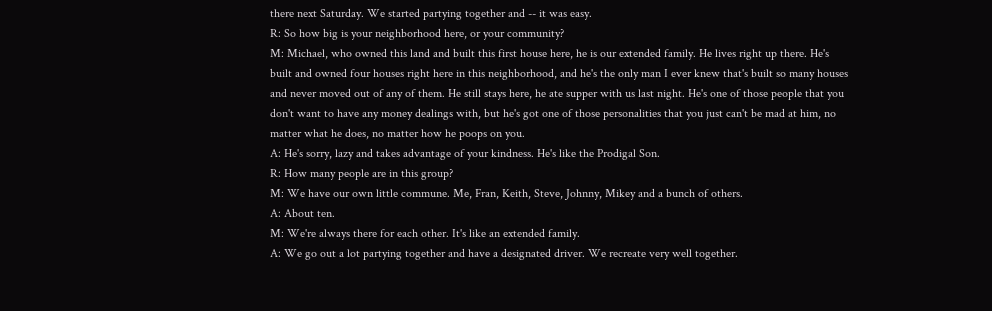there next Saturday. We started partying together and -- it was easy.
R: So how big is your neighborhood here, or your community?
M: Michael, who owned this land and built this first house here, he is our extended family. He lives right up there. He's built and owned four houses right here in this neighborhood, and he's the only man I ever knew that's built so many houses and never moved out of any of them. He still stays here, he ate supper with us last night. He's one of those people that you don't want to have any money dealings with, but he's got one of those personalities that you just can't be mad at him, no matter what he does, no matter how he poops on you.
A: He's sorry, lazy and takes advantage of your kindness. He's like the Prodigal Son.
R: How many people are in this group?
M: We have our own little commune. Me, Fran, Keith, Steve, Johnny, Mikey and a bunch of others.
A: About ten.
M: We're always there for each other. It's like an extended family.
A: We go out a lot partying together and have a designated driver. We recreate very well together.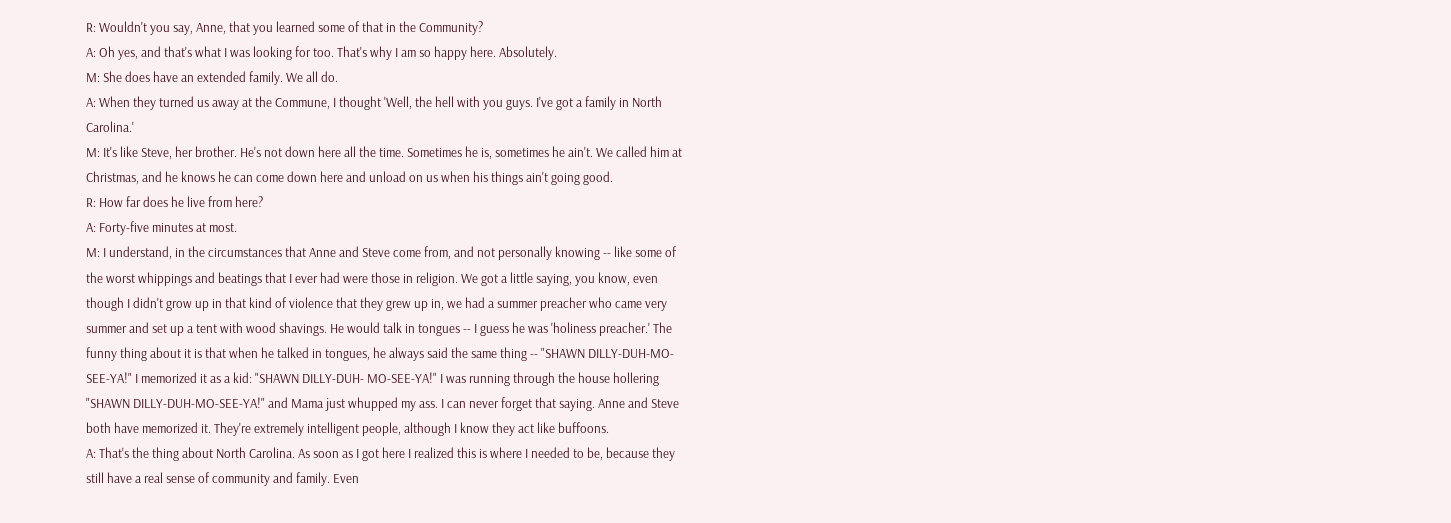R: Wouldn't you say, Anne, that you learned some of that in the Community?
A: Oh yes, and that's what I was looking for too. That's why I am so happy here. Absolutely.
M: She does have an extended family. We all do.
A: When they turned us away at the Commune, I thought 'Well, the hell with you guys. I've got a family in North Carolina.'
M: It's like Steve, her brother. He's not down here all the time. Sometimes he is, sometimes he ain't. We called him at Christmas, and he knows he can come down here and unload on us when his things ain't going good.
R: How far does he live from here?
A: Forty-five minutes at most.
M: I understand, in the circumstances that Anne and Steve come from, and not personally knowing -- like some of the worst whippings and beatings that I ever had were those in religion. We got a little saying, you know, even though I didn't grow up in that kind of violence that they grew up in, we had a summer preacher who came very summer and set up a tent with wood shavings. He would talk in tongues -- I guess he was 'holiness preacher.' The funny thing about it is that when he talked in tongues, he always said the same thing -- "SHAWN DILLY-DUH-MO- SEE-YA!" I memorized it as a kid: "SHAWN DILLY-DUH- MO-SEE-YA!" I was running through the house hollering "SHAWN DILLY-DUH-MO-SEE-YA!" and Mama just whupped my ass. I can never forget that saying. Anne and Steve both have memorized it. They're extremely intelligent people, although I know they act like buffoons.
A: That's the thing about North Carolina. As soon as I got here I realized this is where I needed to be, because they still have a real sense of community and family. Even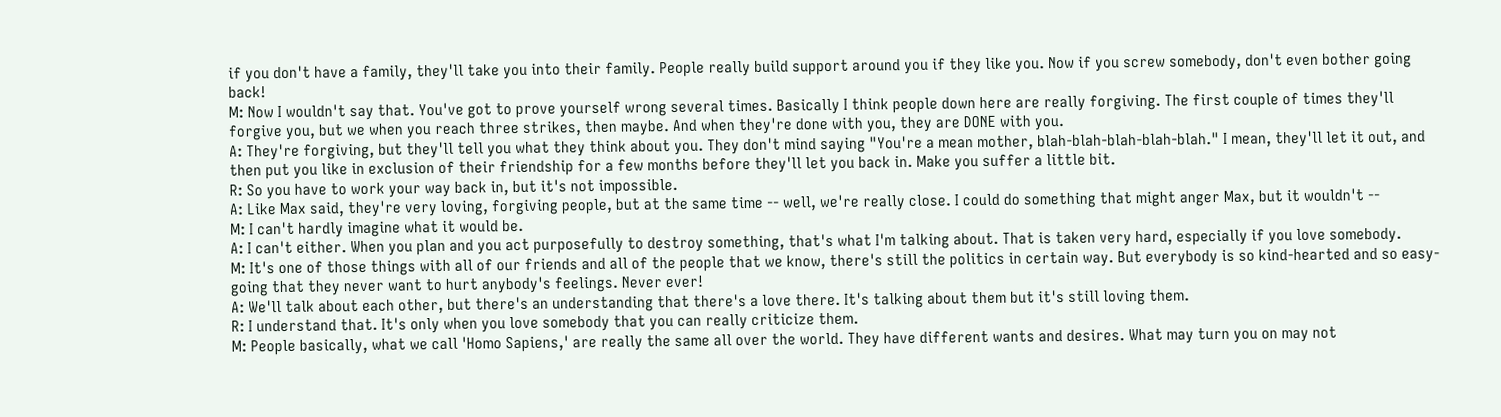if you don't have a family, they'll take you into their family. People really build support around you if they like you. Now if you screw somebody, don't even bother going back!
M: Now I wouldn't say that. You've got to prove yourself wrong several times. Basically I think people down here are really forgiving. The first couple of times they'll forgive you, but we when you reach three strikes, then maybe. And when they're done with you, they are DONE with you.
A: They're forgiving, but they'll tell you what they think about you. They don't mind saying "You're a mean mother, blah-blah-blah-blah-blah." I mean, they'll let it out, and then put you like in exclusion of their friendship for a few months before they'll let you back in. Make you suffer a little bit.
R: So you have to work your way back in, but it's not impossible.
A: Like Max said, they're very loving, forgiving people, but at the same time -- well, we're really close. I could do something that might anger Max, but it wouldn't --
M: I can't hardly imagine what it would be.
A: I can't either. When you plan and you act purposefully to destroy something, that's what I'm talking about. That is taken very hard, especially if you love somebody.
M: It's one of those things with all of our friends and all of the people that we know, there's still the politics in certain way. But everybody is so kind-hearted and so easy-going that they never want to hurt anybody's feelings. Never ever!
A: We'll talk about each other, but there's an understanding that there's a love there. It's talking about them but it's still loving them.
R: I understand that. It's only when you love somebody that you can really criticize them.
M: People basically, what we call 'Homo Sapiens,' are really the same all over the world. They have different wants and desires. What may turn you on may not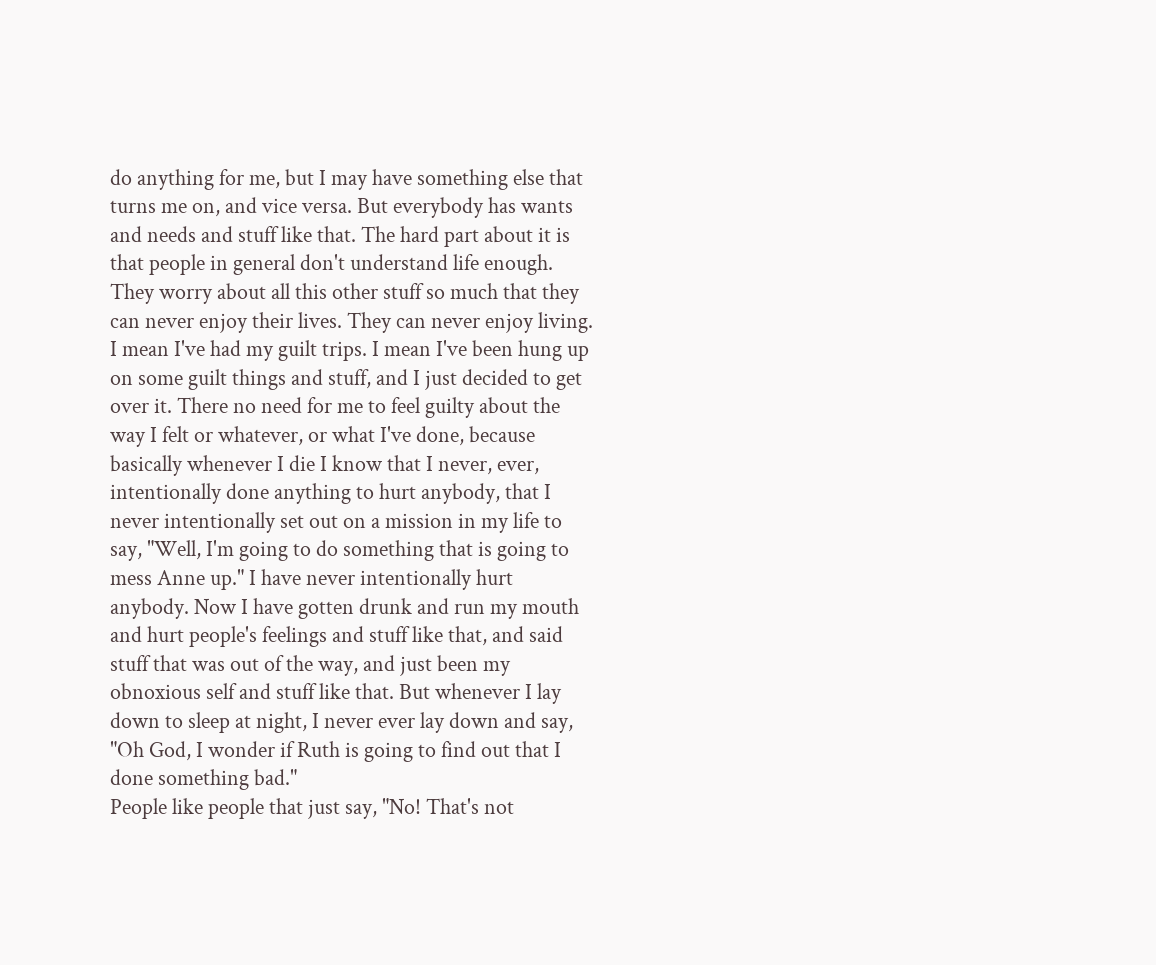do anything for me, but I may have something else that turns me on, and vice versa. But everybody has wants and needs and stuff like that. The hard part about it is that people in general don't understand life enough. They worry about all this other stuff so much that they can never enjoy their lives. They can never enjoy living. I mean I've had my guilt trips. I mean I've been hung up on some guilt things and stuff, and I just decided to get over it. There no need for me to feel guilty about the way I felt or whatever, or what I've done, because basically whenever I die I know that I never, ever, intentionally done anything to hurt anybody, that I never intentionally set out on a mission in my life to say, "Well, I'm going to do something that is going to mess Anne up." I have never intentionally hurt anybody. Now I have gotten drunk and run my mouth and hurt people's feelings and stuff like that, and said stuff that was out of the way, and just been my obnoxious self and stuff like that. But whenever I lay down to sleep at night, I never ever lay down and say, "Oh God, I wonder if Ruth is going to find out that I done something bad."
People like people that just say, "No! That's not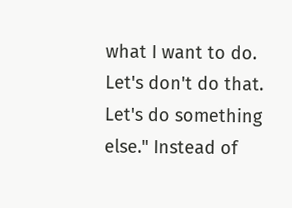what I want to do. Let's don't do that. Let's do something else." Instead of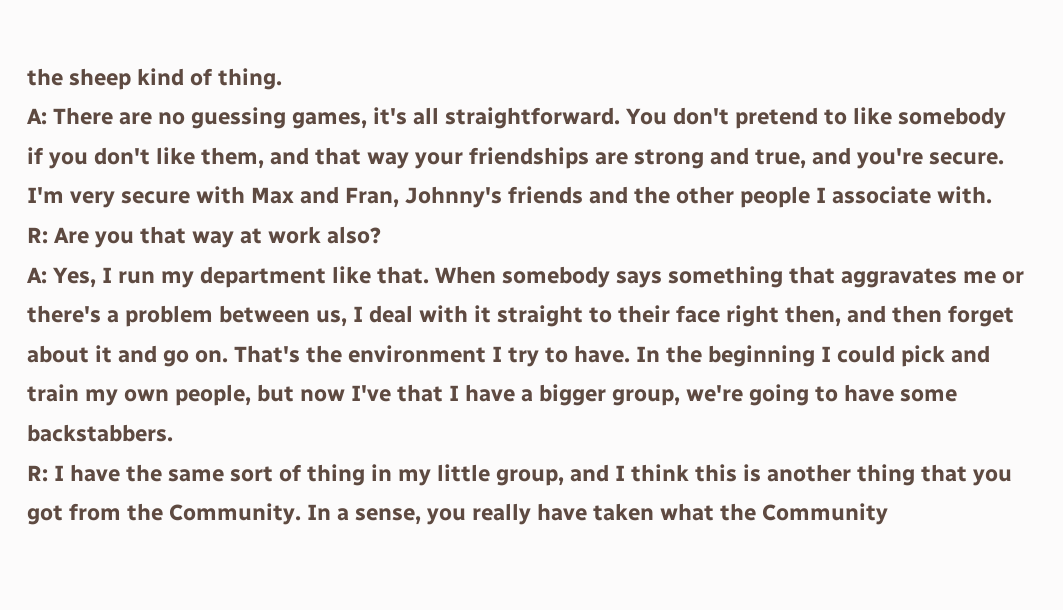the sheep kind of thing.
A: There are no guessing games, it's all straightforward. You don't pretend to like somebody if you don't like them, and that way your friendships are strong and true, and you're secure. I'm very secure with Max and Fran, Johnny's friends and the other people I associate with.
R: Are you that way at work also?
A: Yes, I run my department like that. When somebody says something that aggravates me or there's a problem between us, I deal with it straight to their face right then, and then forget about it and go on. That's the environment I try to have. In the beginning I could pick and train my own people, but now I've that I have a bigger group, we're going to have some backstabbers.
R: I have the same sort of thing in my little group, and I think this is another thing that you got from the Community. In a sense, you really have taken what the Community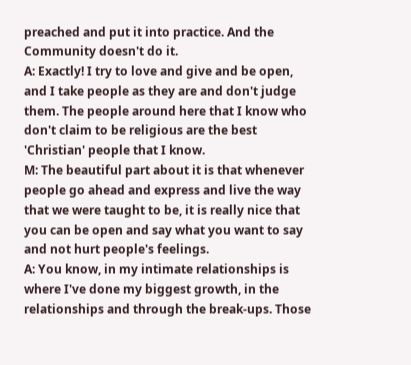preached and put it into practice. And the Community doesn't do it.
A: Exactly! I try to love and give and be open, and I take people as they are and don't judge them. The people around here that I know who don't claim to be religious are the best 'Christian' people that I know.
M: The beautiful part about it is that whenever people go ahead and express and live the way that we were taught to be, it is really nice that you can be open and say what you want to say and not hurt people's feelings.
A: You know, in my intimate relationships is where I've done my biggest growth, in the relationships and through the break-ups. Those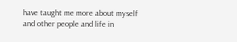have taught me more about myself and other people and life in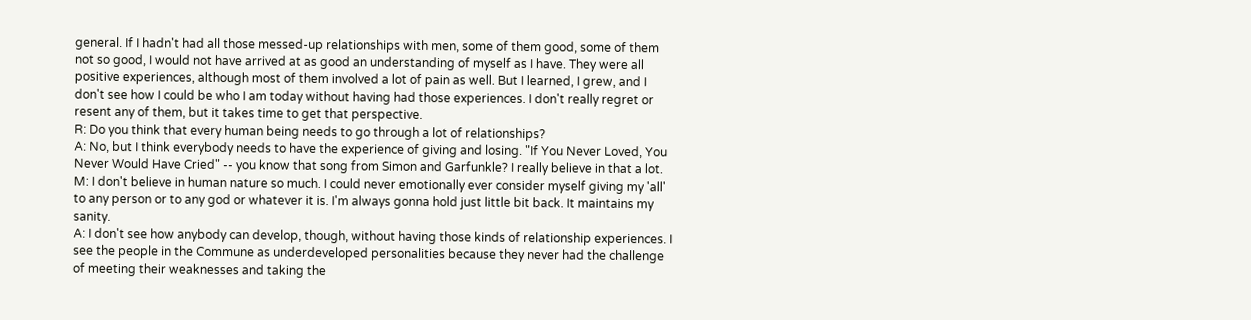general. If I hadn't had all those messed-up relationships with men, some of them good, some of them not so good, I would not have arrived at as good an understanding of myself as I have. They were all positive experiences, although most of them involved a lot of pain as well. But I learned, I grew, and I don't see how I could be who I am today without having had those experiences. I don't really regret or resent any of them, but it takes time to get that perspective.
R: Do you think that every human being needs to go through a lot of relationships?
A: No, but I think everybody needs to have the experience of giving and losing. "If You Never Loved, You Never Would Have Cried" -- you know that song from Simon and Garfunkle? I really believe in that a lot.
M: I don't believe in human nature so much. I could never emotionally ever consider myself giving my 'all' to any person or to any god or whatever it is. I'm always gonna hold just little bit back. It maintains my sanity.
A: I don't see how anybody can develop, though, without having those kinds of relationship experiences. I see the people in the Commune as underdeveloped personalities because they never had the challenge of meeting their weaknesses and taking the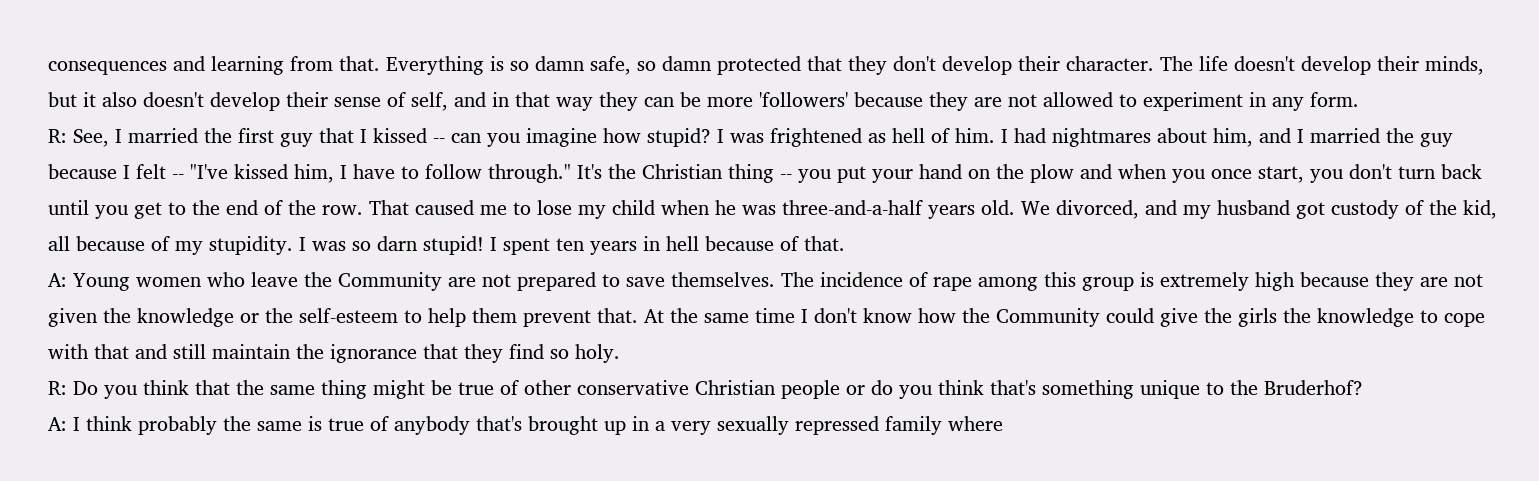consequences and learning from that. Everything is so damn safe, so damn protected that they don't develop their character. The life doesn't develop their minds, but it also doesn't develop their sense of self, and in that way they can be more 'followers' because they are not allowed to experiment in any form.
R: See, I married the first guy that I kissed -- can you imagine how stupid? I was frightened as hell of him. I had nightmares about him, and I married the guy because I felt -- "I've kissed him, I have to follow through." It's the Christian thing -- you put your hand on the plow and when you once start, you don't turn back until you get to the end of the row. That caused me to lose my child when he was three-and-a-half years old. We divorced, and my husband got custody of the kid, all because of my stupidity. I was so darn stupid! I spent ten years in hell because of that.
A: Young women who leave the Community are not prepared to save themselves. The incidence of rape among this group is extremely high because they are not given the knowledge or the self-esteem to help them prevent that. At the same time I don't know how the Community could give the girls the knowledge to cope with that and still maintain the ignorance that they find so holy.
R: Do you think that the same thing might be true of other conservative Christian people or do you think that's something unique to the Bruderhof?
A: I think probably the same is true of anybody that's brought up in a very sexually repressed family where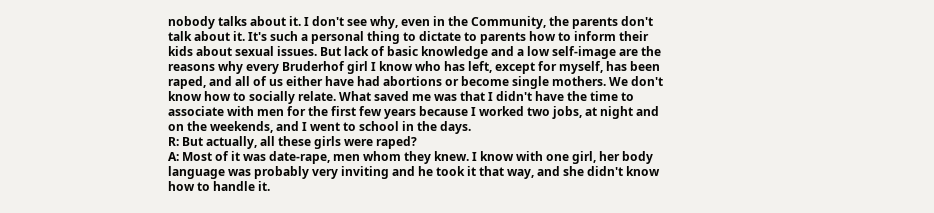nobody talks about it. I don't see why, even in the Community, the parents don't talk about it. It's such a personal thing to dictate to parents how to inform their kids about sexual issues. But lack of basic knowledge and a low self-image are the reasons why every Bruderhof girl I know who has left, except for myself, has been raped, and all of us either have had abortions or become single mothers. We don't know how to socially relate. What saved me was that I didn't have the time to associate with men for the first few years because I worked two jobs, at night and on the weekends, and I went to school in the days.
R: But actually, all these girls were raped?
A: Most of it was date-rape, men whom they knew. I know with one girl, her body language was probably very inviting and he took it that way, and she didn't know how to handle it.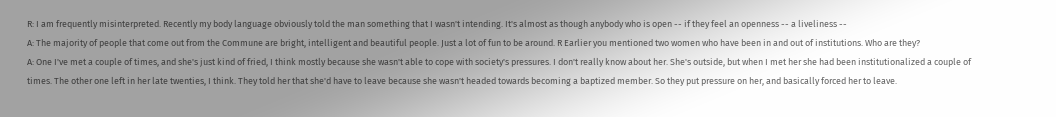R: I am frequently misinterpreted. Recently my body language obviously told the man something that I wasn't intending. It's almost as though anybody who is open -- if they feel an openness -- a liveliness --
A: The majority of people that come out from the Commune are bright, intelligent and beautiful people. Just a lot of fun to be around. R Earlier you mentioned two women who have been in and out of institutions. Who are they?
A: One I've met a couple of times, and she's just kind of fried, I think mostly because she wasn't able to cope with society's pressures. I don't really know about her. She's outside, but when I met her she had been institutionalized a couple of times. The other one left in her late twenties, I think. They told her that she'd have to leave because she wasn't headed towards becoming a baptized member. So they put pressure on her, and basically forced her to leave.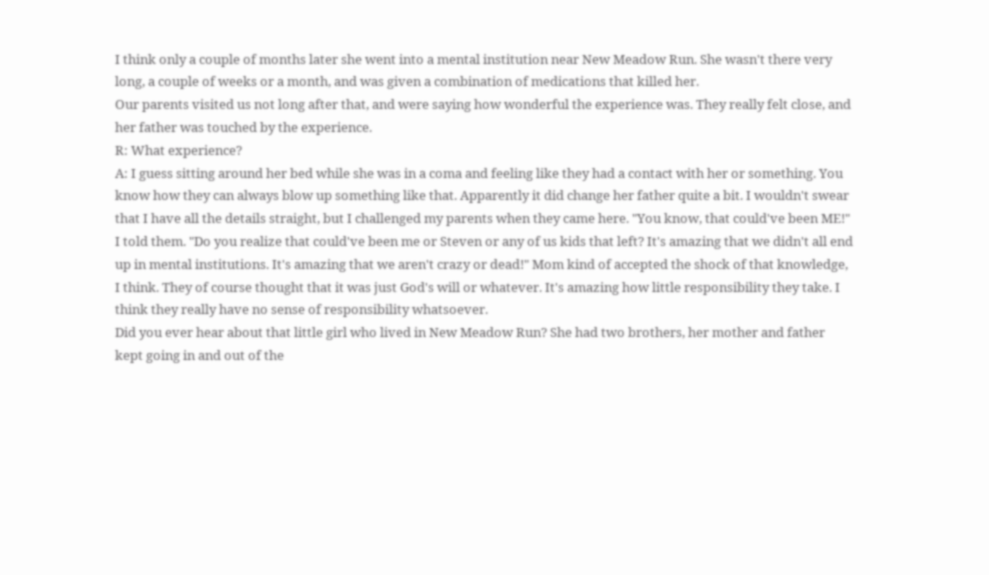I think only a couple of months later she went into a mental institution near New Meadow Run. She wasn't there very long, a couple of weeks or a month, and was given a combination of medications that killed her.
Our parents visited us not long after that, and were saying how wonderful the experience was. They really felt close, and her father was touched by the experience.
R: What experience?
A: I guess sitting around her bed while she was in a coma and feeling like they had a contact with her or something. You know how they can always blow up something like that. Apparently it did change her father quite a bit. I wouldn't swear that I have all the details straight, but I challenged my parents when they came here. "You know, that could've been ME!" I told them. "Do you realize that could've been me or Steven or any of us kids that left? It's amazing that we didn't all end up in mental institutions. It's amazing that we aren't crazy or dead!" Mom kind of accepted the shock of that knowledge, I think. They of course thought that it was just God's will or whatever. It's amazing how little responsibility they take. I think they really have no sense of responsibility whatsoever.
Did you ever hear about that little girl who lived in New Meadow Run? She had two brothers, her mother and father kept going in and out of the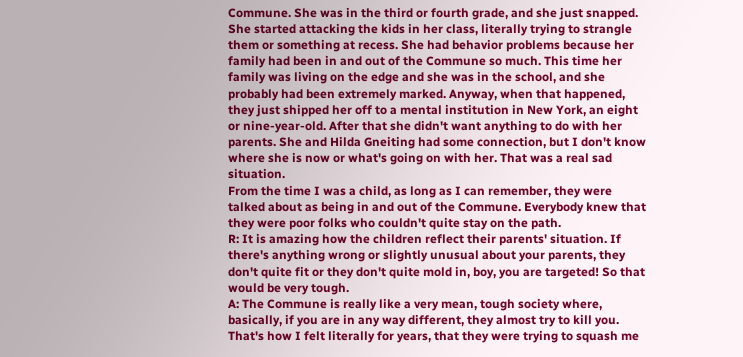Commune. She was in the third or fourth grade, and she just snapped. She started attacking the kids in her class, literally trying to strangle them or something at recess. She had behavior problems because her family had been in and out of the Commune so much. This time her family was living on the edge and she was in the school, and she probably had been extremely marked. Anyway, when that happened, they just shipped her off to a mental institution in New York, an eight or nine-year-old. After that she didn't want anything to do with her parents. She and Hilda Gneiting had some connection, but I don't know where she is now or what's going on with her. That was a real sad situation.
From the time I was a child, as long as I can remember, they were talked about as being in and out of the Commune. Everybody knew that they were poor folks who couldn't quite stay on the path.
R: It is amazing how the children reflect their parents' situation. If there's anything wrong or slightly unusual about your parents, they don't quite fit or they don't quite mold in, boy, you are targeted! So that would be very tough.
A: The Commune is really like a very mean, tough society where, basically, if you are in any way different, they almost try to kill you. That's how I felt literally for years, that they were trying to squash me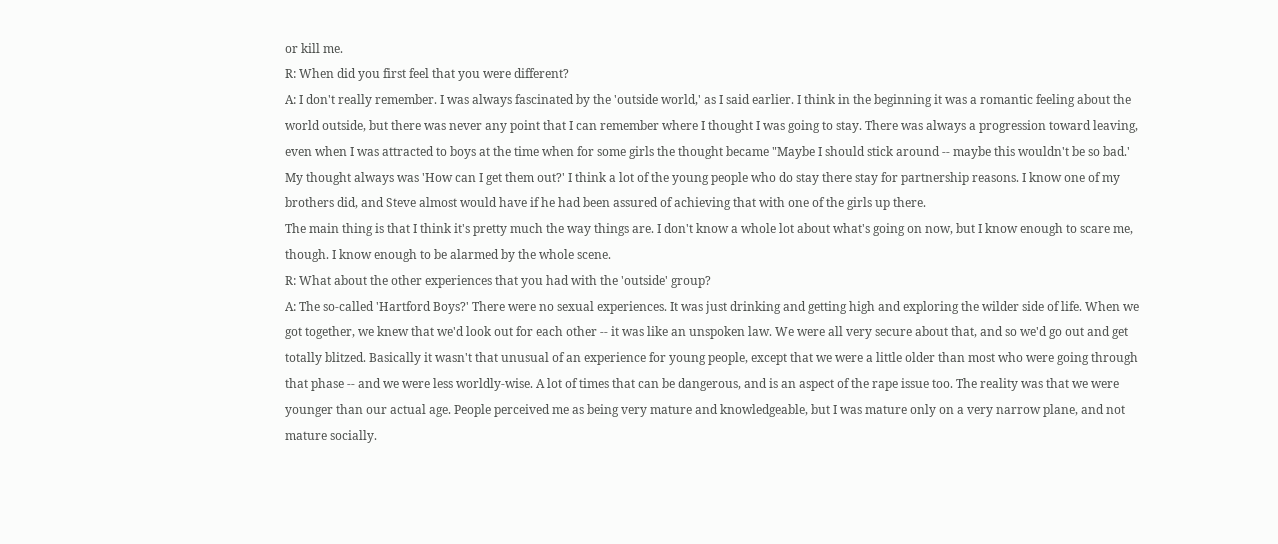or kill me.
R: When did you first feel that you were different?
A: I don't really remember. I was always fascinated by the 'outside world,' as I said earlier. I think in the beginning it was a romantic feeling about the world outside, but there was never any point that I can remember where I thought I was going to stay. There was always a progression toward leaving, even when I was attracted to boys at the time when for some girls the thought became "Maybe I should stick around -- maybe this wouldn't be so bad.' My thought always was 'How can I get them out?' I think a lot of the young people who do stay there stay for partnership reasons. I know one of my brothers did, and Steve almost would have if he had been assured of achieving that with one of the girls up there.
The main thing is that I think it's pretty much the way things are. I don't know a whole lot about what's going on now, but I know enough to scare me, though. I know enough to be alarmed by the whole scene.
R: What about the other experiences that you had with the 'outside' group?
A: The so-called 'Hartford Boys?' There were no sexual experiences. It was just drinking and getting high and exploring the wilder side of life. When we got together, we knew that we'd look out for each other -- it was like an unspoken law. We were all very secure about that, and so we'd go out and get totally blitzed. Basically it wasn't that unusual of an experience for young people, except that we were a little older than most who were going through that phase -- and we were less worldly-wise. A lot of times that can be dangerous, and is an aspect of the rape issue too. The reality was that we were younger than our actual age. People perceived me as being very mature and knowledgeable, but I was mature only on a very narrow plane, and not mature socially.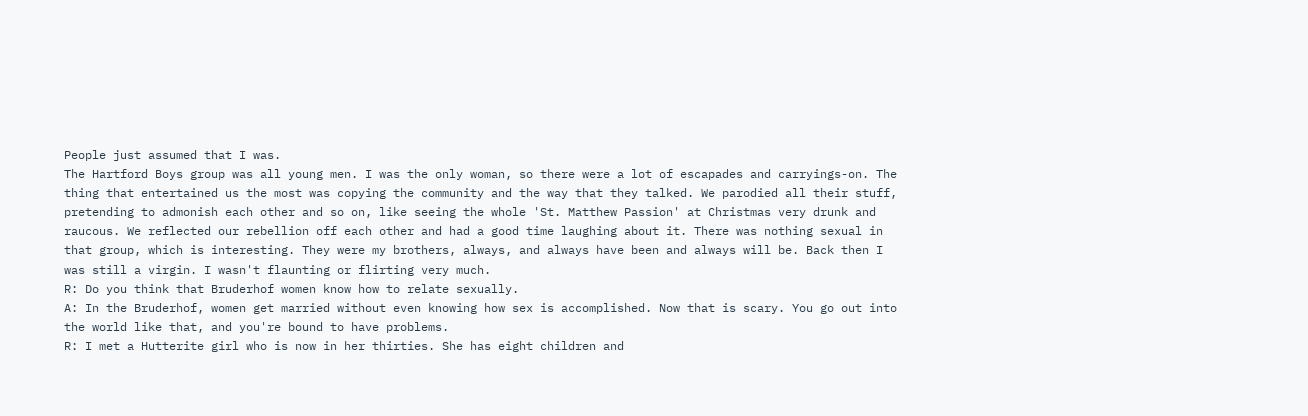People just assumed that I was.
The Hartford Boys group was all young men. I was the only woman, so there were a lot of escapades and carryings-on. The thing that entertained us the most was copying the community and the way that they talked. We parodied all their stuff, pretending to admonish each other and so on, like seeing the whole 'St. Matthew Passion' at Christmas very drunk and raucous. We reflected our rebellion off each other and had a good time laughing about it. There was nothing sexual in that group, which is interesting. They were my brothers, always, and always have been and always will be. Back then I was still a virgin. I wasn't flaunting or flirting very much.
R: Do you think that Bruderhof women know how to relate sexually.
A: In the Bruderhof, women get married without even knowing how sex is accomplished. Now that is scary. You go out into the world like that, and you're bound to have problems.
R: I met a Hutterite girl who is now in her thirties. She has eight children and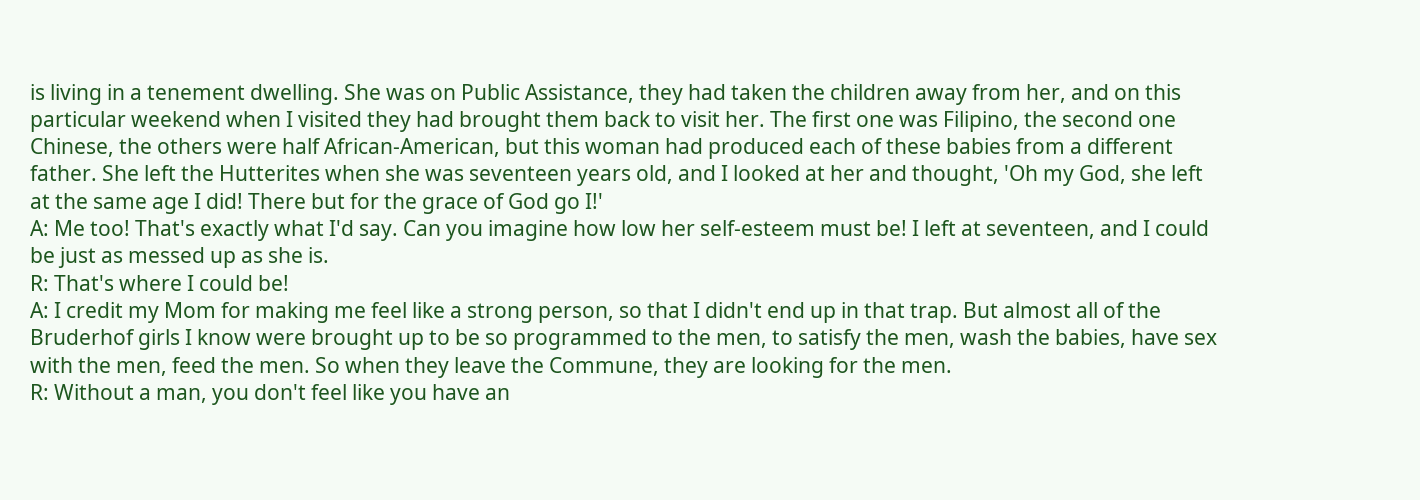is living in a tenement dwelling. She was on Public Assistance, they had taken the children away from her, and on this particular weekend when I visited they had brought them back to visit her. The first one was Filipino, the second one Chinese, the others were half African-American, but this woman had produced each of these babies from a different father. She left the Hutterites when she was seventeen years old, and I looked at her and thought, 'Oh my God, she left at the same age I did! There but for the grace of God go I!'
A: Me too! That's exactly what I'd say. Can you imagine how low her self-esteem must be! I left at seventeen, and I could be just as messed up as she is.
R: That's where I could be!
A: I credit my Mom for making me feel like a strong person, so that I didn't end up in that trap. But almost all of the Bruderhof girls I know were brought up to be so programmed to the men, to satisfy the men, wash the babies, have sex with the men, feed the men. So when they leave the Commune, they are looking for the men.
R: Without a man, you don't feel like you have an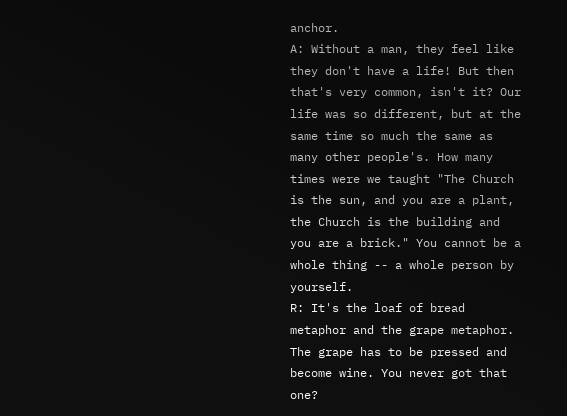anchor.
A: Without a man, they feel like they don't have a life! But then that's very common, isn't it? Our life was so different, but at the same time so much the same as many other people's. How many times were we taught "The Church is the sun, and you are a plant, the Church is the building and you are a brick." You cannot be a whole thing -- a whole person by yourself.
R: It's the loaf of bread metaphor and the grape metaphor. The grape has to be pressed and become wine. You never got that one?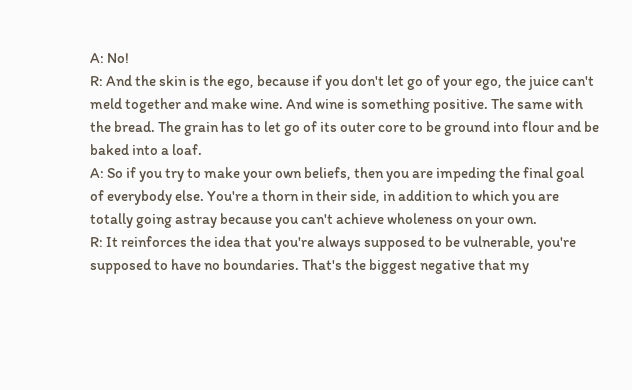A: No!
R: And the skin is the ego, because if you don't let go of your ego, the juice can't meld together and make wine. And wine is something positive. The same with the bread. The grain has to let go of its outer core to be ground into flour and be baked into a loaf.
A: So if you try to make your own beliefs, then you are impeding the final goal of everybody else. You're a thorn in their side, in addition to which you are totally going astray because you can't achieve wholeness on your own.
R: It reinforces the idea that you're always supposed to be vulnerable, you're supposed to have no boundaries. That's the biggest negative that my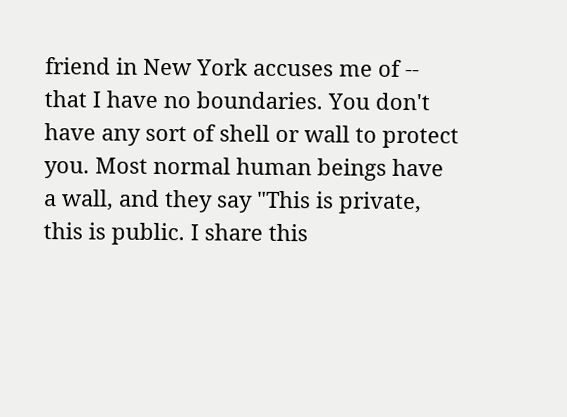friend in New York accuses me of -- that I have no boundaries. You don't have any sort of shell or wall to protect you. Most normal human beings have a wall, and they say "This is private, this is public. I share this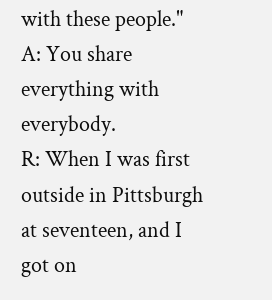with these people."
A: You share everything with everybody.
R: When I was first outside in Pittsburgh at seventeen, and I got on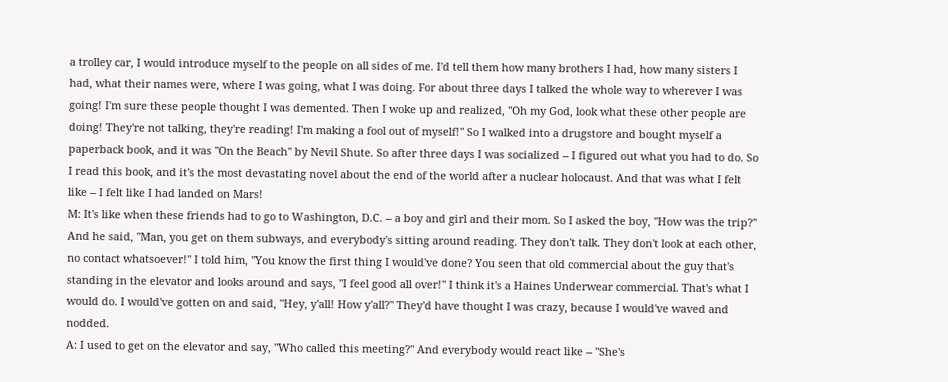a trolley car, I would introduce myself to the people on all sides of me. I'd tell them how many brothers I had, how many sisters I had, what their names were, where I was going, what I was doing. For about three days I talked the whole way to wherever I was going! I'm sure these people thought I was demented. Then I woke up and realized, "Oh my God, look what these other people are doing! They're not talking, they're reading! I'm making a fool out of myself!" So I walked into a drugstore and bought myself a paperback book, and it was "On the Beach" by Nevil Shute. So after three days I was socialized -- I figured out what you had to do. So I read this book, and it's the most devastating novel about the end of the world after a nuclear holocaust. And that was what I felt like -- I felt like I had landed on Mars!
M: It's like when these friends had to go to Washington, D.C. -- a boy and girl and their mom. So I asked the boy, "How was the trip?" And he said, "Man, you get on them subways, and everybody's sitting around reading. They don't talk. They don't look at each other, no contact whatsoever!" I told him, "You know the first thing I would've done? You seen that old commercial about the guy that's standing in the elevator and looks around and says, "I feel good all over!" I think it's a Haines Underwear commercial. That's what I would do. I would've gotten on and said, "Hey, y'all! How y'all?" They'd have thought I was crazy, because I would've waved and nodded.
A: I used to get on the elevator and say, "Who called this meeting?" And everybody would react like -- "She's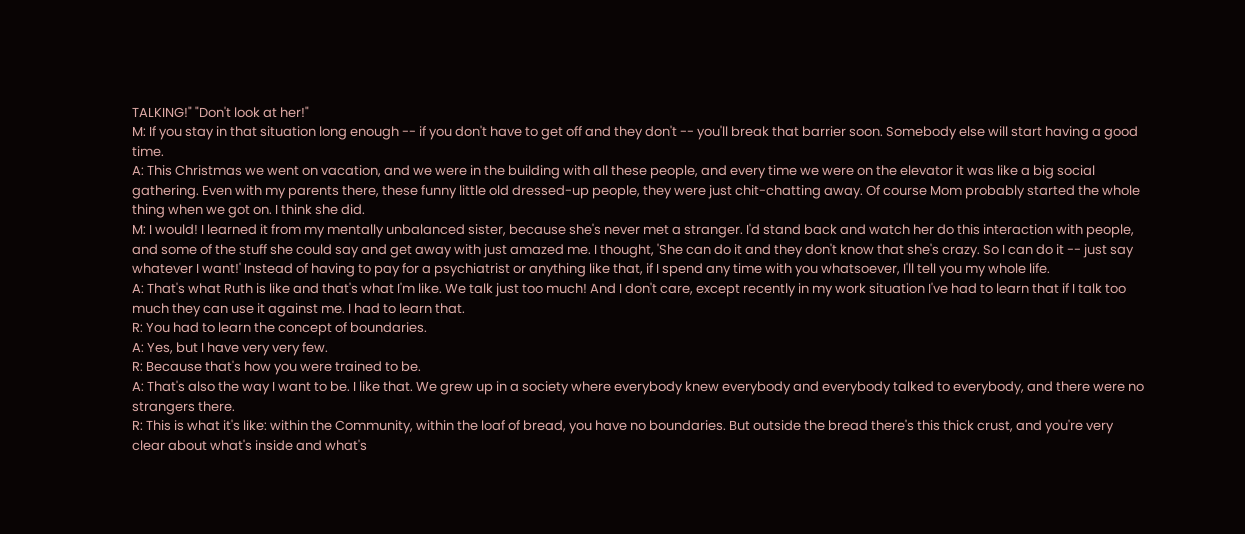TALKING!" "Don't look at her!"
M: If you stay in that situation long enough -- if you don't have to get off and they don't -- you'll break that barrier soon. Somebody else will start having a good time.
A: This Christmas we went on vacation, and we were in the building with all these people, and every time we were on the elevator it was like a big social gathering. Even with my parents there, these funny little old dressed-up people, they were just chit-chatting away. Of course Mom probably started the whole thing when we got on. I think she did.
M: I would! I learned it from my mentally unbalanced sister, because she's never met a stranger. I'd stand back and watch her do this interaction with people, and some of the stuff she could say and get away with just amazed me. I thought, 'She can do it and they don't know that she's crazy. So I can do it -- just say whatever I want!' Instead of having to pay for a psychiatrist or anything like that, if I spend any time with you whatsoever, I'll tell you my whole life.
A: That's what Ruth is like and that's what I'm like. We talk just too much! And I don't care, except recently in my work situation I've had to learn that if I talk too much they can use it against me. I had to learn that.
R: You had to learn the concept of boundaries.
A: Yes, but I have very very few.
R: Because that's how you were trained to be.
A: That's also the way I want to be. I like that. We grew up in a society where everybody knew everybody and everybody talked to everybody, and there were no strangers there.
R: This is what it's like: within the Community, within the loaf of bread, you have no boundaries. But outside the bread there's this thick crust, and you're very clear about what's inside and what's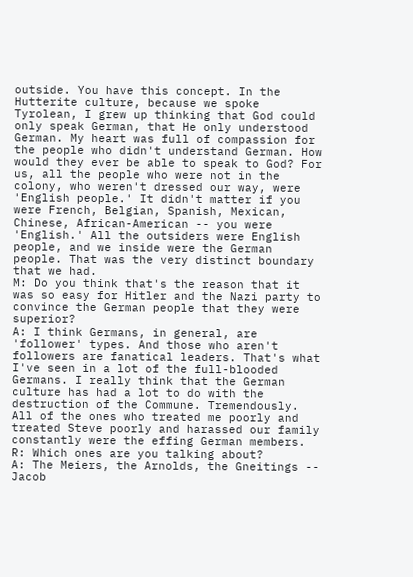outside. You have this concept. In the Hutterite culture, because we spoke Tyrolean, I grew up thinking that God could only speak German, that He only understood German. My heart was full of compassion for the people who didn't understand German. How would they ever be able to speak to God? For us, all the people who were not in the colony, who weren't dressed our way, were 'English people.' It didn't matter if you were French, Belgian, Spanish, Mexican, Chinese, African-American -- you were 'English.' All the outsiders were English people, and we inside were the German people. That was the very distinct boundary that we had.
M: Do you think that's the reason that it was so easy for Hitler and the Nazi party to convince the German people that they were superior?
A: I think Germans, in general, are 'follower' types. And those who aren't followers are fanatical leaders. That's what I've seen in a lot of the full-blooded Germans. I really think that the German culture has had a lot to do with the destruction of the Commune. Tremendously. All of the ones who treated me poorly and treated Steve poorly and harassed our family constantly were the effing German members.
R: Which ones are you talking about?
A: The Meiers, the Arnolds, the Gneitings -- Jacob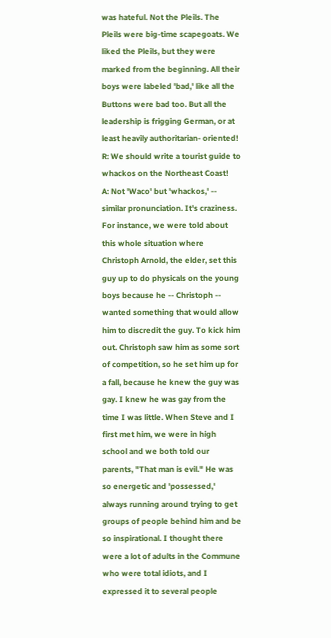was hateful. Not the Pleils. The Pleils were big-time scapegoats. We liked the Pleils, but they were marked from the beginning. All their boys were labeled 'bad,' like all the Buttons were bad too. But all the leadership is frigging German, or at least heavily authoritarian- oriented!
R: We should write a tourist guide to whackos on the Northeast Coast!
A: Not 'Waco' but 'whackos,' -- similar pronunciation. It's craziness. For instance, we were told about this whole situation where Christoph Arnold, the elder, set this guy up to do physicals on the young boys because he -- Christoph -- wanted something that would allow him to discredit the guy. To kick him out. Christoph saw him as some sort of competition, so he set him up for a fall, because he knew the guy was gay. I knew he was gay from the time I was little. When Steve and I first met him, we were in high school and we both told our parents, "That man is evil." He was so energetic and 'possessed,' always running around trying to get groups of people behind him and be so inspirational. I thought there were a lot of adults in the Commune who were total idiots, and I expressed it to several people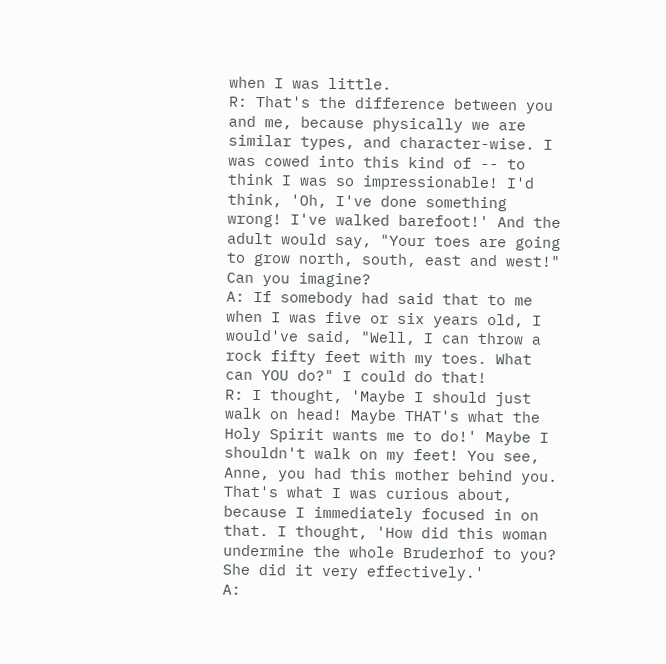when I was little.
R: That's the difference between you and me, because physically we are similar types, and character-wise. I was cowed into this kind of -- to think I was so impressionable! I'd think, 'Oh, I've done something wrong! I've walked barefoot!' And the adult would say, "Your toes are going to grow north, south, east and west!" Can you imagine?
A: If somebody had said that to me when I was five or six years old, I would've said, "Well, I can throw a rock fifty feet with my toes. What can YOU do?" I could do that!
R: I thought, 'Maybe I should just walk on head! Maybe THAT's what the Holy Spirit wants me to do!' Maybe I shouldn't walk on my feet! You see, Anne, you had this mother behind you. That's what I was curious about, because I immediately focused in on that. I thought, 'How did this woman undermine the whole Bruderhof to you? She did it very effectively.'
A: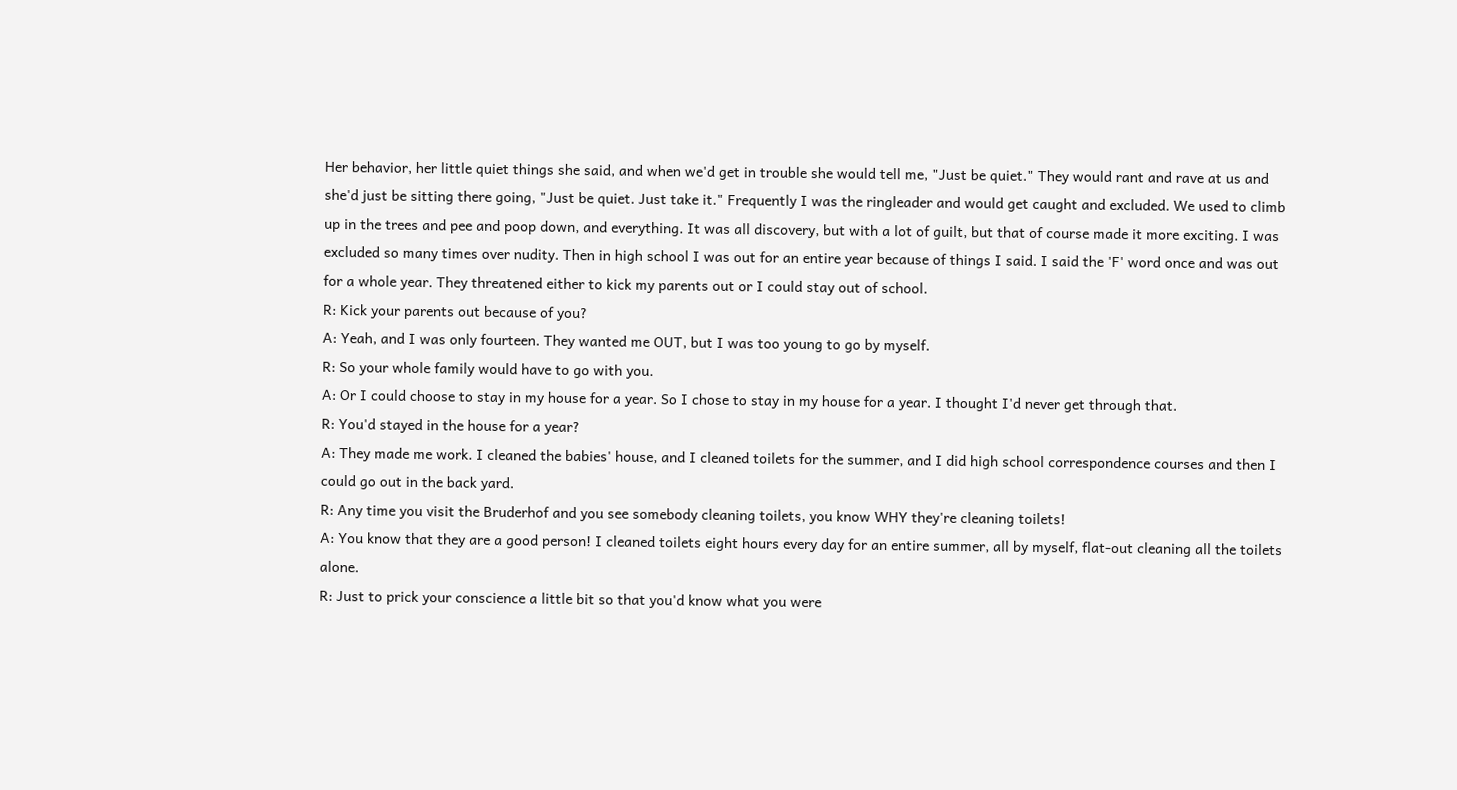Her behavior, her little quiet things she said, and when we'd get in trouble she would tell me, "Just be quiet." They would rant and rave at us and she'd just be sitting there going, "Just be quiet. Just take it." Frequently I was the ringleader and would get caught and excluded. We used to climb up in the trees and pee and poop down, and everything. It was all discovery, but with a lot of guilt, but that of course made it more exciting. I was excluded so many times over nudity. Then in high school I was out for an entire year because of things I said. I said the 'F' word once and was out for a whole year. They threatened either to kick my parents out or I could stay out of school.
R: Kick your parents out because of you?
A: Yeah, and I was only fourteen. They wanted me OUT, but I was too young to go by myself.
R: So your whole family would have to go with you.
A: Or I could choose to stay in my house for a year. So I chose to stay in my house for a year. I thought I'd never get through that.
R: You'd stayed in the house for a year?
A: They made me work. I cleaned the babies' house, and I cleaned toilets for the summer, and I did high school correspondence courses and then I could go out in the back yard.
R: Any time you visit the Bruderhof and you see somebody cleaning toilets, you know WHY they're cleaning toilets!
A: You know that they are a good person! I cleaned toilets eight hours every day for an entire summer, all by myself, flat-out cleaning all the toilets alone.
R: Just to prick your conscience a little bit so that you'd know what you were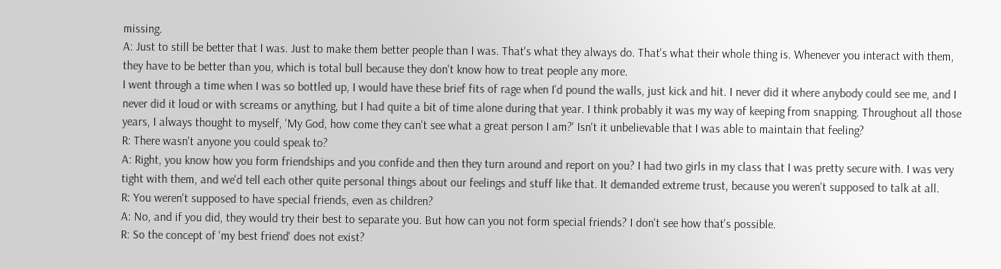missing.
A: Just to still be better that I was. Just to make them better people than I was. That's what they always do. That's what their whole thing is. Whenever you interact with them, they have to be better than you, which is total bull because they don't know how to treat people any more.
I went through a time when I was so bottled up, I would have these brief fits of rage when I'd pound the walls, just kick and hit. I never did it where anybody could see me, and I never did it loud or with screams or anything, but I had quite a bit of time alone during that year. I think probably it was my way of keeping from snapping. Throughout all those years, I always thought to myself, 'My God, how come they can't see what a great person I am?' Isn't it unbelievable that I was able to maintain that feeling?
R: There wasn't anyone you could speak to?
A: Right, you know how you form friendships and you confide and then they turn around and report on you? I had two girls in my class that I was pretty secure with. I was very tight with them, and we'd tell each other quite personal things about our feelings and stuff like that. It demanded extreme trust, because you weren't supposed to talk at all.
R: You weren't supposed to have special friends, even as children?
A: No, and if you did, they would try their best to separate you. But how can you not form special friends? I don't see how that's possible.
R: So the concept of 'my best friend' does not exist?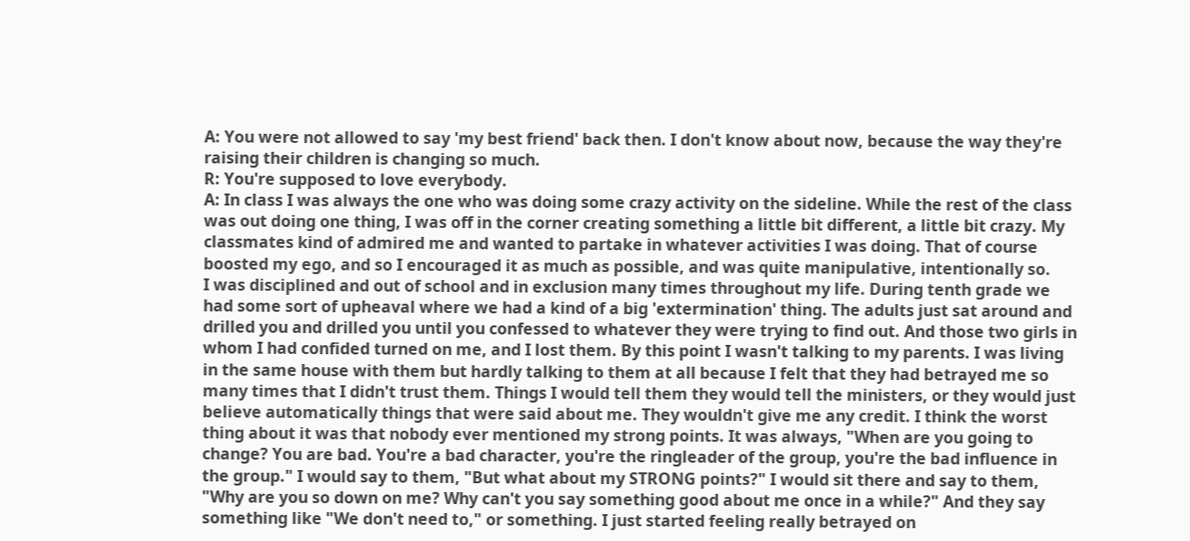A: You were not allowed to say 'my best friend' back then. I don't know about now, because the way they're raising their children is changing so much.
R: You're supposed to love everybody.
A: In class I was always the one who was doing some crazy activity on the sideline. While the rest of the class was out doing one thing, I was off in the corner creating something a little bit different, a little bit crazy. My classmates kind of admired me and wanted to partake in whatever activities I was doing. That of course boosted my ego, and so I encouraged it as much as possible, and was quite manipulative, intentionally so.
I was disciplined and out of school and in exclusion many times throughout my life. During tenth grade we had some sort of upheaval where we had a kind of a big 'extermination' thing. The adults just sat around and drilled you and drilled you until you confessed to whatever they were trying to find out. And those two girls in whom I had confided turned on me, and I lost them. By this point I wasn't talking to my parents. I was living in the same house with them but hardly talking to them at all because I felt that they had betrayed me so many times that I didn't trust them. Things I would tell them they would tell the ministers, or they would just believe automatically things that were said about me. They wouldn't give me any credit. I think the worst thing about it was that nobody ever mentioned my strong points. It was always, "When are you going to change? You are bad. You're a bad character, you're the ringleader of the group, you're the bad influence in the group." I would say to them, "But what about my STRONG points?" I would sit there and say to them, "Why are you so down on me? Why can't you say something good about me once in a while?" And they say something like "We don't need to," or something. I just started feeling really betrayed on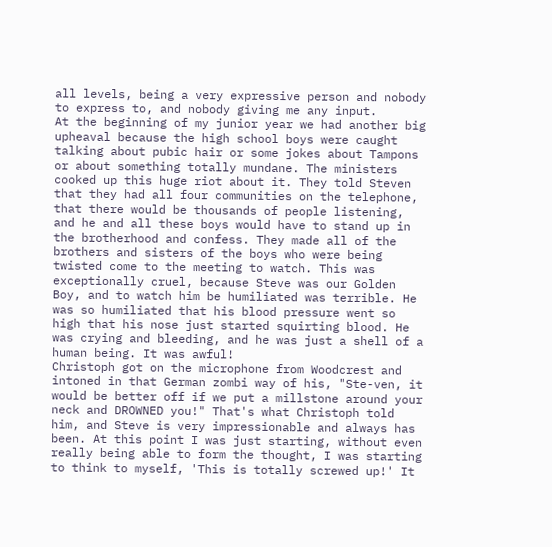all levels, being a very expressive person and nobody to express to, and nobody giving me any input.
At the beginning of my junior year we had another big upheaval because the high school boys were caught talking about pubic hair or some jokes about Tampons or about something totally mundane. The ministers cooked up this huge riot about it. They told Steven that they had all four communities on the telephone, that there would be thousands of people listening, and he and all these boys would have to stand up in the brotherhood and confess. They made all of the brothers and sisters of the boys who were being twisted come to the meeting to watch. This was exceptionally cruel, because Steve was our Golden Boy, and to watch him be humiliated was terrible. He was so humiliated that his blood pressure went so high that his nose just started squirting blood. He was crying and bleeding, and he was just a shell of a human being. It was awful!
Christoph got on the microphone from Woodcrest and intoned in that German zombi way of his, "Ste-ven, it would be better off if we put a millstone around your neck and DROWNED you!" That's what Christoph told him, and Steve is very impressionable and always has been. At this point I was just starting, without even really being able to form the thought, I was starting to think to myself, 'This is totally screwed up!' It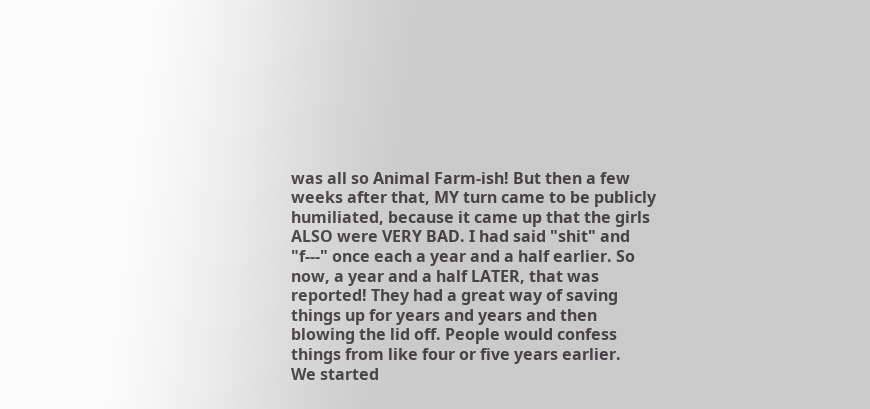was all so Animal Farm-ish! But then a few weeks after that, MY turn came to be publicly humiliated, because it came up that the girls ALSO were VERY BAD. I had said "shit" and "f---" once each a year and a half earlier. So now, a year and a half LATER, that was reported! They had a great way of saving things up for years and years and then blowing the lid off. People would confess things from like four or five years earlier.
We started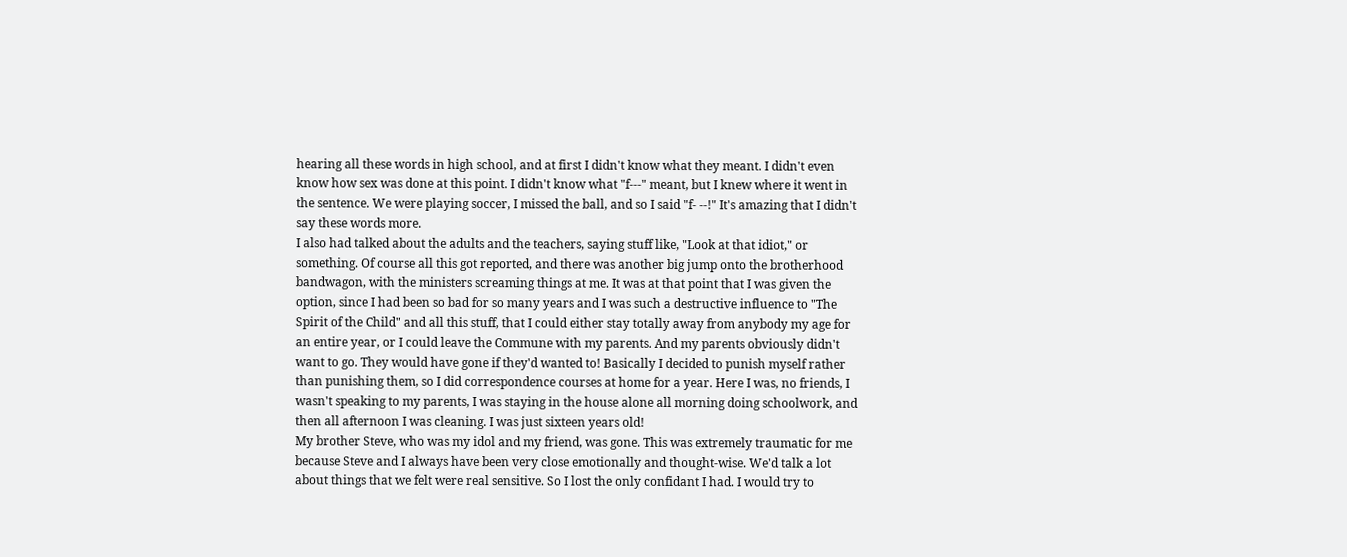hearing all these words in high school, and at first I didn't know what they meant. I didn't even know how sex was done at this point. I didn't know what "f---" meant, but I knew where it went in the sentence. We were playing soccer, I missed the ball, and so I said "f- --!" It's amazing that I didn't say these words more.
I also had talked about the adults and the teachers, saying stuff like, "Look at that idiot," or something. Of course all this got reported, and there was another big jump onto the brotherhood bandwagon, with the ministers screaming things at me. It was at that point that I was given the option, since I had been so bad for so many years and I was such a destructive influence to "The Spirit of the Child" and all this stuff, that I could either stay totally away from anybody my age for an entire year, or I could leave the Commune with my parents. And my parents obviously didn't want to go. They would have gone if they'd wanted to! Basically I decided to punish myself rather than punishing them, so I did correspondence courses at home for a year. Here I was, no friends, I wasn't speaking to my parents, I was staying in the house alone all morning doing schoolwork, and then all afternoon I was cleaning. I was just sixteen years old!
My brother Steve, who was my idol and my friend, was gone. This was extremely traumatic for me because Steve and I always have been very close emotionally and thought-wise. We'd talk a lot about things that we felt were real sensitive. So I lost the only confidant I had. I would try to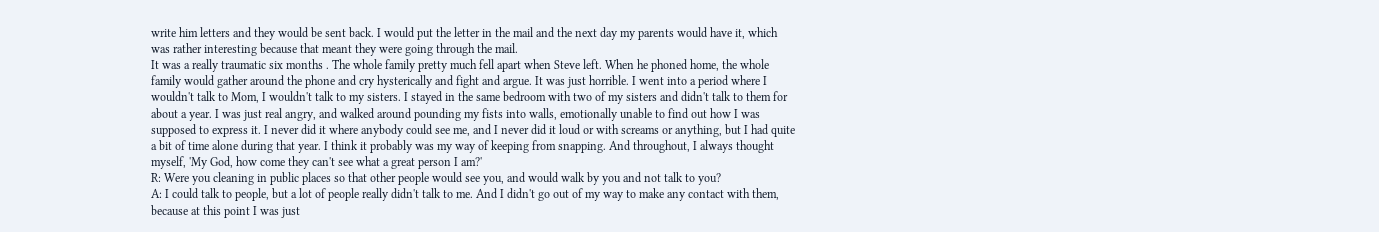write him letters and they would be sent back. I would put the letter in the mail and the next day my parents would have it, which was rather interesting because that meant they were going through the mail.
It was a really traumatic six months . The whole family pretty much fell apart when Steve left. When he phoned home, the whole family would gather around the phone and cry hysterically and fight and argue. It was just horrible. I went into a period where I wouldn't talk to Mom, I wouldn't talk to my sisters. I stayed in the same bedroom with two of my sisters and didn't talk to them for about a year. I was just real angry, and walked around pounding my fists into walls, emotionally unable to find out how I was supposed to express it. I never did it where anybody could see me, and I never did it loud or with screams or anything, but I had quite a bit of time alone during that year. I think it probably was my way of keeping from snapping. And throughout, I always thought myself, 'My God, how come they can't see what a great person I am?'
R: Were you cleaning in public places so that other people would see you, and would walk by you and not talk to you?
A: I could talk to people, but a lot of people really didn't talk to me. And I didn't go out of my way to make any contact with them, because at this point I was just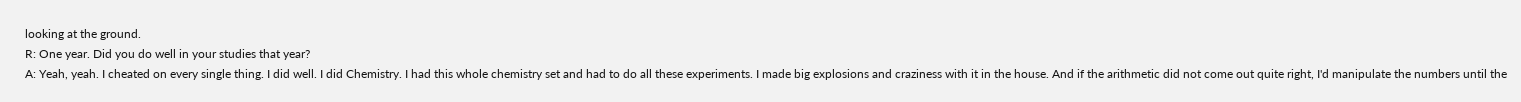looking at the ground.
R: One year. Did you do well in your studies that year?
A: Yeah, yeah. I cheated on every single thing. I did well. I did Chemistry. I had this whole chemistry set and had to do all these experiments. I made big explosions and craziness with it in the house. And if the arithmetic did not come out quite right, I'd manipulate the numbers until the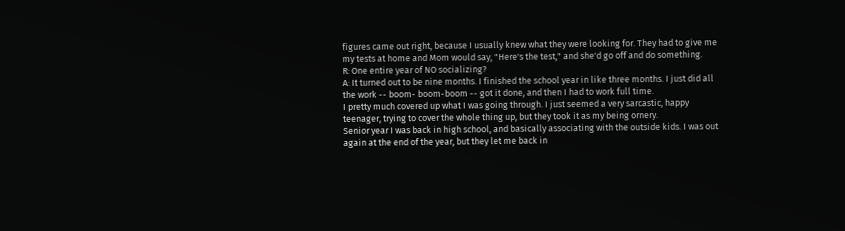figures came out right, because I usually knew what they were looking for. They had to give me my tests at home and Mom would say, "Here's the test," and she'd go off and do something.
R: One entire year of NO socializing?
A: It turned out to be nine months. I finished the school year in like three months. I just did all the work -- boom- boom-boom -- got it done, and then I had to work full time.
I pretty much covered up what I was going through. I just seemed a very sarcastic, happy teenager, trying to cover the whole thing up, but they took it as my being ornery.
Senior year I was back in high school, and basically associating with the outside kids. I was out again at the end of the year, but they let me back in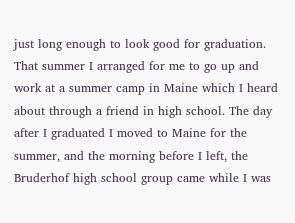just long enough to look good for graduation. That summer I arranged for me to go up and work at a summer camp in Maine which I heard about through a friend in high school. The day after I graduated I moved to Maine for the summer, and the morning before I left, the Bruderhof high school group came while I was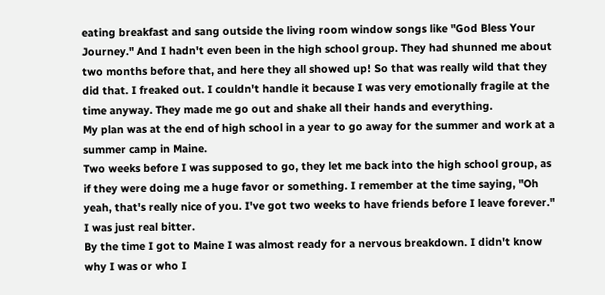eating breakfast and sang outside the living room window songs like "God Bless Your Journey." And I hadn't even been in the high school group. They had shunned me about two months before that, and here they all showed up! So that was really wild that they did that. I freaked out. I couldn't handle it because I was very emotionally fragile at the time anyway. They made me go out and shake all their hands and everything.
My plan was at the end of high school in a year to go away for the summer and work at a summer camp in Maine.
Two weeks before I was supposed to go, they let me back into the high school group, as if they were doing me a huge favor or something. I remember at the time saying, "Oh yeah, that's really nice of you. I've got two weeks to have friends before I leave forever." I was just real bitter.
By the time I got to Maine I was almost ready for a nervous breakdown. I didn't know why I was or who I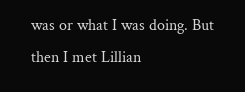was or what I was doing. But then I met Lillian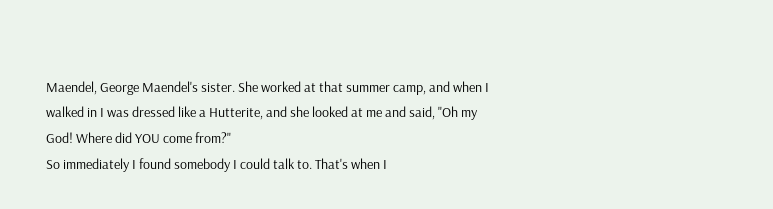Maendel, George Maendel's sister. She worked at that summer camp, and when I walked in I was dressed like a Hutterite, and she looked at me and said, "Oh my God! Where did YOU come from?"
So immediately I found somebody I could talk to. That's when I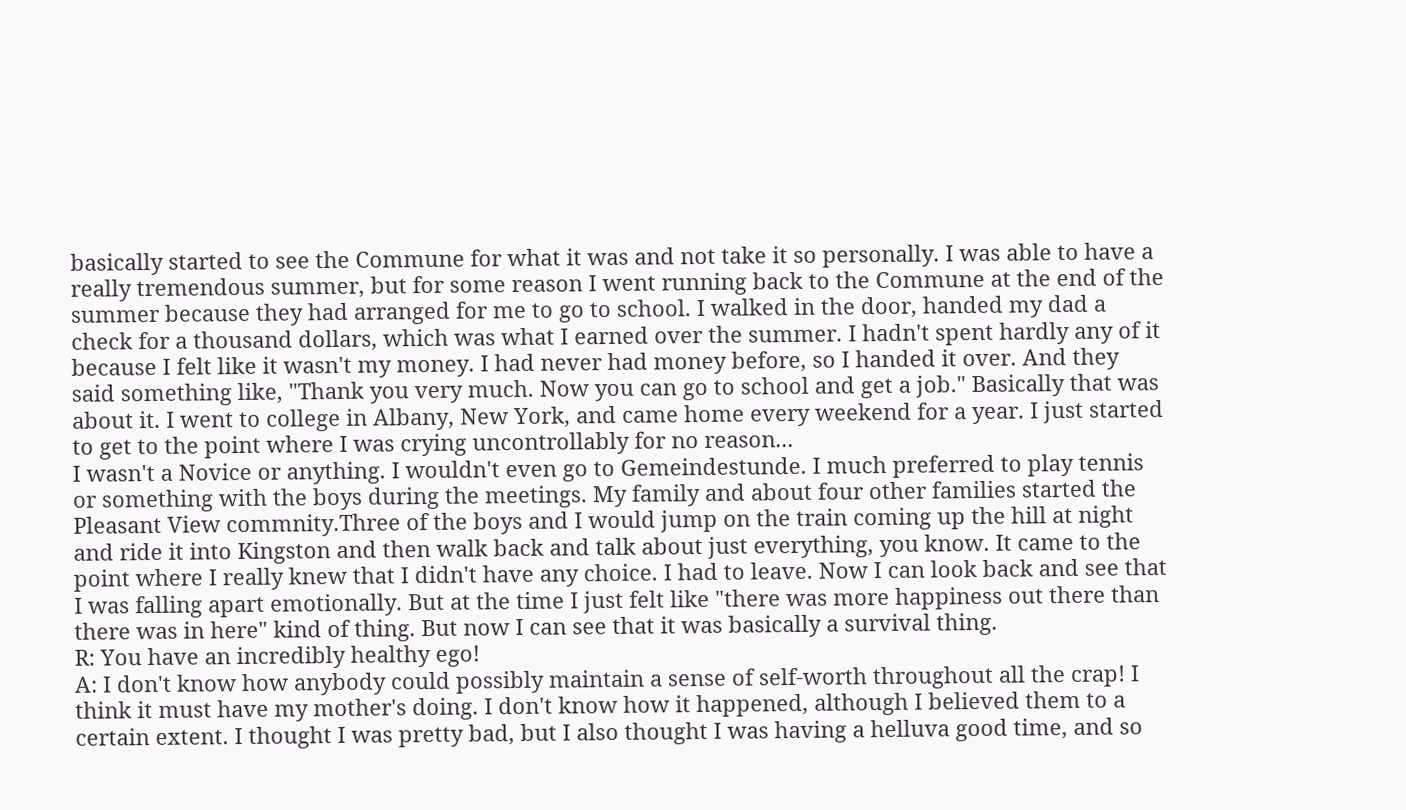basically started to see the Commune for what it was and not take it so personally. I was able to have a really tremendous summer, but for some reason I went running back to the Commune at the end of the summer because they had arranged for me to go to school. I walked in the door, handed my dad a check for a thousand dollars, which was what I earned over the summer. I hadn't spent hardly any of it because I felt like it wasn't my money. I had never had money before, so I handed it over. And they said something like, "Thank you very much. Now you can go to school and get a job." Basically that was about it. I went to college in Albany, New York, and came home every weekend for a year. I just started to get to the point where I was crying uncontrollably for no reason...
I wasn't a Novice or anything. I wouldn't even go to Gemeindestunde. I much preferred to play tennis or something with the boys during the meetings. My family and about four other families started the Pleasant View commnity.Three of the boys and I would jump on the train coming up the hill at night and ride it into Kingston and then walk back and talk about just everything, you know. It came to the point where I really knew that I didn't have any choice. I had to leave. Now I can look back and see that I was falling apart emotionally. But at the time I just felt like "there was more happiness out there than there was in here" kind of thing. But now I can see that it was basically a survival thing.
R: You have an incredibly healthy ego!
A: I don't know how anybody could possibly maintain a sense of self-worth throughout all the crap! I think it must have my mother's doing. I don't know how it happened, although I believed them to a certain extent. I thought I was pretty bad, but I also thought I was having a helluva good time, and so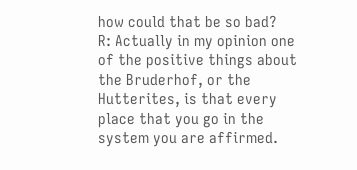how could that be so bad?
R: Actually in my opinion one of the positive things about the Bruderhof, or the Hutterites, is that every place that you go in the system you are affirmed.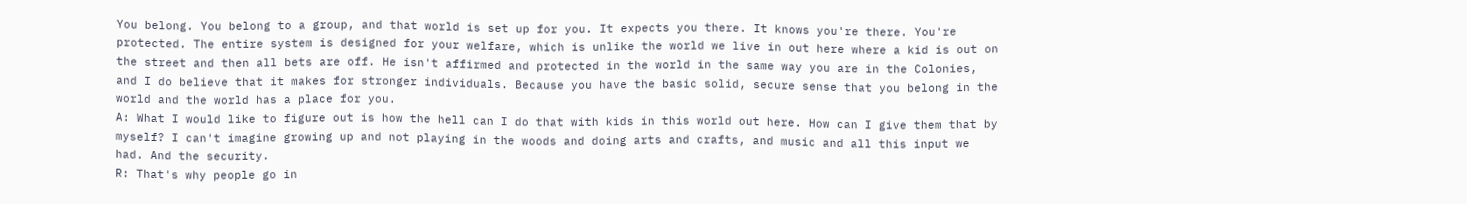You belong. You belong to a group, and that world is set up for you. It expects you there. It knows you're there. You're protected. The entire system is designed for your welfare, which is unlike the world we live in out here where a kid is out on the street and then all bets are off. He isn't affirmed and protected in the world in the same way you are in the Colonies, and I do believe that it makes for stronger individuals. Because you have the basic solid, secure sense that you belong in the world and the world has a place for you.
A: What I would like to figure out is how the hell can I do that with kids in this world out here. How can I give them that by myself? I can't imagine growing up and not playing in the woods and doing arts and crafts, and music and all this input we had. And the security.
R: That's why people go in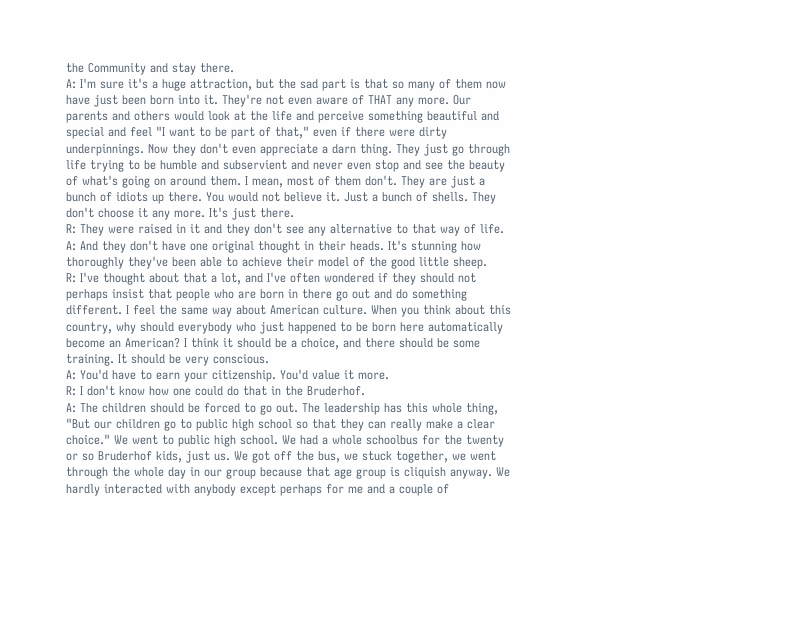the Community and stay there.
A: I'm sure it's a huge attraction, but the sad part is that so many of them now have just been born into it. They're not even aware of THAT any more. Our parents and others would look at the life and perceive something beautiful and special and feel "I want to be part of that," even if there were dirty underpinnings. Now they don't even appreciate a darn thing. They just go through life trying to be humble and subservient and never even stop and see the beauty of what's going on around them. I mean, most of them don't. They are just a bunch of idiots up there. You would not believe it. Just a bunch of shells. They don't choose it any more. It's just there.
R: They were raised in it and they don't see any alternative to that way of life.
A: And they don't have one original thought in their heads. It's stunning how thoroughly they've been able to achieve their model of the good little sheep.
R: I've thought about that a lot, and I've often wondered if they should not perhaps insist that people who are born in there go out and do something different. I feel the same way about American culture. When you think about this country, why should everybody who just happened to be born here automatically become an American? I think it should be a choice, and there should be some training. It should be very conscious.
A: You'd have to earn your citizenship. You'd value it more.
R: I don't know how one could do that in the Bruderhof.
A: The children should be forced to go out. The leadership has this whole thing, "But our children go to public high school so that they can really make a clear choice." We went to public high school. We had a whole schoolbus for the twenty or so Bruderhof kids, just us. We got off the bus, we stuck together, we went through the whole day in our group because that age group is cliquish anyway. We hardly interacted with anybody except perhaps for me and a couple of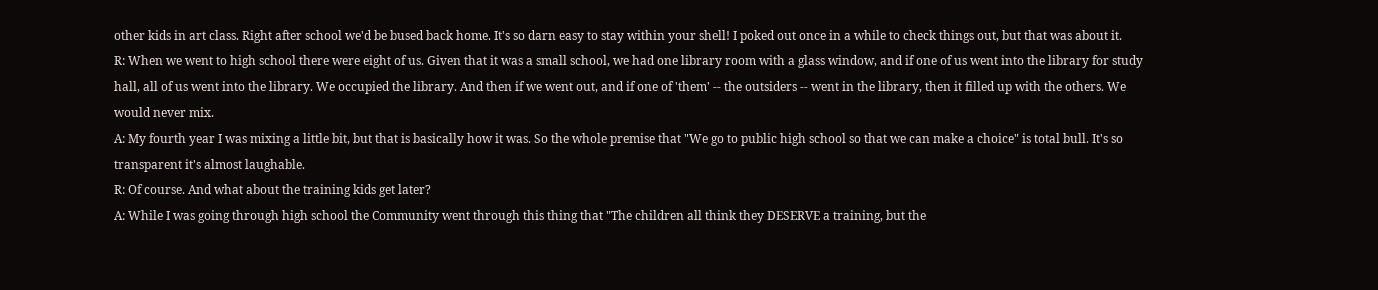other kids in art class. Right after school we'd be bused back home. It's so darn easy to stay within your shell! I poked out once in a while to check things out, but that was about it.
R: When we went to high school there were eight of us. Given that it was a small school, we had one library room with a glass window, and if one of us went into the library for study hall, all of us went into the library. We occupied the library. And then if we went out, and if one of 'them' -- the outsiders -- went in the library, then it filled up with the others. We would never mix.
A: My fourth year I was mixing a little bit, but that is basically how it was. So the whole premise that "We go to public high school so that we can make a choice" is total bull. It's so transparent it's almost laughable.
R: Of course. And what about the training kids get later?
A: While I was going through high school the Community went through this thing that "The children all think they DESERVE a training, but the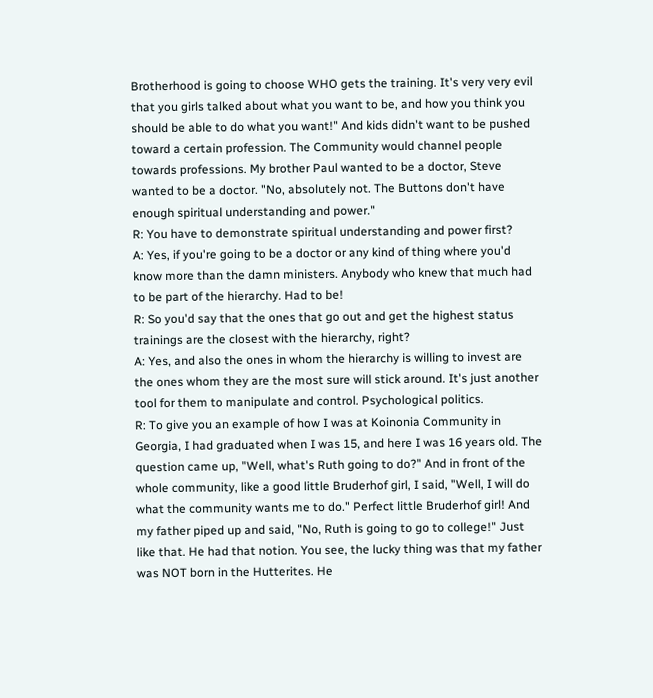Brotherhood is going to choose WHO gets the training. It's very very evil that you girls talked about what you want to be, and how you think you should be able to do what you want!" And kids didn't want to be pushed toward a certain profession. The Community would channel people towards professions. My brother Paul wanted to be a doctor, Steve wanted to be a doctor. "No, absolutely not. The Buttons don't have enough spiritual understanding and power."
R: You have to demonstrate spiritual understanding and power first?
A: Yes, if you're going to be a doctor or any kind of thing where you'd know more than the damn ministers. Anybody who knew that much had to be part of the hierarchy. Had to be!
R: So you'd say that the ones that go out and get the highest status trainings are the closest with the hierarchy, right?
A: Yes, and also the ones in whom the hierarchy is willing to invest are the ones whom they are the most sure will stick around. It's just another tool for them to manipulate and control. Psychological politics.
R: To give you an example of how I was at Koinonia Community in Georgia, I had graduated when I was 15, and here I was 16 years old. The question came up, "Well, what's Ruth going to do?" And in front of the whole community, like a good little Bruderhof girl, I said, "Well, I will do what the community wants me to do." Perfect little Bruderhof girl! And my father piped up and said, "No, Ruth is going to go to college!" Just like that. He had that notion. You see, the lucky thing was that my father was NOT born in the Hutterites. He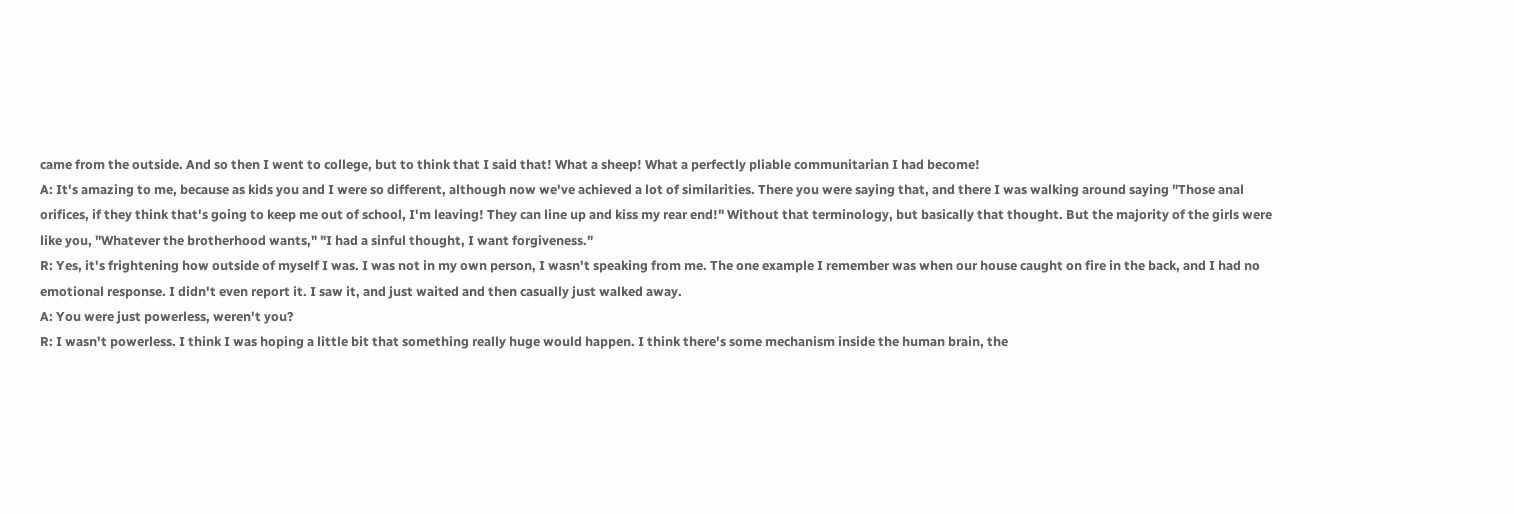came from the outside. And so then I went to college, but to think that I said that! What a sheep! What a perfectly pliable communitarian I had become!
A: It's amazing to me, because as kids you and I were so different, although now we've achieved a lot of similarities. There you were saying that, and there I was walking around saying "Those anal orifices, if they think that's going to keep me out of school, I'm leaving! They can line up and kiss my rear end!" Without that terminology, but basically that thought. But the majority of the girls were like you, "Whatever the brotherhood wants," "I had a sinful thought, I want forgiveness."
R: Yes, it's frightening how outside of myself I was. I was not in my own person, I wasn't speaking from me. The one example I remember was when our house caught on fire in the back, and I had no emotional response. I didn't even report it. I saw it, and just waited and then casually just walked away.
A: You were just powerless, weren't you?
R: I wasn't powerless. I think I was hoping a little bit that something really huge would happen. I think there's some mechanism inside the human brain, the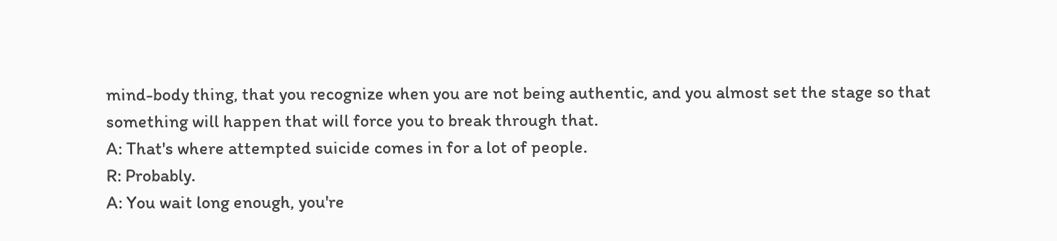mind-body thing, that you recognize when you are not being authentic, and you almost set the stage so that something will happen that will force you to break through that.
A: That's where attempted suicide comes in for a lot of people.
R: Probably.
A: You wait long enough, you're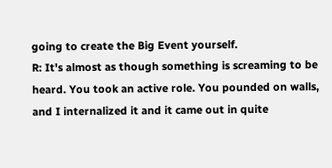going to create the Big Event yourself.
R: It's almost as though something is screaming to be heard. You took an active role. You pounded on walls, and I internalized it and it came out in quite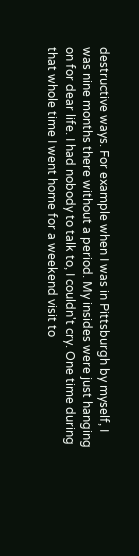destructive ways. For example when I was in Pittsburgh by myself, I was nine months there without a period. My insides were just hanging on for dear life. I had nobody to talk to, I couldn't cry. One time during that whole time I went home for a weekend visit to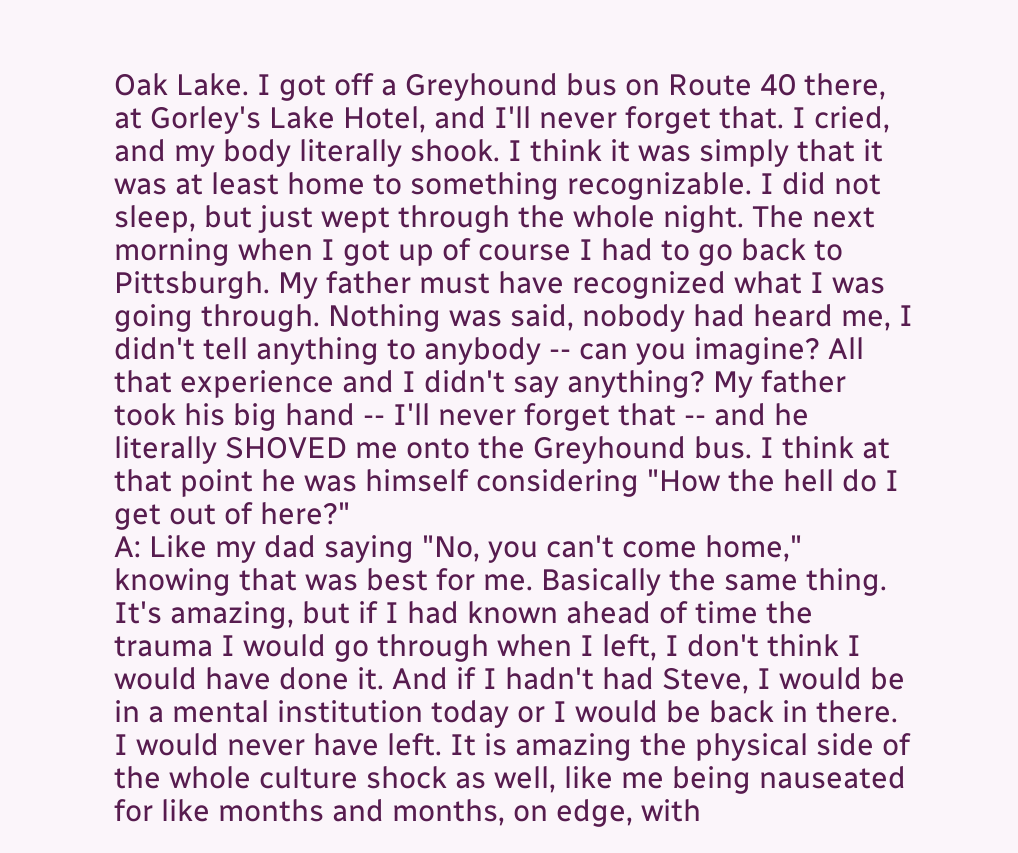Oak Lake. I got off a Greyhound bus on Route 40 there, at Gorley's Lake Hotel, and I'll never forget that. I cried, and my body literally shook. I think it was simply that it was at least home to something recognizable. I did not sleep, but just wept through the whole night. The next morning when I got up of course I had to go back to Pittsburgh. My father must have recognized what I was going through. Nothing was said, nobody had heard me, I didn't tell anything to anybody -- can you imagine? All that experience and I didn't say anything? My father took his big hand -- I'll never forget that -- and he literally SHOVED me onto the Greyhound bus. I think at that point he was himself considering "How the hell do I get out of here?"
A: Like my dad saying "No, you can't come home," knowing that was best for me. Basically the same thing. It's amazing, but if I had known ahead of time the trauma I would go through when I left, I don't think I would have done it. And if I hadn't had Steve, I would be in a mental institution today or I would be back in there. I would never have left. It is amazing the physical side of the whole culture shock as well, like me being nauseated for like months and months, on edge, with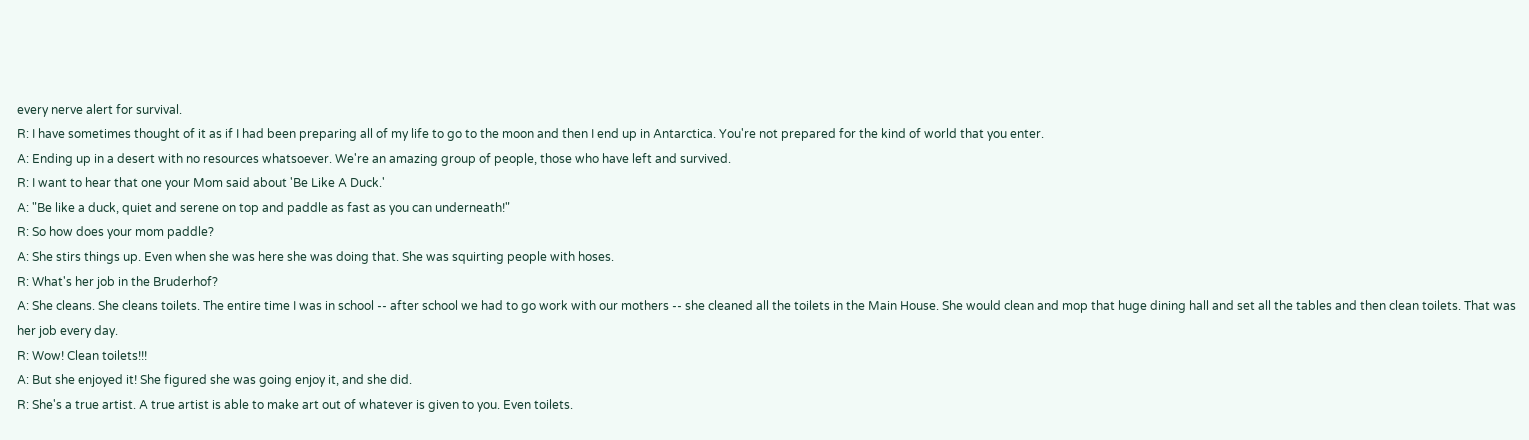every nerve alert for survival.
R: I have sometimes thought of it as if I had been preparing all of my life to go to the moon and then I end up in Antarctica. You're not prepared for the kind of world that you enter.
A: Ending up in a desert with no resources whatsoever. We're an amazing group of people, those who have left and survived.
R: I want to hear that one your Mom said about 'Be Like A Duck.'
A: "Be like a duck, quiet and serene on top and paddle as fast as you can underneath!"
R: So how does your mom paddle?
A: She stirs things up. Even when she was here she was doing that. She was squirting people with hoses.
R: What's her job in the Bruderhof?
A: She cleans. She cleans toilets. The entire time I was in school -- after school we had to go work with our mothers -- she cleaned all the toilets in the Main House. She would clean and mop that huge dining hall and set all the tables and then clean toilets. That was her job every day.
R: Wow! Clean toilets!!!
A: But she enjoyed it! She figured she was going enjoy it, and she did.
R: She's a true artist. A true artist is able to make art out of whatever is given to you. Even toilets.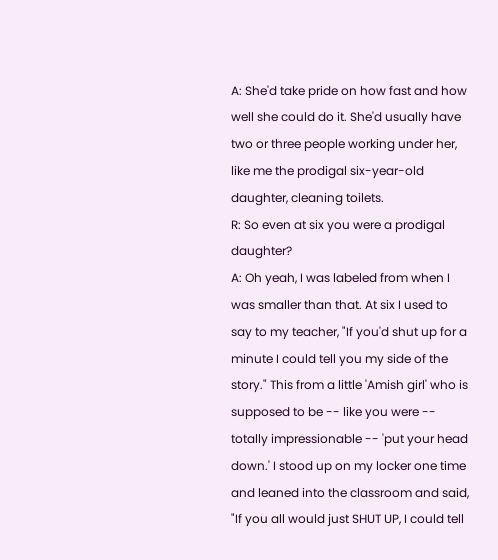A: She'd take pride on how fast and how well she could do it. She'd usually have two or three people working under her, like me the prodigal six-year-old daughter, cleaning toilets.
R: So even at six you were a prodigal daughter?
A: Oh yeah, I was labeled from when I was smaller than that. At six I used to say to my teacher, "If you'd shut up for a minute I could tell you my side of the story." This from a little 'Amish girl' who is supposed to be -- like you were -- totally impressionable -- 'put your head down.' I stood up on my locker one time and leaned into the classroom and said, "If you all would just SHUT UP, I could tell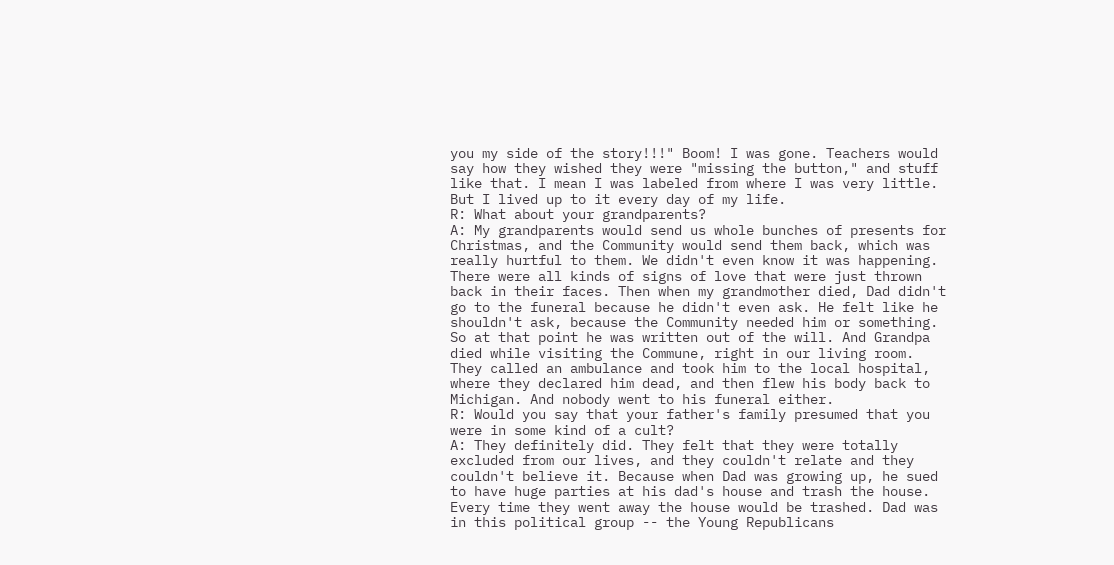you my side of the story!!!" Boom! I was gone. Teachers would say how they wished they were "missing the button," and stuff like that. I mean I was labeled from where I was very little. But I lived up to it every day of my life.
R: What about your grandparents?
A: My grandparents would send us whole bunches of presents for Christmas, and the Community would send them back, which was really hurtful to them. We didn't even know it was happening. There were all kinds of signs of love that were just thrown back in their faces. Then when my grandmother died, Dad didn't go to the funeral because he didn't even ask. He felt like he shouldn't ask, because the Community needed him or something. So at that point he was written out of the will. And Grandpa died while visiting the Commune, right in our living room. They called an ambulance and took him to the local hospital, where they declared him dead, and then flew his body back to Michigan. And nobody went to his funeral either.
R: Would you say that your father's family presumed that you were in some kind of a cult?
A: They definitely did. They felt that they were totally excluded from our lives, and they couldn't relate and they couldn't believe it. Because when Dad was growing up, he sued to have huge parties at his dad's house and trash the house. Every time they went away the house would be trashed. Dad was in this political group -- the Young Republicans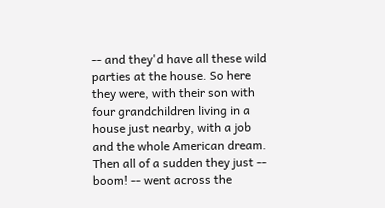-- and they'd have all these wild parties at the house. So here they were, with their son with four grandchildren living in a house just nearby, with a job and the whole American dream. Then all of a sudden they just -- boom! -- went across the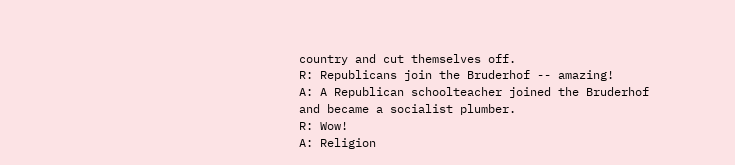country and cut themselves off.
R: Republicans join the Bruderhof -- amazing!
A: A Republican schoolteacher joined the Bruderhof and became a socialist plumber.
R: Wow!
A: Religion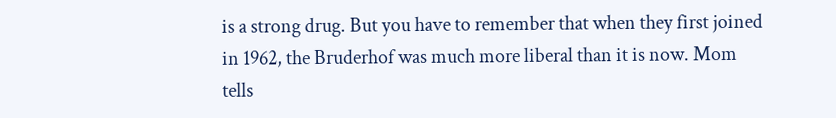is a strong drug. But you have to remember that when they first joined in 1962, the Bruderhof was much more liberal than it is now. Mom tells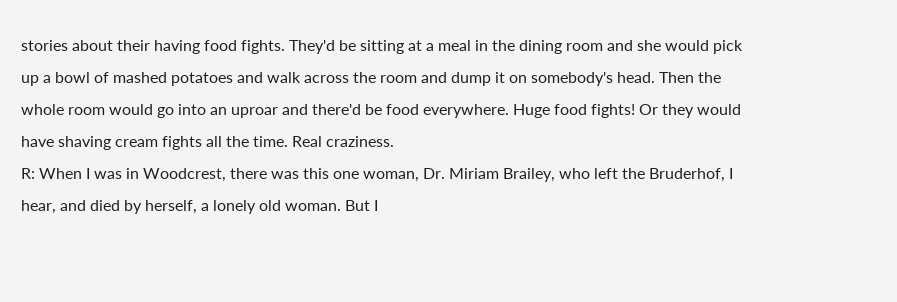stories about their having food fights. They'd be sitting at a meal in the dining room and she would pick up a bowl of mashed potatoes and walk across the room and dump it on somebody's head. Then the whole room would go into an uproar and there'd be food everywhere. Huge food fights! Or they would have shaving cream fights all the time. Real craziness.
R: When I was in Woodcrest, there was this one woman, Dr. Miriam Brailey, who left the Bruderhof, I hear, and died by herself, a lonely old woman. But I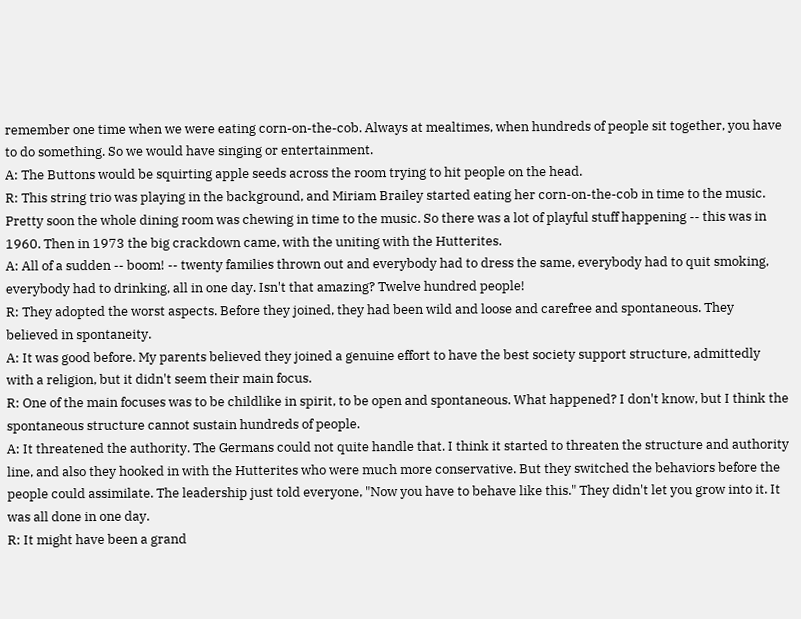remember one time when we were eating corn-on-the-cob. Always at mealtimes, when hundreds of people sit together, you have to do something. So we would have singing or entertainment.
A: The Buttons would be squirting apple seeds across the room trying to hit people on the head.
R: This string trio was playing in the background, and Miriam Brailey started eating her corn-on-the-cob in time to the music. Pretty soon the whole dining room was chewing in time to the music. So there was a lot of playful stuff happening -- this was in 1960. Then in 1973 the big crackdown came, with the uniting with the Hutterites.
A: All of a sudden -- boom! -- twenty families thrown out and everybody had to dress the same, everybody had to quit smoking, everybody had to drinking, all in one day. Isn't that amazing? Twelve hundred people!
R: They adopted the worst aspects. Before they joined, they had been wild and loose and carefree and spontaneous. They believed in spontaneity.
A: It was good before. My parents believed they joined a genuine effort to have the best society support structure, admittedly with a religion, but it didn't seem their main focus.
R: One of the main focuses was to be childlike in spirit, to be open and spontaneous. What happened? I don't know, but I think the spontaneous structure cannot sustain hundreds of people.
A: It threatened the authority. The Germans could not quite handle that. I think it started to threaten the structure and authority line, and also they hooked in with the Hutterites who were much more conservative. But they switched the behaviors before the people could assimilate. The leadership just told everyone, "Now you have to behave like this." They didn't let you grow into it. It was all done in one day.
R: It might have been a grand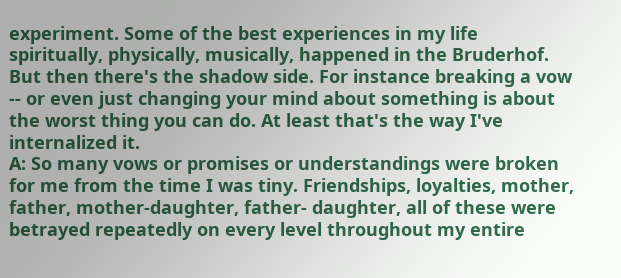experiment. Some of the best experiences in my life spiritually, physically, musically, happened in the Bruderhof. But then there's the shadow side. For instance breaking a vow -- or even just changing your mind about something is about the worst thing you can do. At least that's the way I've internalized it.
A: So many vows or promises or understandings were broken for me from the time I was tiny. Friendships, loyalties, mother, father, mother-daughter, father- daughter, all of these were betrayed repeatedly on every level throughout my entire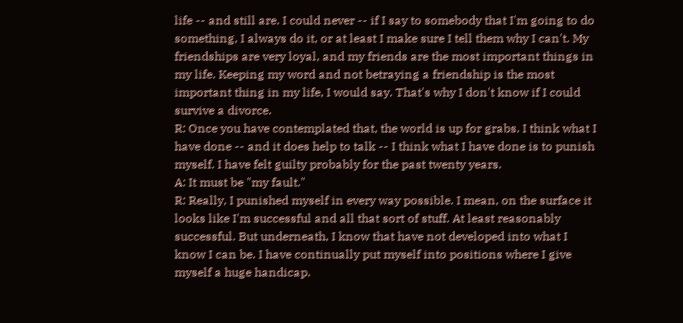life -- and still are. I could never -- if I say to somebody that I'm going to do something, I always do it, or at least I make sure I tell them why I can't. My friendships are very loyal, and my friends are the most important things in my life. Keeping my word and not betraying a friendship is the most important thing in my life, I would say. That's why I don't know if I could survive a divorce.
R: Once you have contemplated that, the world is up for grabs. I think what I have done -- and it does help to talk -- I think what I have done is to punish myself. I have felt guilty probably for the past twenty years.
A: It must be "my fault."
R: Really, I punished myself in every way possible. I mean, on the surface it looks like I'm successful and all that sort of stuff. At least reasonably successful. But underneath, I know that have not developed into what I know I can be. I have continually put myself into positions where I give myself a huge handicap.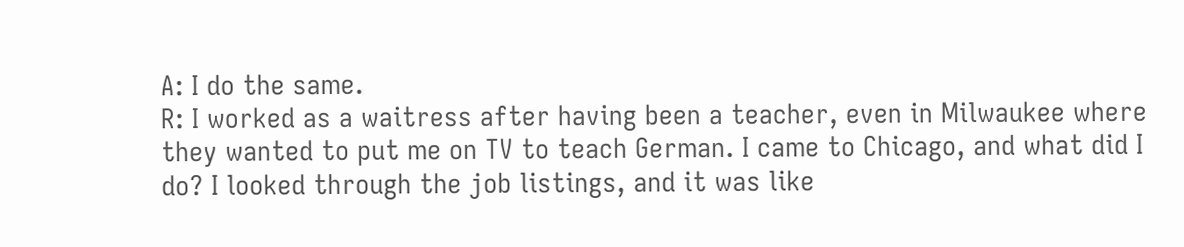A: I do the same.
R: I worked as a waitress after having been a teacher, even in Milwaukee where they wanted to put me on TV to teach German. I came to Chicago, and what did I do? I looked through the job listings, and it was like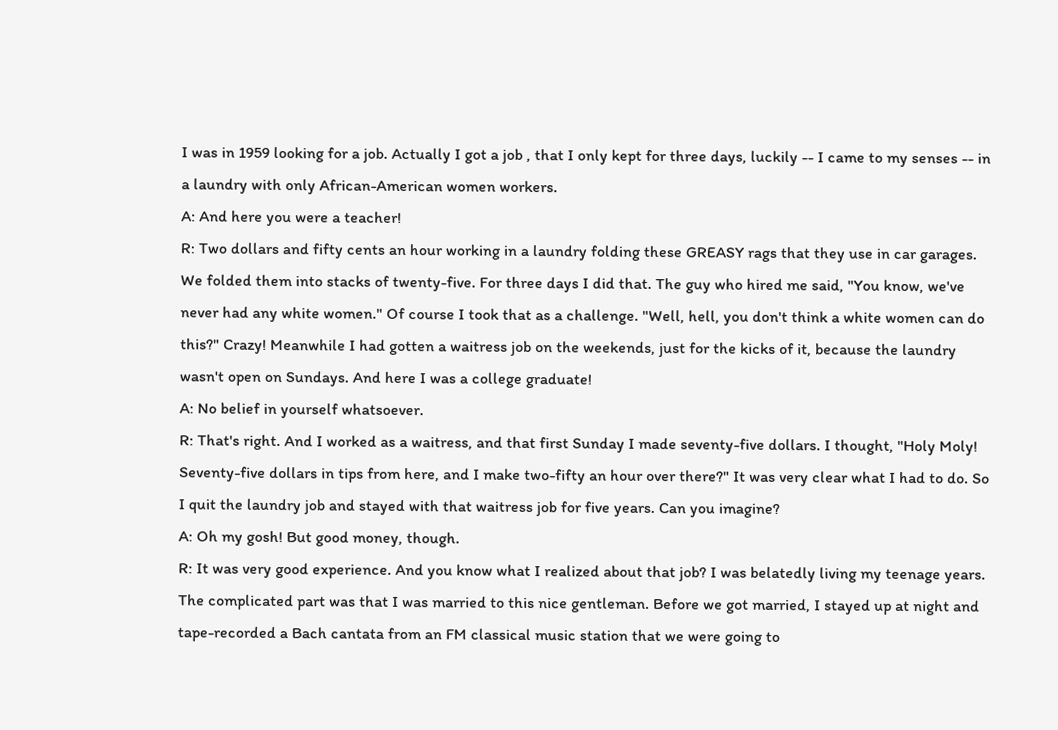I was in 1959 looking for a job. Actually I got a job , that I only kept for three days, luckily -- I came to my senses -- in a laundry with only African-American women workers.
A: And here you were a teacher!
R: Two dollars and fifty cents an hour working in a laundry folding these GREASY rags that they use in car garages. We folded them into stacks of twenty-five. For three days I did that. The guy who hired me said, "You know, we've never had any white women." Of course I took that as a challenge. "Well, hell, you don't think a white women can do this?" Crazy! Meanwhile I had gotten a waitress job on the weekends, just for the kicks of it, because the laundry wasn't open on Sundays. And here I was a college graduate!
A: No belief in yourself whatsoever.
R: That's right. And I worked as a waitress, and that first Sunday I made seventy-five dollars. I thought, "Holy Moly! Seventy-five dollars in tips from here, and I make two-fifty an hour over there?" It was very clear what I had to do. So I quit the laundry job and stayed with that waitress job for five years. Can you imagine?
A: Oh my gosh! But good money, though.
R: It was very good experience. And you know what I realized about that job? I was belatedly living my teenage years. The complicated part was that I was married to this nice gentleman. Before we got married, I stayed up at night and tape-recorded a Bach cantata from an FM classical music station that we were going to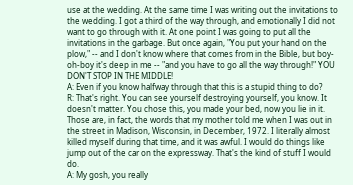use at the wedding. At the same time I was writing out the invitations to the wedding. I got a third of the way through, and emotionally I did not want to go through with it. At one point I was going to put all the invitations in the garbage. But once again, "You put your hand on the plow," -- and I don't know where that comes from in the Bible, but boy-oh-boy it's deep in me -- "and you have to go all the way through!" YOU DON'T STOP IN THE MIDDLE!
A: Even if you know halfway through that this is a stupid thing to do?
R: That's right. You can see yourself destroying yourself, you know. It doesn't matter. You chose this, you made your bed, now you lie in it. Those are, in fact, the words that my mother told me when I was out in the street in Madison, Wisconsin, in December, 1972. I literally almost killed myself during that time, and it was awful. I would do things like jump out of the car on the expressway. That's the kind of stuff I would do.
A: My gosh, you really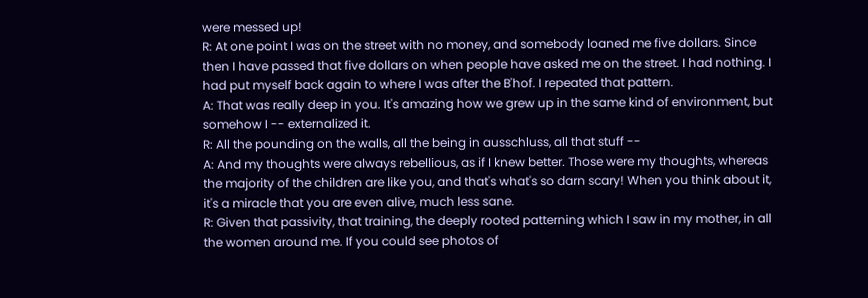were messed up!
R: At one point I was on the street with no money, and somebody loaned me five dollars. Since then I have passed that five dollars on when people have asked me on the street. I had nothing. I had put myself back again to where I was after the B'hof. I repeated that pattern.
A: That was really deep in you. It's amazing how we grew up in the same kind of environment, but somehow I -- externalized it.
R: All the pounding on the walls, all the being in ausschluss, all that stuff --
A: And my thoughts were always rebellious, as if I knew better. Those were my thoughts, whereas the majority of the children are like you, and that's what's so darn scary! When you think about it, it's a miracle that you are even alive, much less sane.
R: Given that passivity, that training, the deeply rooted patterning which I saw in my mother, in all the women around me. If you could see photos of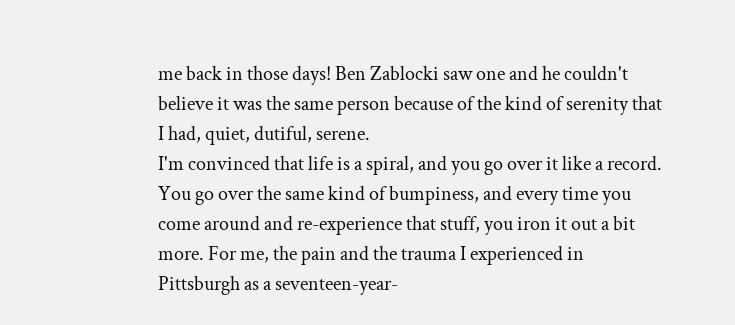me back in those days! Ben Zablocki saw one and he couldn't believe it was the same person because of the kind of serenity that I had, quiet, dutiful, serene.
I'm convinced that life is a spiral, and you go over it like a record. You go over the same kind of bumpiness, and every time you come around and re-experience that stuff, you iron it out a bit more. For me, the pain and the trauma I experienced in Pittsburgh as a seventeen-year-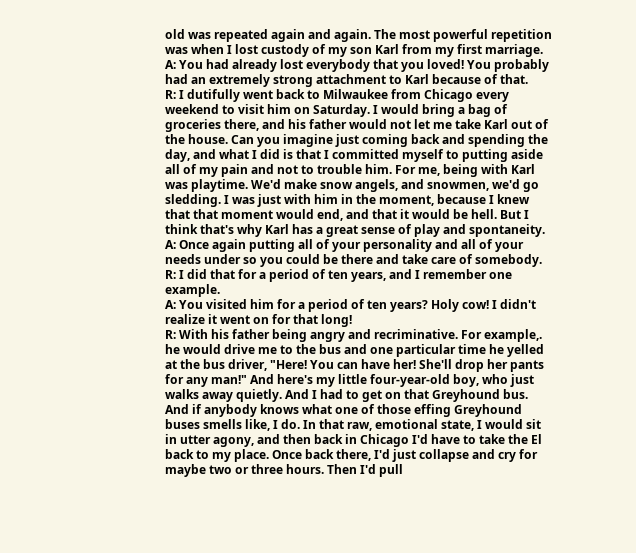old was repeated again and again. The most powerful repetition was when I lost custody of my son Karl from my first marriage.
A: You had already lost everybody that you loved! You probably had an extremely strong attachment to Karl because of that.
R: I dutifully went back to Milwaukee from Chicago every weekend to visit him on Saturday. I would bring a bag of groceries there, and his father would not let me take Karl out of the house. Can you imagine just coming back and spending the day, and what I did is that I committed myself to putting aside all of my pain and not to trouble him. For me, being with Karl was playtime. We'd make snow angels, and snowmen, we'd go sledding. I was just with him in the moment, because I knew that that moment would end, and that it would be hell. But I think that's why Karl has a great sense of play and spontaneity.
A: Once again putting all of your personality and all of your needs under so you could be there and take care of somebody.
R: I did that for a period of ten years, and I remember one example.
A: You visited him for a period of ten years? Holy cow! I didn't realize it went on for that long!
R: With his father being angry and recriminative. For example,. he would drive me to the bus and one particular time he yelled at the bus driver, "Here! You can have her! She'll drop her pants for any man!" And here's my little four-year-old boy, who just walks away quietly. And I had to get on that Greyhound bus. And if anybody knows what one of those effing Greyhound buses smells like, I do. In that raw, emotional state, I would sit in utter agony, and then back in Chicago I'd have to take the El back to my place. Once back there, I'd just collapse and cry for maybe two or three hours. Then I'd pull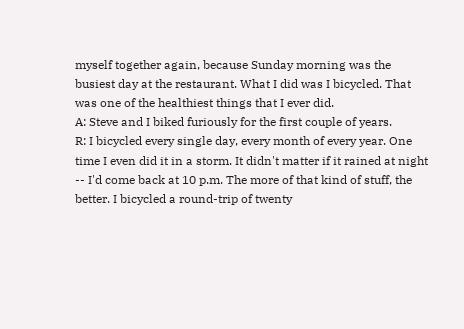myself together again, because Sunday morning was the busiest day at the restaurant. What I did was I bicycled. That was one of the healthiest things that I ever did.
A: Steve and I biked furiously for the first couple of years.
R: I bicycled every single day, every month of every year. One time I even did it in a storm. It didn't matter if it rained at night -- I'd come back at 10 p.m. The more of that kind of stuff, the better. I bicycled a round-trip of twenty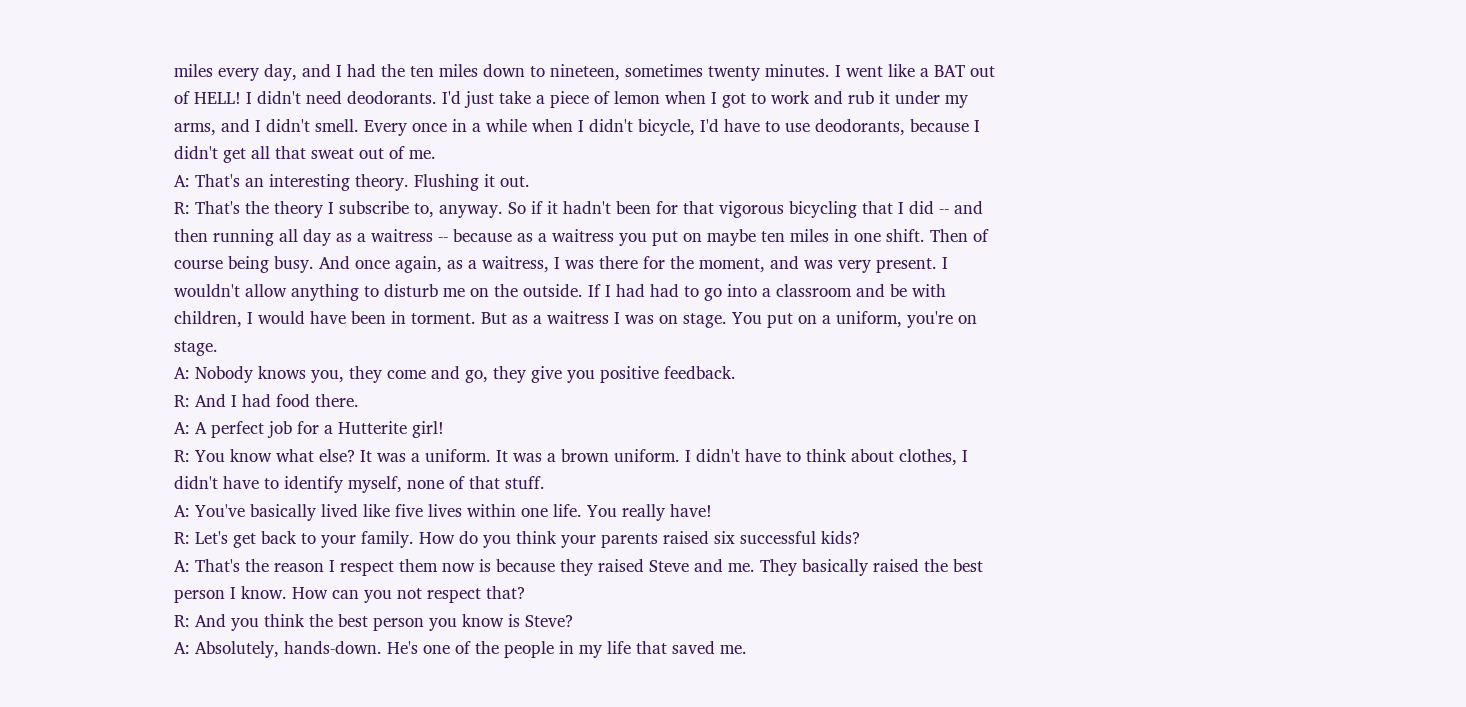miles every day, and I had the ten miles down to nineteen, sometimes twenty minutes. I went like a BAT out of HELL! I didn't need deodorants. I'd just take a piece of lemon when I got to work and rub it under my arms, and I didn't smell. Every once in a while when I didn't bicycle, I'd have to use deodorants, because I didn't get all that sweat out of me.
A: That's an interesting theory. Flushing it out.
R: That's the theory I subscribe to, anyway. So if it hadn't been for that vigorous bicycling that I did -- and then running all day as a waitress -- because as a waitress you put on maybe ten miles in one shift. Then of course being busy. And once again, as a waitress, I was there for the moment, and was very present. I wouldn't allow anything to disturb me on the outside. If I had had to go into a classroom and be with children, I would have been in torment. But as a waitress I was on stage. You put on a uniform, you're on stage.
A: Nobody knows you, they come and go, they give you positive feedback.
R: And I had food there.
A: A perfect job for a Hutterite girl!
R: You know what else? It was a uniform. It was a brown uniform. I didn't have to think about clothes, I didn't have to identify myself, none of that stuff.
A: You've basically lived like five lives within one life. You really have!
R: Let's get back to your family. How do you think your parents raised six successful kids?
A: That's the reason I respect them now is because they raised Steve and me. They basically raised the best person I know. How can you not respect that?
R: And you think the best person you know is Steve?
A: Absolutely, hands-down. He's one of the people in my life that saved me.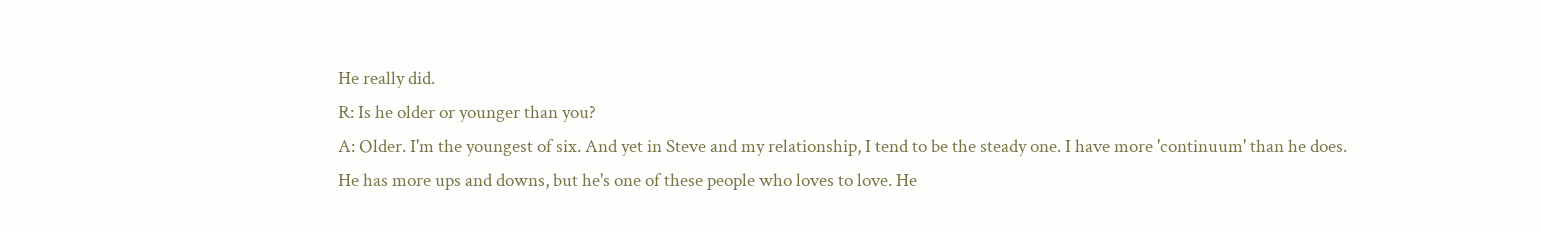He really did.
R: Is he older or younger than you?
A: Older. I'm the youngest of six. And yet in Steve and my relationship, I tend to be the steady one. I have more 'continuum' than he does. He has more ups and downs, but he's one of these people who loves to love. He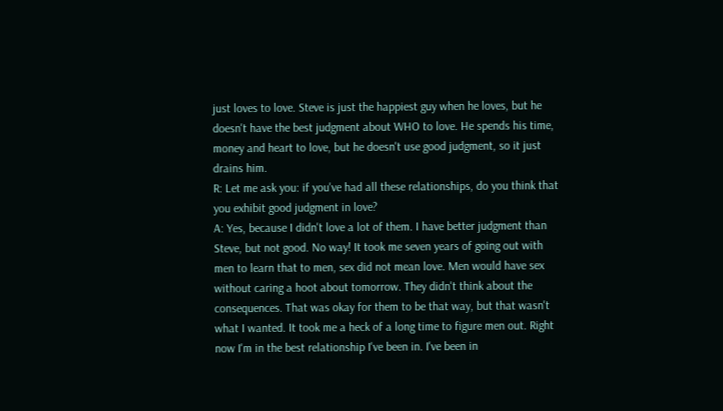just loves to love. Steve is just the happiest guy when he loves, but he doesn't have the best judgment about WHO to love. He spends his time, money and heart to love, but he doesn't use good judgment, so it just drains him.
R: Let me ask you: if you've had all these relationships, do you think that you exhibit good judgment in love?
A: Yes, because I didn't love a lot of them. I have better judgment than Steve, but not good. No way! It took me seven years of going out with men to learn that to men, sex did not mean love. Men would have sex without caring a hoot about tomorrow. They didn't think about the consequences. That was okay for them to be that way, but that wasn't what I wanted. It took me a heck of a long time to figure men out. Right now I'm in the best relationship I've been in. I've been in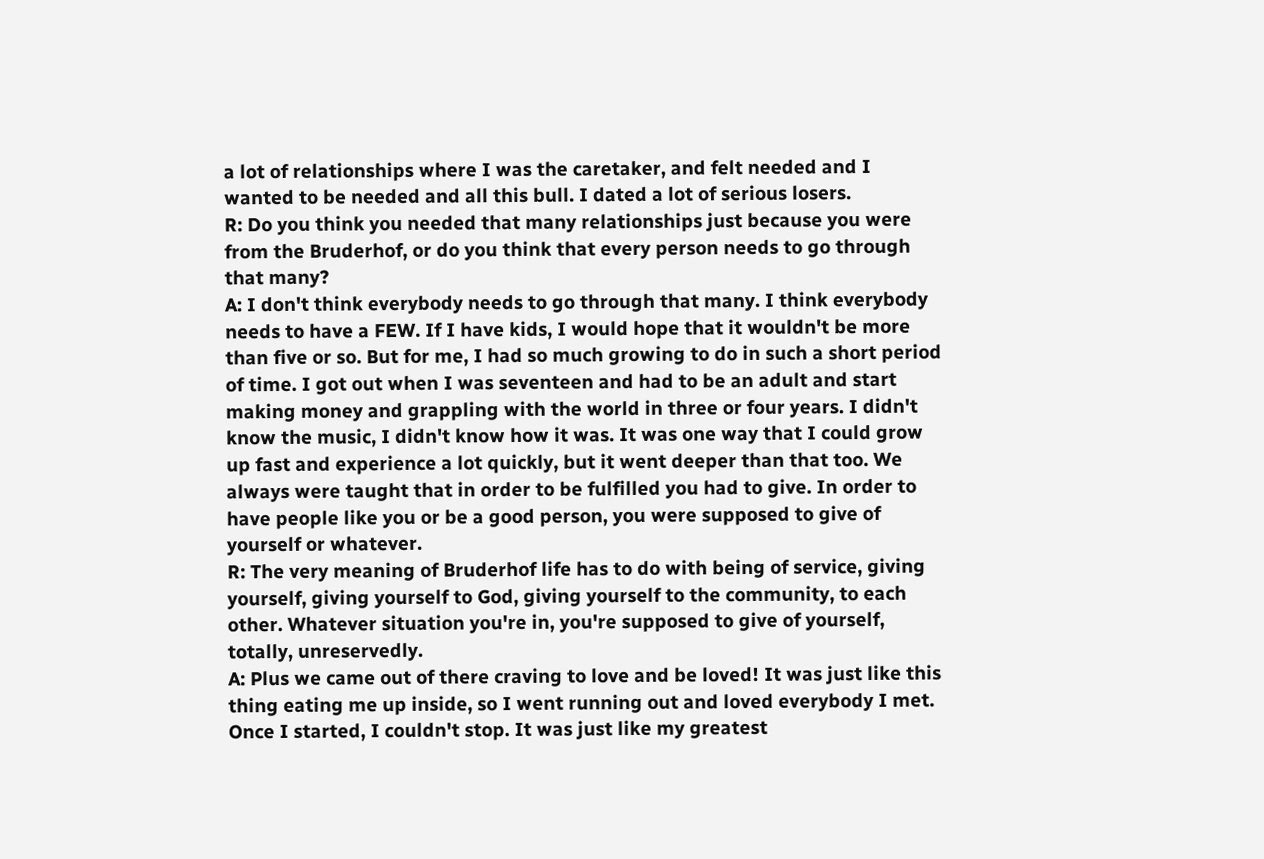a lot of relationships where I was the caretaker, and felt needed and I wanted to be needed and all this bull. I dated a lot of serious losers.
R: Do you think you needed that many relationships just because you were from the Bruderhof, or do you think that every person needs to go through that many?
A: I don't think everybody needs to go through that many. I think everybody needs to have a FEW. If I have kids, I would hope that it wouldn't be more than five or so. But for me, I had so much growing to do in such a short period of time. I got out when I was seventeen and had to be an adult and start making money and grappling with the world in three or four years. I didn't know the music, I didn't know how it was. It was one way that I could grow up fast and experience a lot quickly, but it went deeper than that too. We always were taught that in order to be fulfilled you had to give. In order to have people like you or be a good person, you were supposed to give of yourself or whatever.
R: The very meaning of Bruderhof life has to do with being of service, giving yourself, giving yourself to God, giving yourself to the community, to each other. Whatever situation you're in, you're supposed to give of yourself, totally, unreservedly.
A: Plus we came out of there craving to love and be loved! It was just like this thing eating me up inside, so I went running out and loved everybody I met. Once I started, I couldn't stop. It was just like my greatest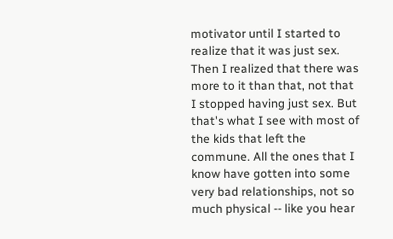motivator until I started to realize that it was just sex. Then I realized that there was more to it than that, not that I stopped having just sex. But that's what I see with most of the kids that left the commune. All the ones that I know have gotten into some very bad relationships, not so much physical -- like you hear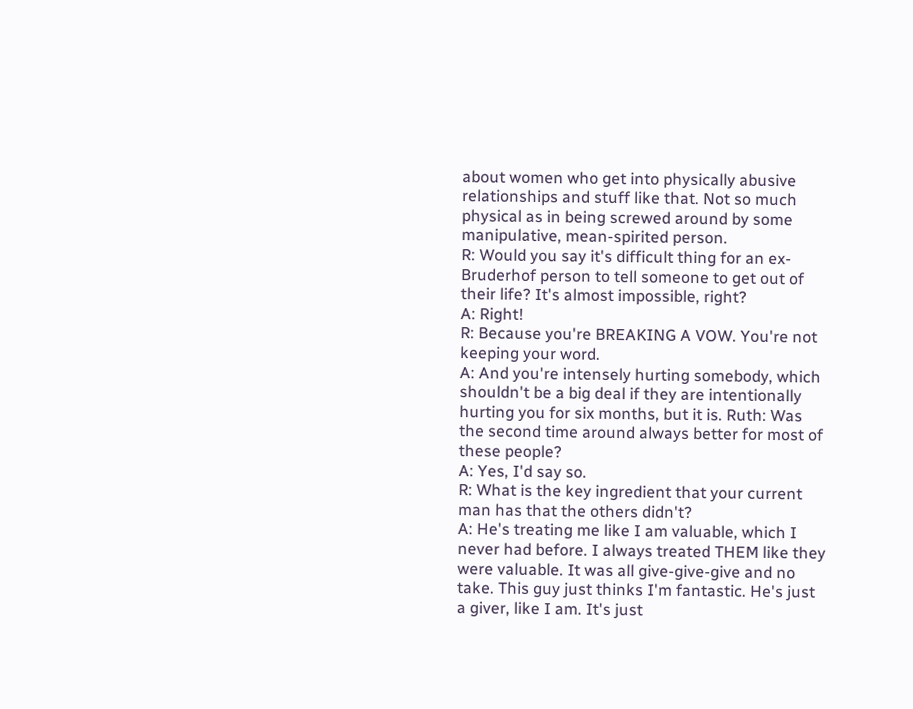about women who get into physically abusive relationships and stuff like that. Not so much physical as in being screwed around by some manipulative, mean-spirited person.
R: Would you say it's difficult thing for an ex-Bruderhof person to tell someone to get out of their life? It's almost impossible, right?
A: Right!
R: Because you're BREAKING A VOW. You're not keeping your word.
A: And you're intensely hurting somebody, which shouldn't be a big deal if they are intentionally hurting you for six months, but it is. Ruth: Was the second time around always better for most of these people?
A: Yes, I'd say so.
R: What is the key ingredient that your current man has that the others didn't?
A: He's treating me like I am valuable, which I never had before. I always treated THEM like they were valuable. It was all give-give-give and no take. This guy just thinks I'm fantastic. He's just a giver, like I am. It's just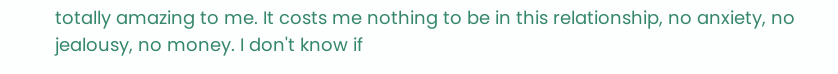totally amazing to me. It costs me nothing to be in this relationship, no anxiety, no jealousy, no money. I don't know if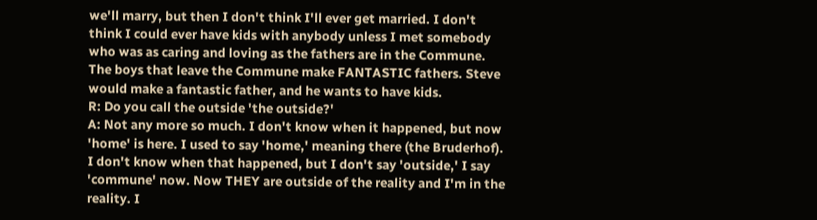we'll marry, but then I don't think I'll ever get married. I don't think I could ever have kids with anybody unless I met somebody who was as caring and loving as the fathers are in the Commune. The boys that leave the Commune make FANTASTIC fathers. Steve would make a fantastic father, and he wants to have kids.
R: Do you call the outside 'the outside?'
A: Not any more so much. I don't know when it happened, but now 'home' is here. I used to say 'home,' meaning there (the Bruderhof). I don't know when that happened, but I don't say 'outside,' I say 'commune' now. Now THEY are outside of the reality and I'm in the reality. I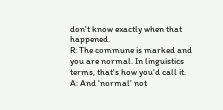don't know exactly when that happened.
R: The commune is marked and you are normal. In linguistics terms, that's how you'd call it.
A: And 'normal' not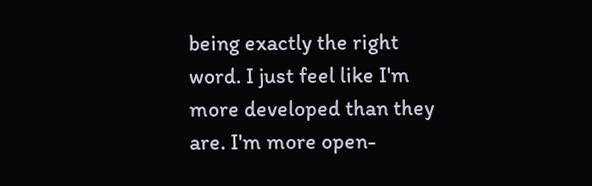being exactly the right word. I just feel like I'm more developed than they are. I'm more open-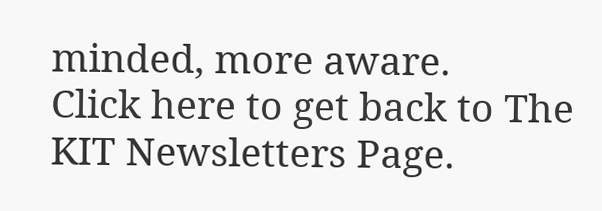minded, more aware.
Click here to get back to The KIT Newsletters Page.